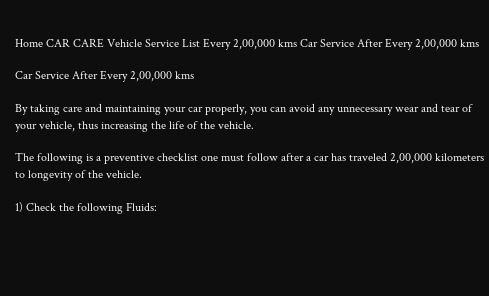Home CAR CARE Vehicle Service List Every 2,00,000 kms Car Service After Every 2,00,000 kms

Car Service After Every 2,00,000 kms

By taking care and maintaining your car properly, you can avoid any unnecessary wear and tear of your vehicle, thus increasing the life of the vehicle.

The following is a preventive checklist one must follow after a car has traveled 2,00,000 kilometers to longevity of the vehicle.

1) Check the following Fluids: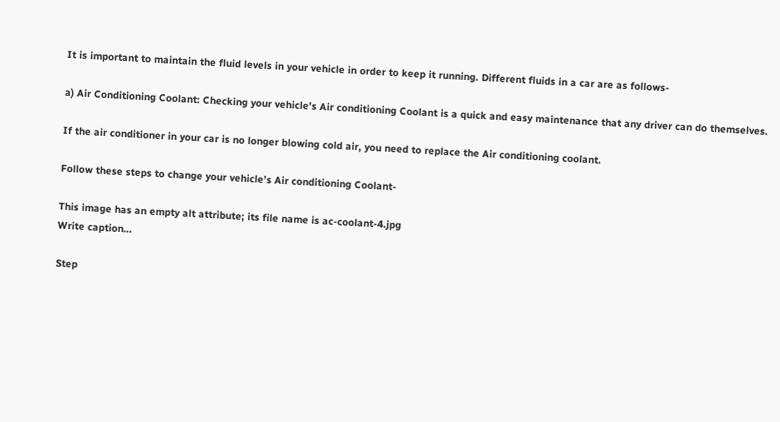It is important to maintain the fluid levels in your vehicle in order to keep it running. Different fluids in a car are as follows-

a) Air Conditioning Coolant: Checking your vehicle’s Air conditioning Coolant is a quick and easy maintenance that any driver can do themselves.

If the air conditioner in your car is no longer blowing cold air, you need to replace the Air conditioning coolant.

Follow these steps to change your vehicle’s Air conditioning Coolant-

This image has an empty alt attribute; its file name is ac-coolant-4.jpg
Write caption…

Step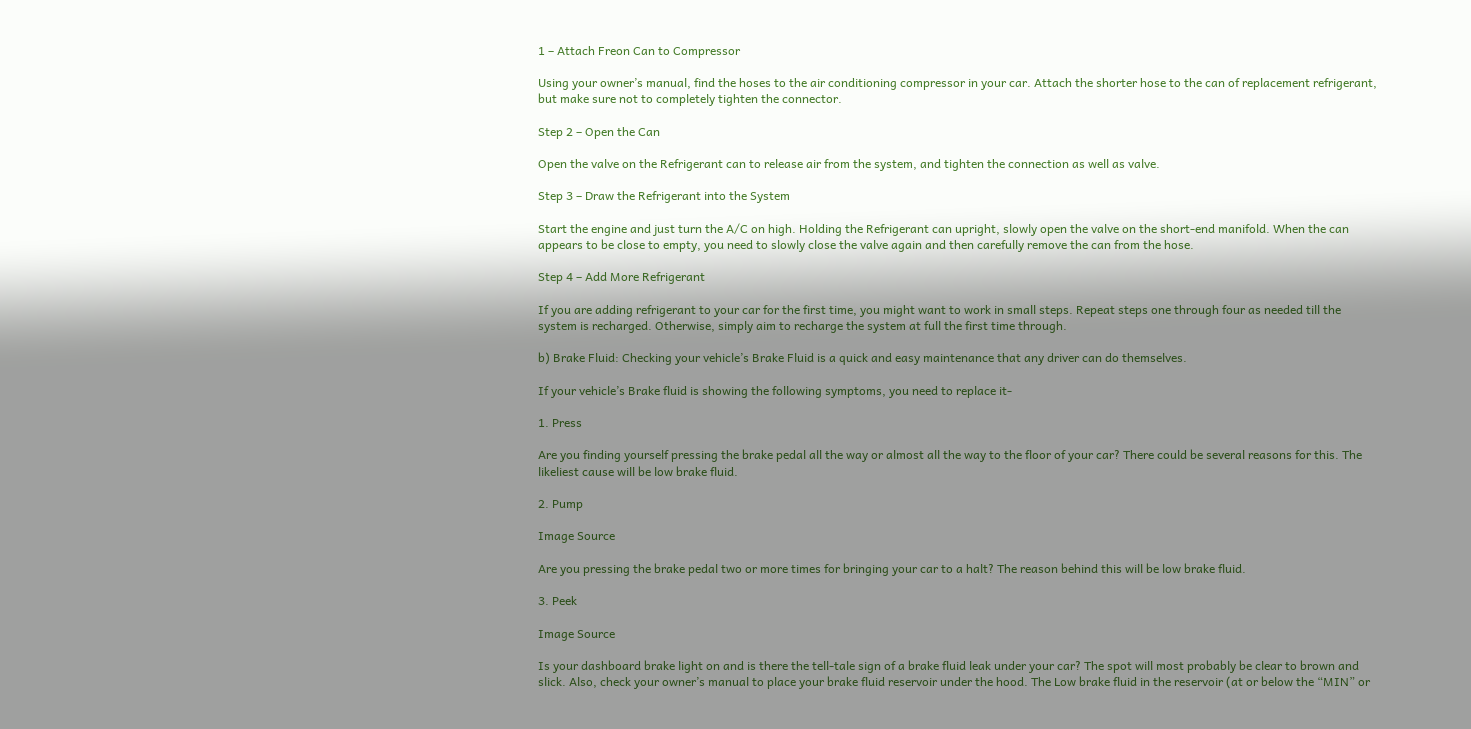1 – Attach Freon Can to Compressor

Using your owner’s manual, find the hoses to the air conditioning compressor in your car. Attach the shorter hose to the can of replacement refrigerant, but make sure not to completely tighten the connector.

Step 2 – Open the Can

Open the valve on the Refrigerant can to release air from the system, and tighten the connection as well as valve.

Step 3 – Draw the Refrigerant into the System

Start the engine and just turn the A/C on high. Holding the Refrigerant can upright, slowly open the valve on the short-end manifold. When the can appears to be close to empty, you need to slowly close the valve again and then carefully remove the can from the hose.

Step 4 – Add More Refrigerant

If you are adding refrigerant to your car for the first time, you might want to work in small steps. Repeat steps one through four as needed till the system is recharged. Otherwise, simply aim to recharge the system at full the first time through.

b) Brake Fluid: Checking your vehicle’s Brake Fluid is a quick and easy maintenance that any driver can do themselves.

If your vehicle’s Brake fluid is showing the following symptoms, you need to replace it-

1. Press

Are you finding yourself pressing the brake pedal all the way or almost all the way to the floor of your car? There could be several reasons for this. The likeliest cause will be low brake fluid.

2. Pump

Image Source

Are you pressing the brake pedal two or more times for bringing your car to a halt? The reason behind this will be low brake fluid.

3. Peek

Image Source

Is your dashboard brake light on and is there the tell-tale sign of a brake fluid leak under your car? The spot will most probably be clear to brown and slick. Also, check your owner’s manual to place your brake fluid reservoir under the hood. The Low brake fluid in the reservoir (at or below the “MIN” or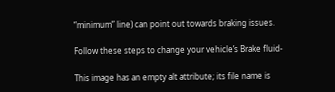“minimum” line) can point out towards braking issues.

Follow these steps to change your vehicle’s Brake fluid-

This image has an empty alt attribute; its file name is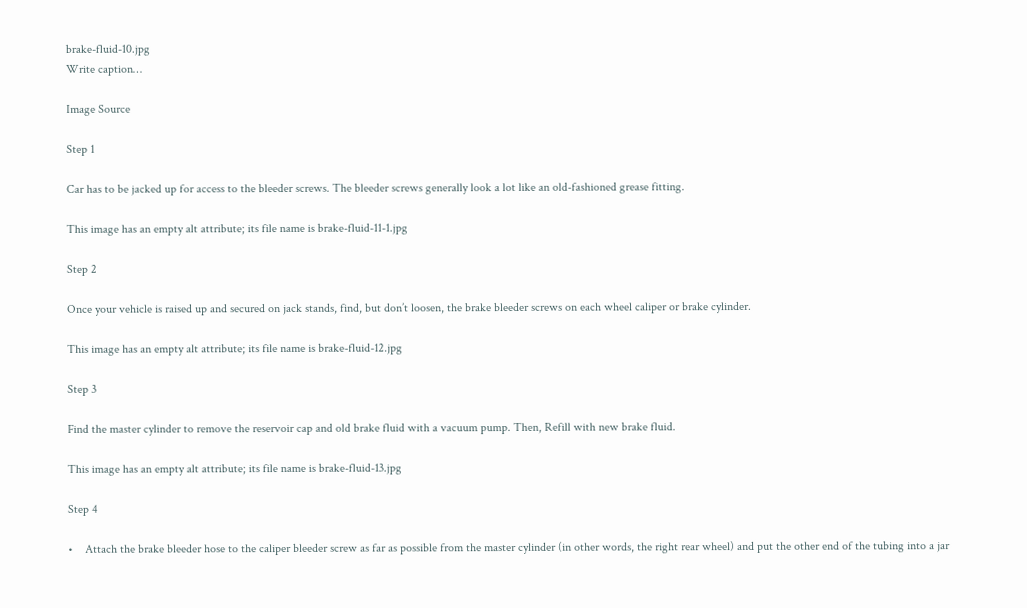brake-fluid-10.jpg
Write caption…

Image Source

Step 1

Car has to be jacked up for access to the bleeder screws. The bleeder screws generally look a lot like an old-fashioned grease fitting.

This image has an empty alt attribute; its file name is brake-fluid-11-1.jpg

Step 2

Once your vehicle is raised up and secured on jack stands, find, but don’t loosen, the brake bleeder screws on each wheel caliper or brake cylinder.

This image has an empty alt attribute; its file name is brake-fluid-12.jpg

Step 3

Find the master cylinder to remove the reservoir cap and old brake fluid with a vacuum pump. Then, Refill with new brake fluid.

This image has an empty alt attribute; its file name is brake-fluid-13.jpg

Step 4

•    Attach the brake bleeder hose to the caliper bleeder screw as far as possible from the master cylinder (in other words, the right rear wheel) and put the other end of the tubing into a jar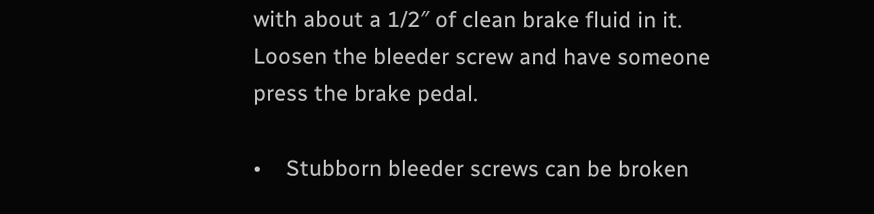with about a 1/2″ of clean brake fluid in it. Loosen the bleeder screw and have someone press the brake pedal.

•    Stubborn bleeder screws can be broken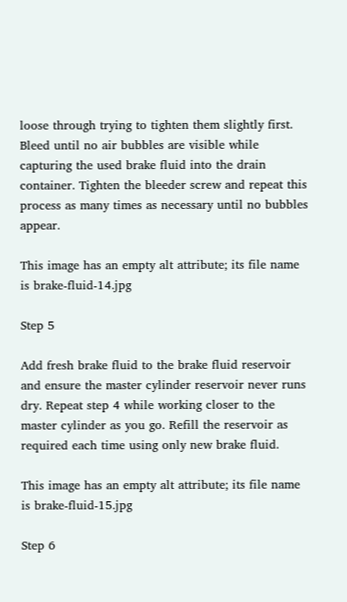loose through trying to tighten them slightly first. Bleed until no air bubbles are visible while capturing the used brake fluid into the drain container. Tighten the bleeder screw and repeat this process as many times as necessary until no bubbles appear.

This image has an empty alt attribute; its file name is brake-fluid-14.jpg

Step 5

Add fresh brake fluid to the brake fluid reservoir and ensure the master cylinder reservoir never runs dry. Repeat step 4 while working closer to the master cylinder as you go. Refill the reservoir as required each time using only new brake fluid.

This image has an empty alt attribute; its file name is brake-fluid-15.jpg

Step 6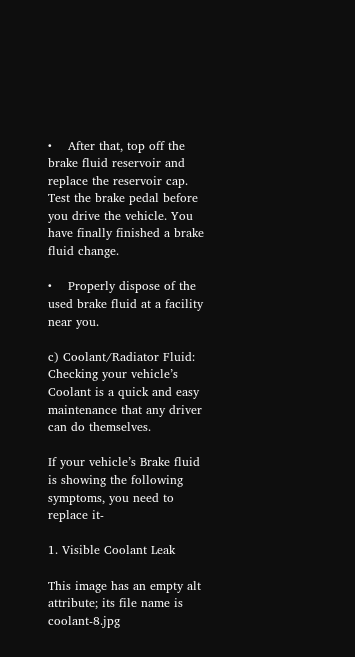•    After that, top off the brake fluid reservoir and replace the reservoir cap. Test the brake pedal before you drive the vehicle. You have finally finished a brake fluid change.

•    Properly dispose of the used brake fluid at a facility near you.

c) Coolant/Radiator Fluid: Checking your vehicle’s Coolant is a quick and easy maintenance that any driver can do themselves.

If your vehicle’s Brake fluid is showing the following symptoms, you need to replace it-

1. Visible Coolant Leak

This image has an empty alt attribute; its file name is coolant-8.jpg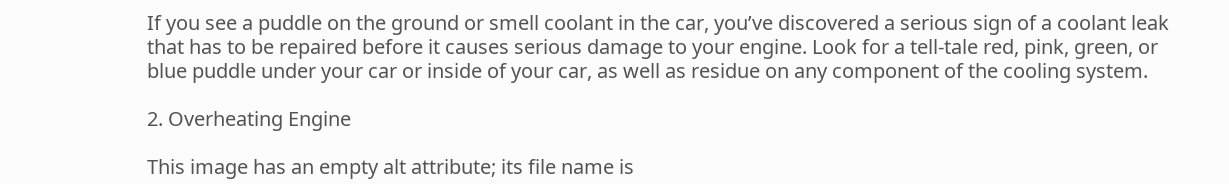If you see a puddle on the ground or smell coolant in the car, you’ve discovered a serious sign of a coolant leak that has to be repaired before it causes serious damage to your engine. Look for a tell-tale red, pink, green, or blue puddle under your car or inside of your car, as well as residue on any component of the cooling system.

2. Overheating Engine

This image has an empty alt attribute; its file name is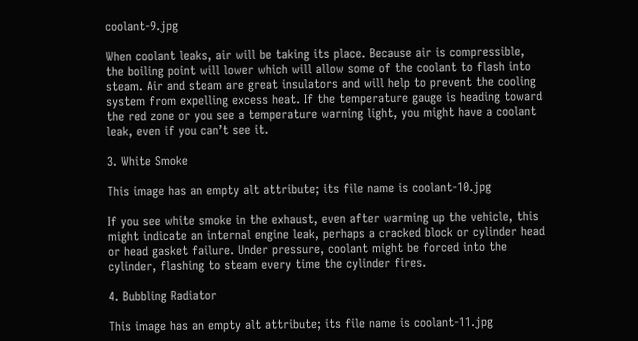coolant-9.jpg

When coolant leaks, air will be taking its place. Because air is compressible, the boiling point will lower which will allow some of the coolant to flash into steam. Air and steam are great insulators and will help to prevent the cooling system from expelling excess heat. If the temperature gauge is heading toward the red zone or you see a temperature warning light, you might have a coolant leak, even if you can’t see it.

3. White Smoke

This image has an empty alt attribute; its file name is coolant-10.jpg

If you see white smoke in the exhaust, even after warming up the vehicle, this might indicate an internal engine leak, perhaps a cracked block or cylinder head or head gasket failure. Under pressure, coolant might be forced into the cylinder, flashing to steam every time the cylinder fires.

4. Bubbling Radiator

This image has an empty alt attribute; its file name is coolant-11.jpg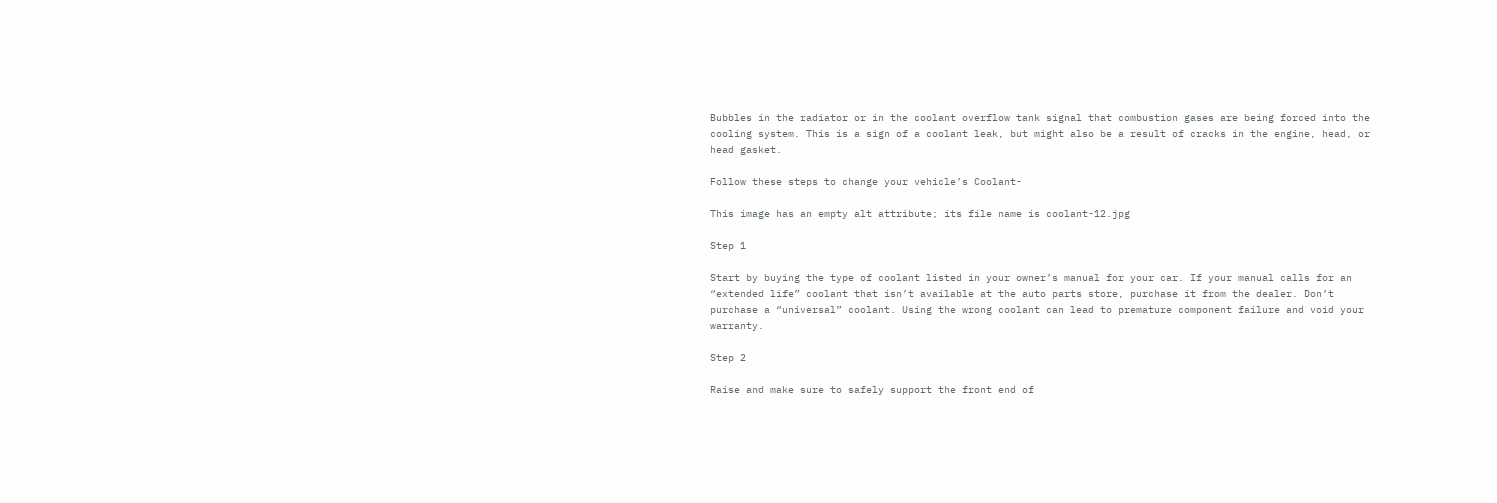Bubbles in the radiator or in the coolant overflow tank signal that combustion gases are being forced into the cooling system. This is a sign of a coolant leak, but might also be a result of cracks in the engine, head, or head gasket.

Follow these steps to change your vehicle’s Coolant-

This image has an empty alt attribute; its file name is coolant-12.jpg

Step 1

Start by buying the type of coolant listed in your owner’s manual for your car. If your manual calls for an “extended life” coolant that isn’t available at the auto parts store, purchase it from the dealer. Don’t purchase a “universal” coolant. Using the wrong coolant can lead to premature component failure and void your warranty.

Step 2

Raise and make sure to safely support the front end of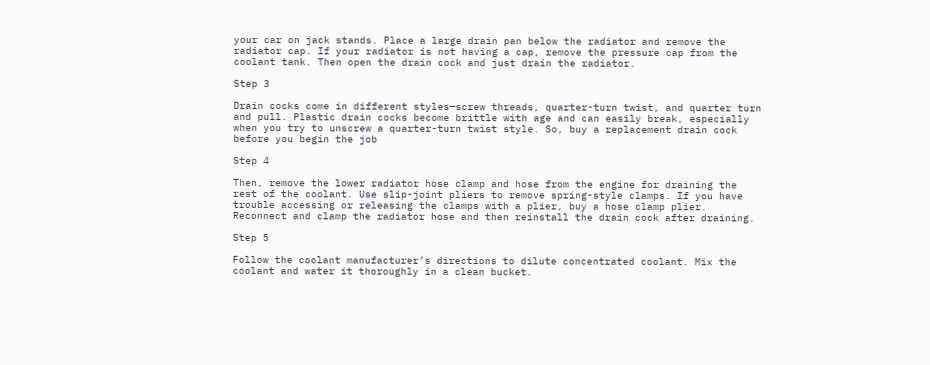your car on jack stands. Place a large drain pan below the radiator and remove the radiator cap. If your radiator is not having a cap, remove the pressure cap from the coolant tank. Then open the drain cock and just drain the radiator.

Step 3

Drain cocks come in different styles—screw threads, quarter-turn twist, and quarter turn and pull. Plastic drain cocks become brittle with age and can easily break, especially when you try to unscrew a quarter-turn twist style. So, buy a replacement drain cock before you begin the job

Step 4

Then, remove the lower radiator hose clamp and hose from the engine for draining the rest of the coolant. Use slip-joint pliers to remove spring-style clamps. If you have trouble accessing or releasing the clamps with a plier, buy a hose clamp plier. Reconnect and clamp the radiator hose and then reinstall the drain cock after draining.

Step 5

Follow the coolant manufacturer’s directions to dilute concentrated coolant. Mix the coolant and water it thoroughly in a clean bucket.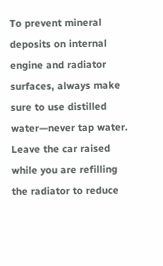To prevent mineral deposits on internal engine and radiator surfaces, always make sure to use distilled water—never tap water. Leave the car raised while you are refilling the radiator to reduce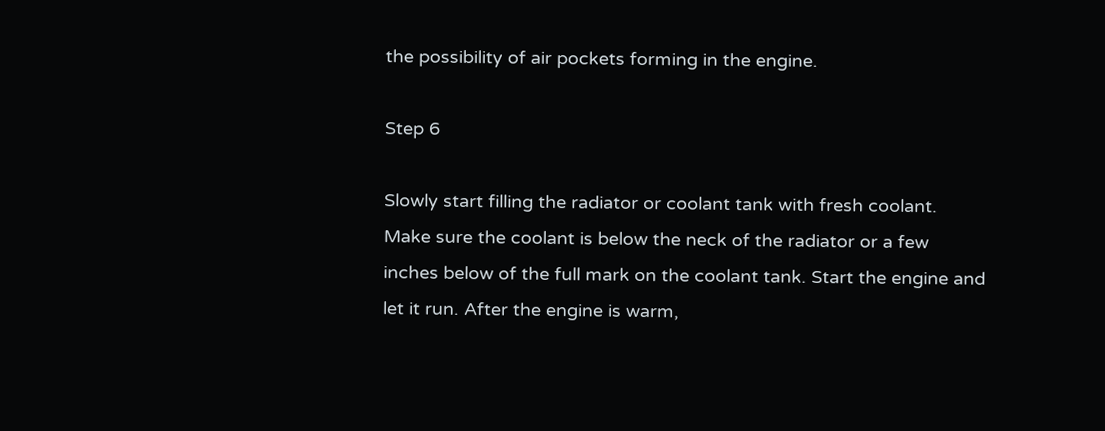the possibility of air pockets forming in the engine.

Step 6

Slowly start filling the radiator or coolant tank with fresh coolant. Make sure the coolant is below the neck of the radiator or a few inches below of the full mark on the coolant tank. Start the engine and let it run. After the engine is warm,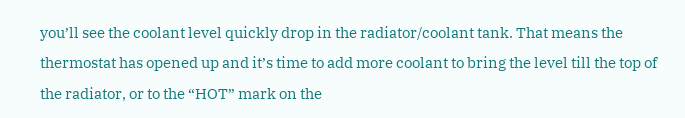you’ll see the coolant level quickly drop in the radiator/coolant tank. That means the thermostat has opened up and it’s time to add more coolant to bring the level till the top of the radiator, or to the “HOT” mark on the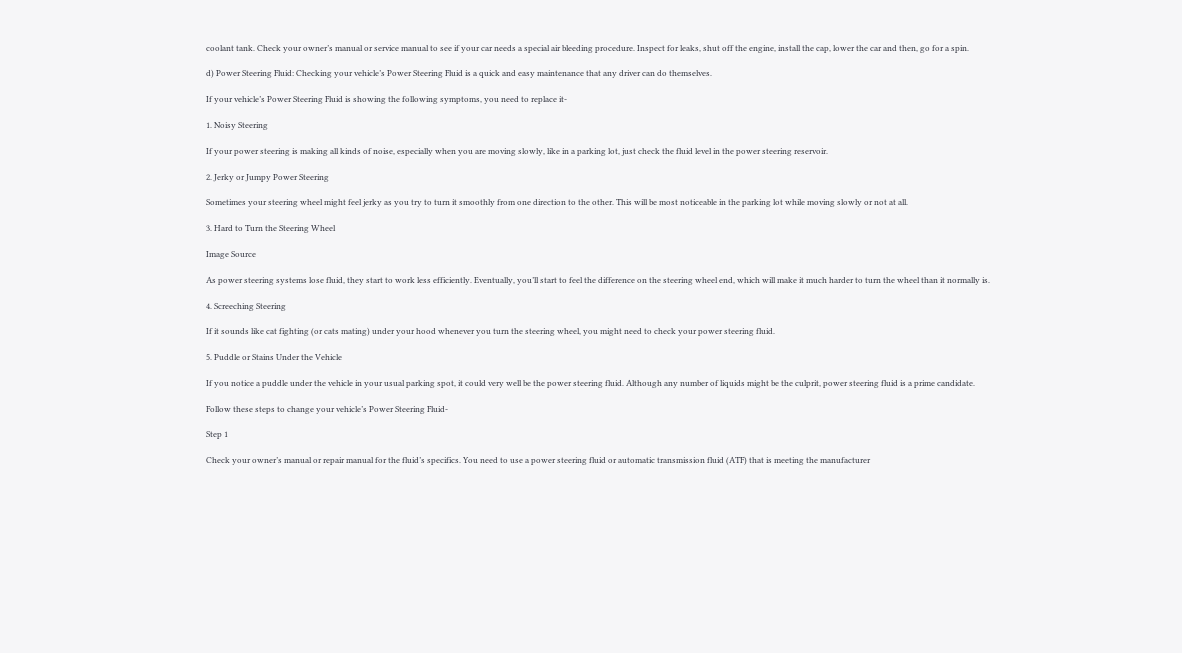coolant tank. Check your owner’s manual or service manual to see if your car needs a special air bleeding procedure. Inspect for leaks, shut off the engine, install the cap, lower the car and then, go for a spin.

d) Power Steering Fluid: Checking your vehicle’s Power Steering Fluid is a quick and easy maintenance that any driver can do themselves.

If your vehicle’s Power Steering Fluid is showing the following symptoms, you need to replace it-

1. Noisy Steering

If your power steering is making all kinds of noise, especially when you are moving slowly, like in a parking lot, just check the fluid level in the power steering reservoir.

2. Jerky or Jumpy Power Steering

Sometimes your steering wheel might feel jerky as you try to turn it smoothly from one direction to the other. This will be most noticeable in the parking lot while moving slowly or not at all.

3. Hard to Turn the Steering Wheel

Image Source

As power steering systems lose fluid, they start to work less efficiently. Eventually, you’ll start to feel the difference on the steering wheel end, which will make it much harder to turn the wheel than it normally is.

4. Screeching Steering

If it sounds like cat fighting (or cats mating) under your hood whenever you turn the steering wheel, you might need to check your power steering fluid.

5. Puddle or Stains Under the Vehicle

If you notice a puddle under the vehicle in your usual parking spot, it could very well be the power steering fluid. Although any number of liquids might be the culprit, power steering fluid is a prime candidate.

Follow these steps to change your vehicle’s Power Steering Fluid-

Step 1

Check your owner’s manual or repair manual for the fluid’s specifics. You need to use a power steering fluid or automatic transmission fluid (ATF) that is meeting the manufacturer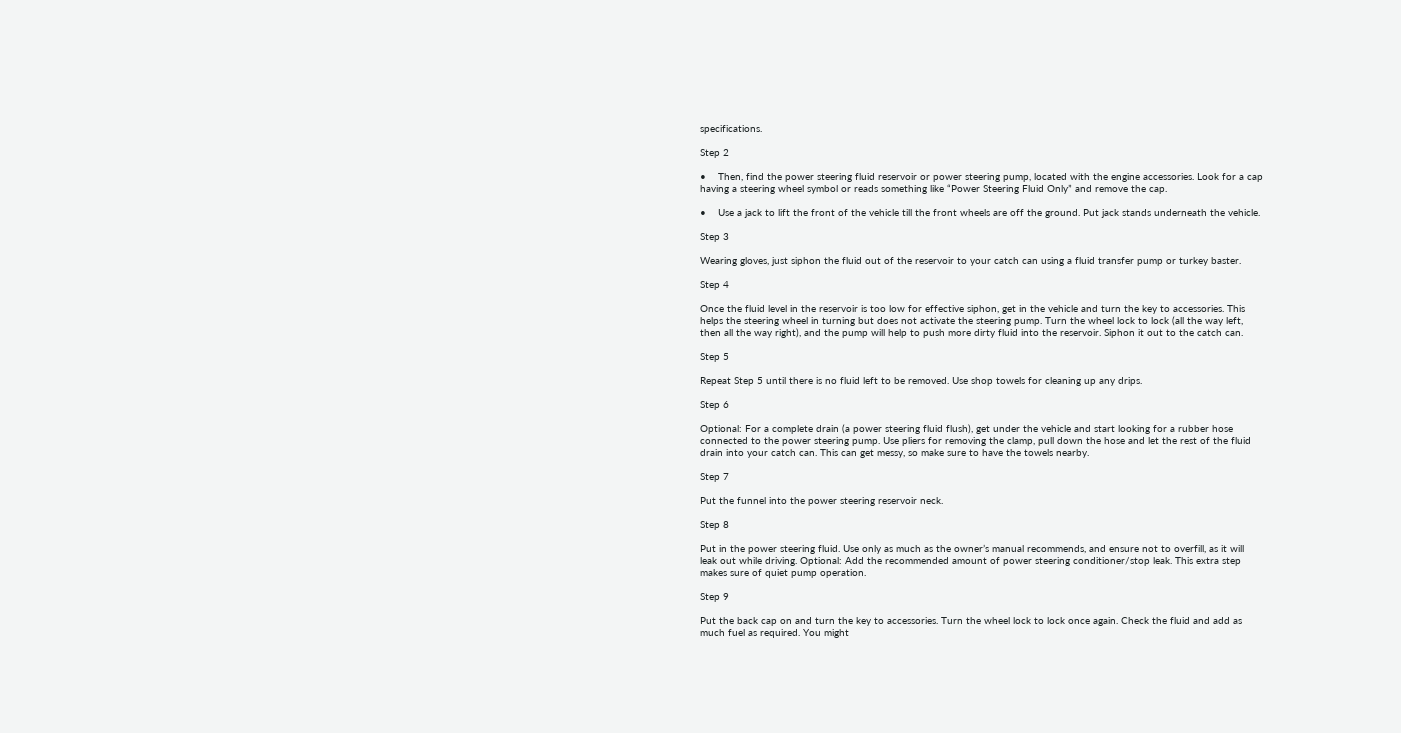specifications.

Step 2

•    Then, find the power steering fluid reservoir or power steering pump, located with the engine accessories. Look for a cap having a steering wheel symbol or reads something like “Power Steering Fluid Only” and remove the cap.

•    Use a jack to lift the front of the vehicle till the front wheels are off the ground. Put jack stands underneath the vehicle.

Step 3

Wearing gloves, just siphon the fluid out of the reservoir to your catch can using a fluid transfer pump or turkey baster.

Step 4

Once the fluid level in the reservoir is too low for effective siphon, get in the vehicle and turn the key to accessories. This helps the steering wheel in turning but does not activate the steering pump. Turn the wheel lock to lock (all the way left, then all the way right), and the pump will help to push more dirty fluid into the reservoir. Siphon it out to the catch can.

Step 5

Repeat Step 5 until there is no fluid left to be removed. Use shop towels for cleaning up any drips.

Step 6

Optional: For a complete drain (a power steering fluid flush), get under the vehicle and start looking for a rubber hose connected to the power steering pump. Use pliers for removing the clamp, pull down the hose and let the rest of the fluid drain into your catch can. This can get messy, so make sure to have the towels nearby.

Step 7

Put the funnel into the power steering reservoir neck.

Step 8

Put in the power steering fluid. Use only as much as the owner’s manual recommends, and ensure not to overfill, as it will leak out while driving. Optional: Add the recommended amount of power steering conditioner/stop leak. This extra step makes sure of quiet pump operation.

Step 9

Put the back cap on and turn the key to accessories. Turn the wheel lock to lock once again. Check the fluid and add as much fuel as required. You might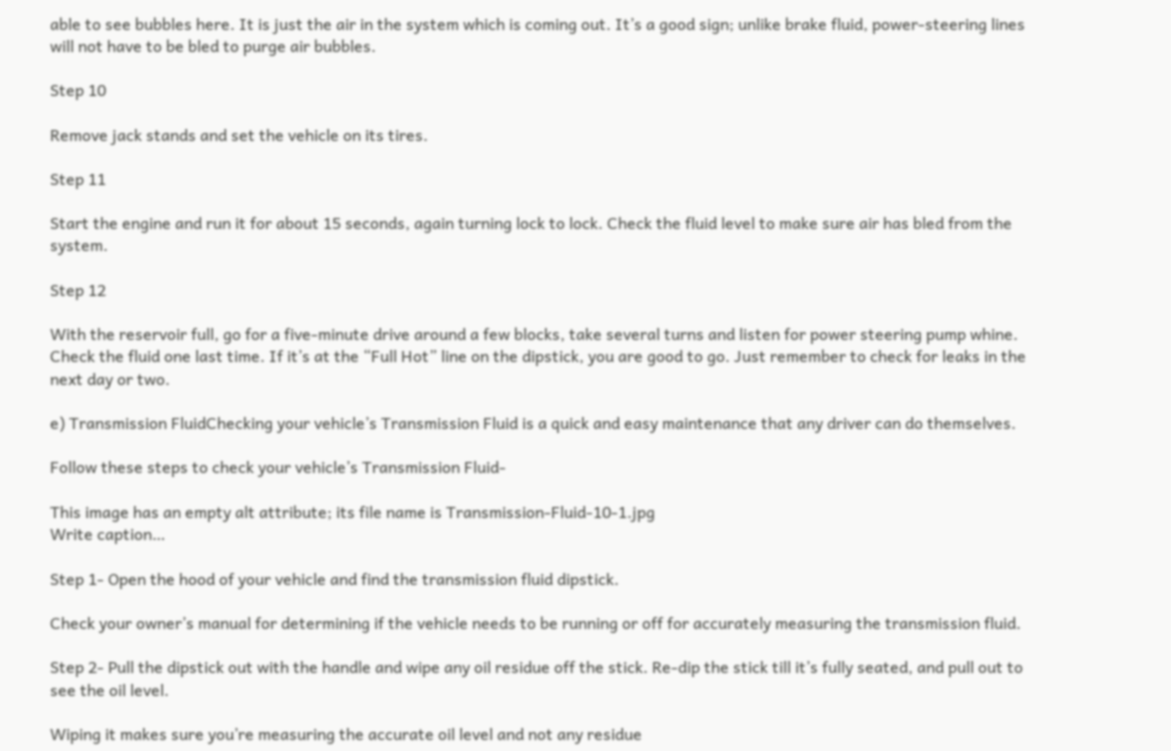able to see bubbles here. It is just the air in the system which is coming out. It’s a good sign; unlike brake fluid, power-steering lines will not have to be bled to purge air bubbles.

Step 10

Remove jack stands and set the vehicle on its tires.

Step 11

Start the engine and run it for about 15 seconds, again turning lock to lock. Check the fluid level to make sure air has bled from the system.

Step 12

With the reservoir full, go for a five-minute drive around a few blocks, take several turns and listen for power steering pump whine. Check the fluid one last time. If it’s at the “Full Hot” line on the dipstick, you are good to go. Just remember to check for leaks in the next day or two.

e) Transmission FluidChecking your vehicle’s Transmission Fluid is a quick and easy maintenance that any driver can do themselves.

Follow these steps to check your vehicle’s Transmission Fluid-

This image has an empty alt attribute; its file name is Transmission-Fluid-10-1.jpg
Write caption…

Step 1- Open the hood of your vehicle and find the transmission fluid dipstick.

Check your owner’s manual for determining if the vehicle needs to be running or off for accurately measuring the transmission fluid.

Step 2- Pull the dipstick out with the handle and wipe any oil residue off the stick. Re-dip the stick till it’s fully seated, and pull out to see the oil level.

Wiping it makes sure you’re measuring the accurate oil level and not any residue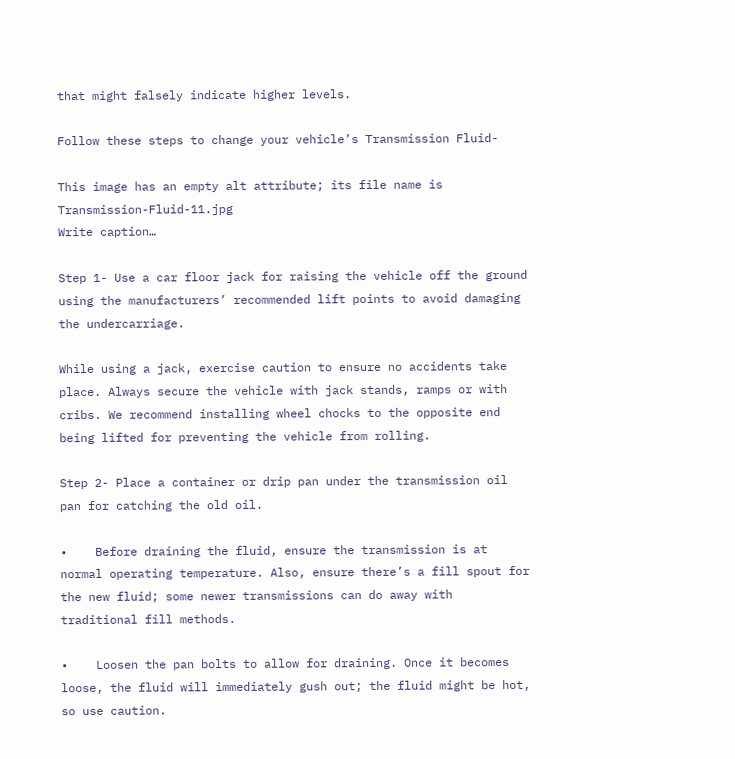that might falsely indicate higher levels.

Follow these steps to change your vehicle’s Transmission Fluid-

This image has an empty alt attribute; its file name is Transmission-Fluid-11.jpg
Write caption…

Step 1- Use a car floor jack for raising the vehicle off the ground using the manufacturers’ recommended lift points to avoid damaging the undercarriage.

While using a jack, exercise caution to ensure no accidents take place. Always secure the vehicle with jack stands, ramps or with cribs. We recommend installing wheel chocks to the opposite end being lifted for preventing the vehicle from rolling.

Step 2- Place a container or drip pan under the transmission oil pan for catching the old oil.

•    Before draining the fluid, ensure the transmission is at normal operating temperature. Also, ensure there’s a fill spout for the new fluid; some newer transmissions can do away with traditional fill methods.

•    Loosen the pan bolts to allow for draining. Once it becomes loose, the fluid will immediately gush out; the fluid might be hot, so use caution.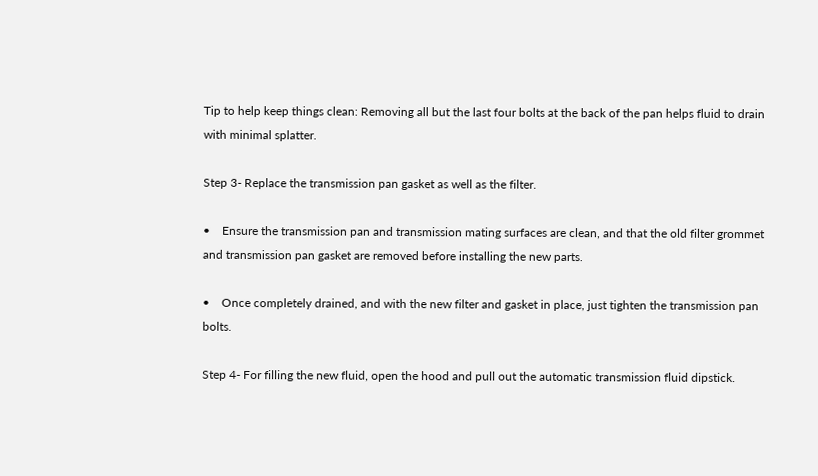Tip to help keep things clean: Removing all but the last four bolts at the back of the pan helps fluid to drain with minimal splatter.

Step 3- Replace the transmission pan gasket as well as the filter.

•    Ensure the transmission pan and transmission mating surfaces are clean, and that the old filter grommet and transmission pan gasket are removed before installing the new parts.

•    Once completely drained, and with the new filter and gasket in place, just tighten the transmission pan bolts.

Step 4- For filling the new fluid, open the hood and pull out the automatic transmission fluid dipstick.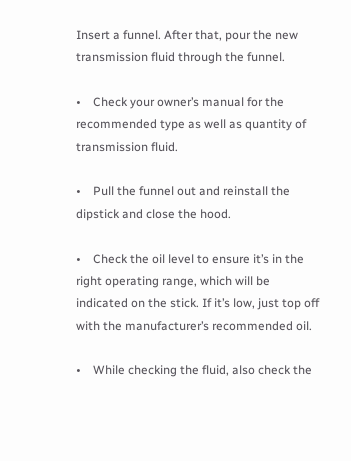Insert a funnel. After that, pour the new transmission fluid through the funnel.

•    Check your owner’s manual for the recommended type as well as quantity of transmission fluid.

•    Pull the funnel out and reinstall the dipstick and close the hood.

•    Check the oil level to ensure it’s in the right operating range, which will be indicated on the stick. If it’s low, just top off with the manufacturer’s recommended oil.

•    While checking the fluid, also check the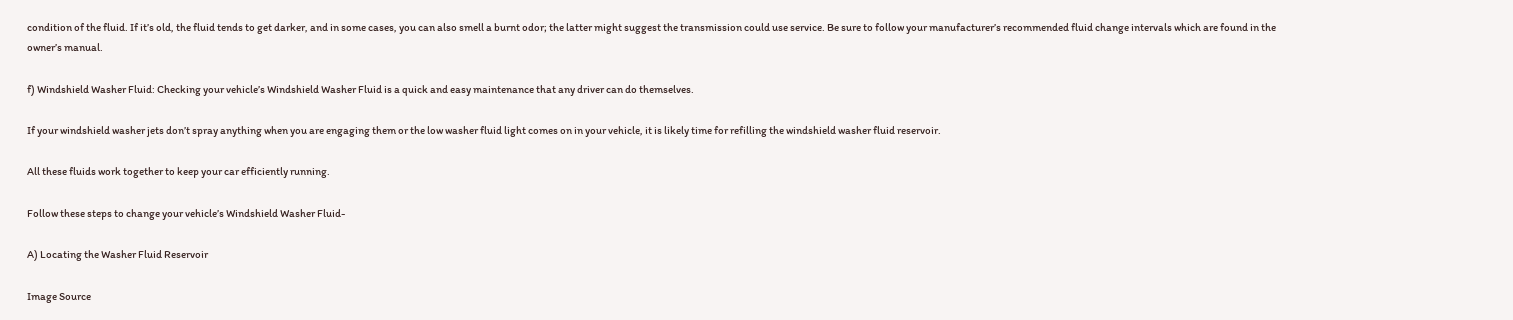condition of the fluid. If it’s old, the fluid tends to get darker, and in some cases, you can also smell a burnt odor; the latter might suggest the transmission could use service. Be sure to follow your manufacturer’s recommended fluid change intervals which are found in the owner’s manual.

f) Windshield Washer Fluid: Checking your vehicle’s Windshield Washer Fluid is a quick and easy maintenance that any driver can do themselves.

If your windshield washer jets don’t spray anything when you are engaging them or the low washer fluid light comes on in your vehicle, it is likely time for refilling the windshield washer fluid reservoir.

All these fluids work together to keep your car efficiently running.

Follow these steps to change your vehicle’s Windshield Washer Fluid-

A) Locating the Washer Fluid Reservoir

Image Source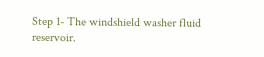Step 1- The windshield washer fluid reservoir.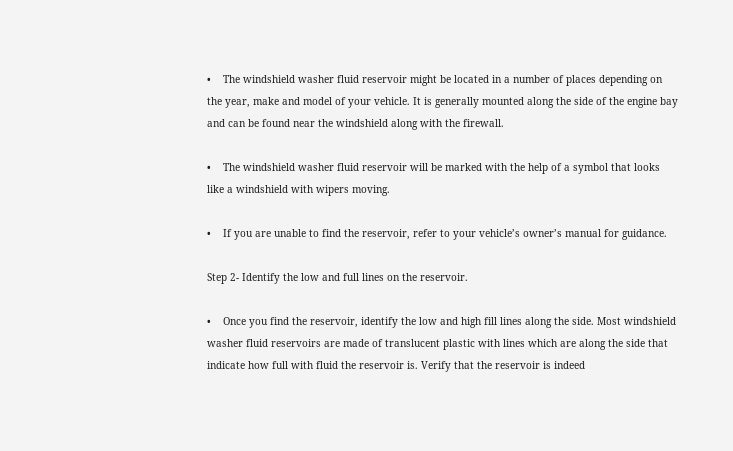•    The windshield washer fluid reservoir might be located in a number of places depending on the year, make and model of your vehicle. It is generally mounted along the side of the engine bay and can be found near the windshield along with the firewall.

•    The windshield washer fluid reservoir will be marked with the help of a symbol that looks like a windshield with wipers moving.

•    If you are unable to find the reservoir, refer to your vehicle’s owner’s manual for guidance.

Step 2- Identify the low and full lines on the reservoir.

•    Once you find the reservoir, identify the low and high fill lines along the side. Most windshield washer fluid reservoirs are made of translucent plastic with lines which are along the side that indicate how full with fluid the reservoir is. Verify that the reservoir is indeed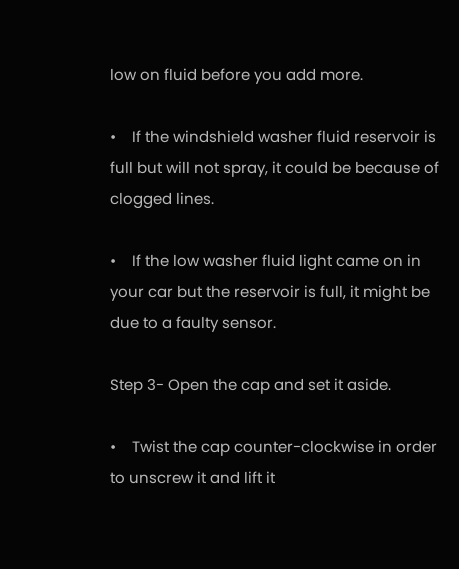low on fluid before you add more.

•    If the windshield washer fluid reservoir is full but will not spray, it could be because of clogged lines.

•    If the low washer fluid light came on in your car but the reservoir is full, it might be due to a faulty sensor.

Step 3- Open the cap and set it aside.

•    Twist the cap counter-clockwise in order to unscrew it and lift it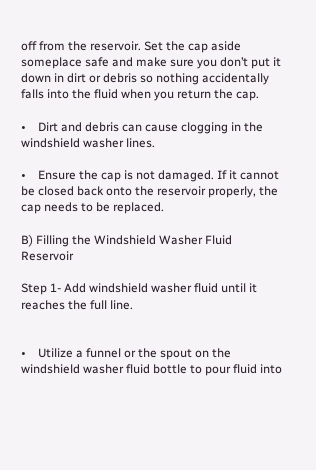off from the reservoir. Set the cap aside someplace safe and make sure you don’t put it down in dirt or debris so nothing accidentally falls into the fluid when you return the cap.

•    Dirt and debris can cause clogging in the windshield washer lines.

•    Ensure the cap is not damaged. If it cannot be closed back onto the reservoir properly, the cap needs to be replaced.

B) Filling the Windshield Washer Fluid Reservoir

Step 1- Add windshield washer fluid until it reaches the full line.


•    Utilize a funnel or the spout on the windshield washer fluid bottle to pour fluid into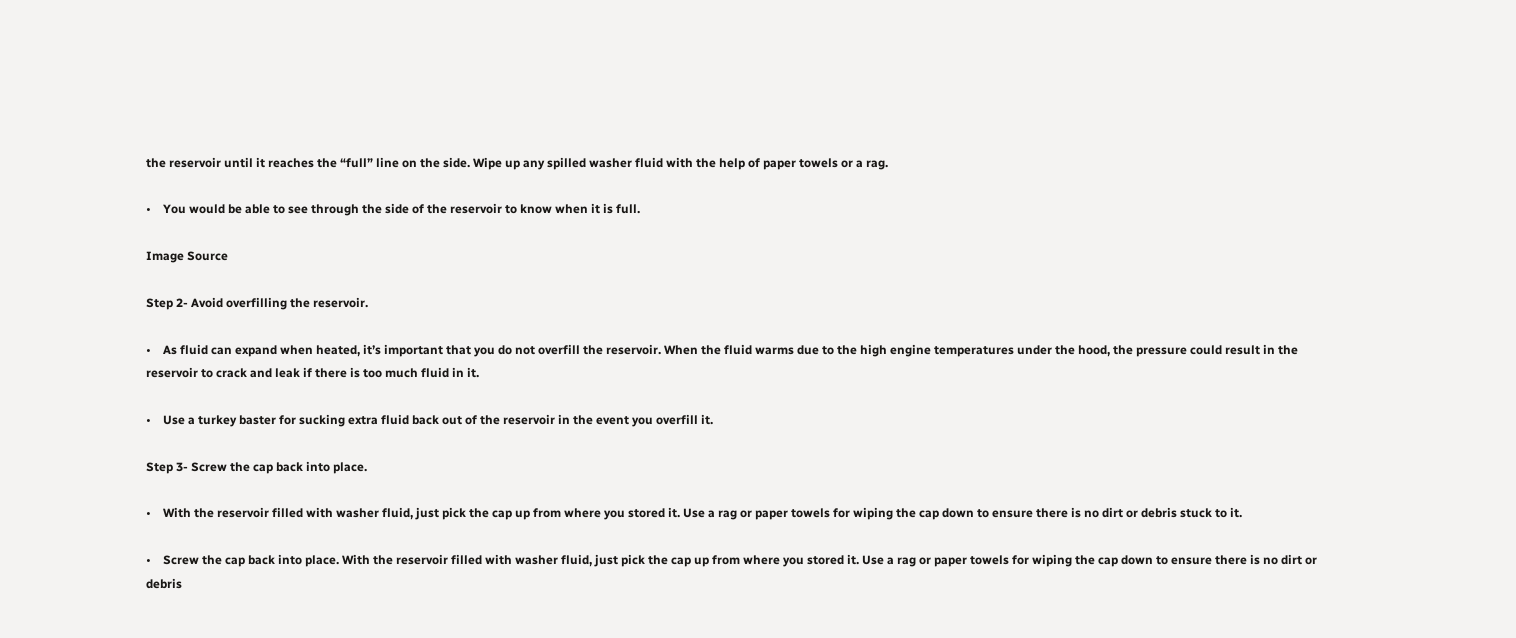the reservoir until it reaches the “full” line on the side. Wipe up any spilled washer fluid with the help of paper towels or a rag.

•    You would be able to see through the side of the reservoir to know when it is full.

Image Source

Step 2- Avoid overfilling the reservoir.

•    As fluid can expand when heated, it’s important that you do not overfill the reservoir. When the fluid warms due to the high engine temperatures under the hood, the pressure could result in the reservoir to crack and leak if there is too much fluid in it.

•    Use a turkey baster for sucking extra fluid back out of the reservoir in the event you overfill it.

Step 3- Screw the cap back into place.

•    With the reservoir filled with washer fluid, just pick the cap up from where you stored it. Use a rag or paper towels for wiping the cap down to ensure there is no dirt or debris stuck to it.

•    Screw the cap back into place. With the reservoir filled with washer fluid, just pick the cap up from where you stored it. Use a rag or paper towels for wiping the cap down to ensure there is no dirt or debris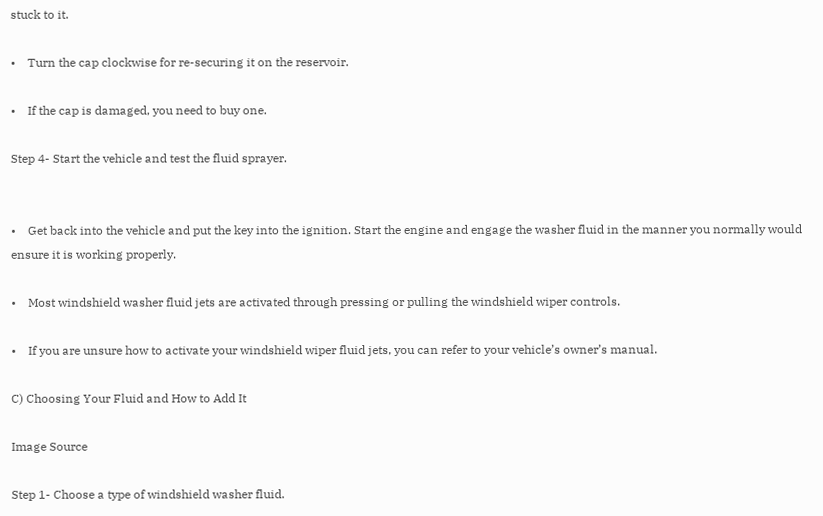stuck to it.

•    Turn the cap clockwise for re-securing it on the reservoir.

•    If the cap is damaged, you need to buy one.

Step 4- Start the vehicle and test the fluid sprayer.


•    Get back into the vehicle and put the key into the ignition. Start the engine and engage the washer fluid in the manner you normally would ensure it is working properly.

•    Most windshield washer fluid jets are activated through pressing or pulling the windshield wiper controls.

•    If you are unsure how to activate your windshield wiper fluid jets, you can refer to your vehicle’s owner’s manual.

C) Choosing Your Fluid and How to Add It

Image Source

Step 1- Choose a type of windshield washer fluid.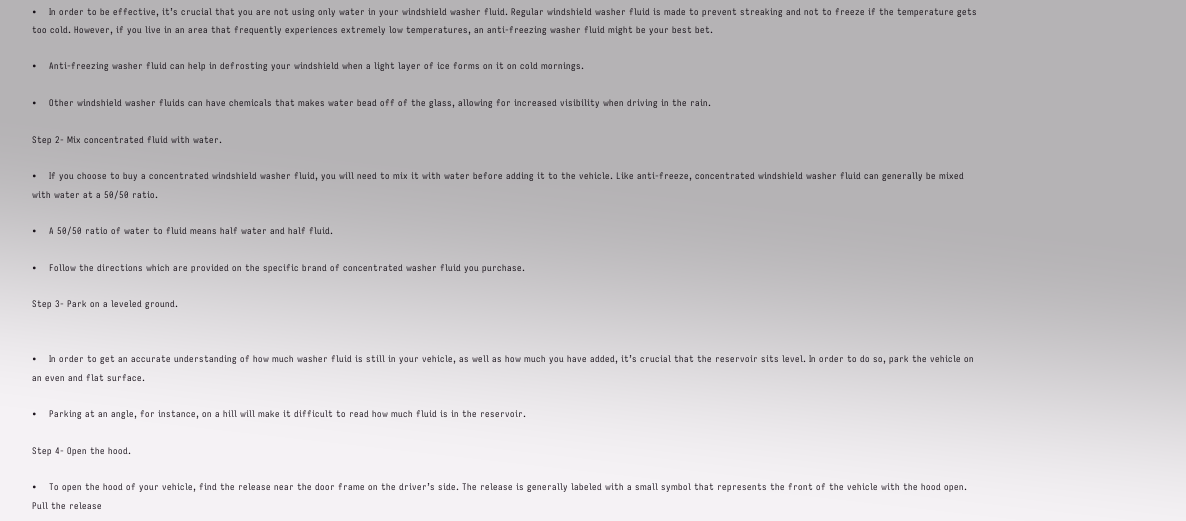•    In order to be effective, it’s crucial that you are not using only water in your windshield washer fluid. Regular windshield washer fluid is made to prevent streaking and not to freeze if the temperature gets too cold. However, if you live in an area that frequently experiences extremely low temperatures, an anti-freezing washer fluid might be your best bet.

•    Anti-freezing washer fluid can help in defrosting your windshield when a light layer of ice forms on it on cold mornings.

•    Other windshield washer fluids can have chemicals that makes water bead off of the glass, allowing for increased visibility when driving in the rain.

Step 2- Mix concentrated fluid with water.

•    If you choose to buy a concentrated windshield washer fluid, you will need to mix it with water before adding it to the vehicle. Like anti-freeze, concentrated windshield washer fluid can generally be mixed with water at a 50/50 ratio.

•    A 50/50 ratio of water to fluid means half water and half fluid.

•    Follow the directions which are provided on the specific brand of concentrated washer fluid you purchase.

Step 3- Park on a leveled ground.


•    In order to get an accurate understanding of how much washer fluid is still in your vehicle, as well as how much you have added, it’s crucial that the reservoir sits level. In order to do so, park the vehicle on an even and flat surface.

•    Parking at an angle, for instance, on a hill will make it difficult to read how much fluid is in the reservoir.

Step 4- Open the hood.

•    To open the hood of your vehicle, find the release near the door frame on the driver’s side. The release is generally labeled with a small symbol that represents the front of the vehicle with the hood open. Pull the release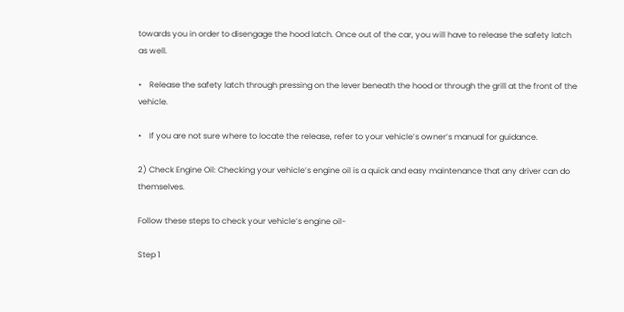towards you in order to disengage the hood latch. Once out of the car, you will have to release the safety latch as well.

•    Release the safety latch through pressing on the lever beneath the hood or through the grill at the front of the vehicle.

•    If you are not sure where to locate the release, refer to your vehicle’s owner’s manual for guidance.

2) Check Engine Oil: Checking your vehicle’s engine oil is a quick and easy maintenance that any driver can do themselves.

Follow these steps to check your vehicle’s engine oil-

Step 1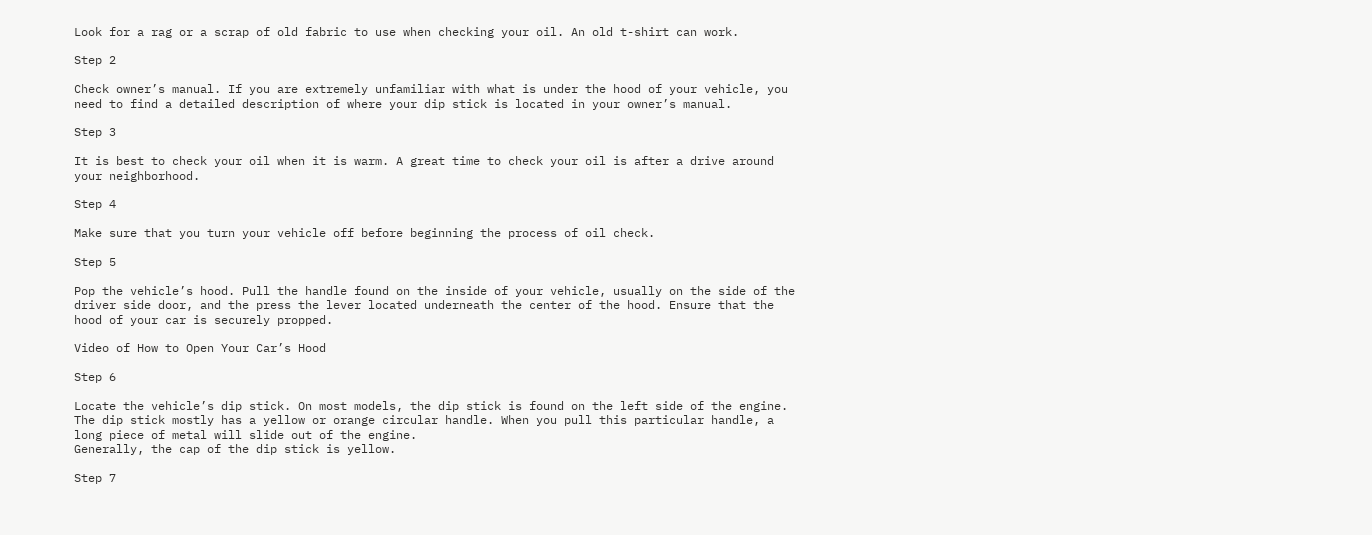Look for a rag or a scrap of old fabric to use when checking your oil. An old t-shirt can work.

Step 2

Check owner’s manual. If you are extremely unfamiliar with what is under the hood of your vehicle, you need to find a detailed description of where your dip stick is located in your owner’s manual.

Step 3

It is best to check your oil when it is warm. A great time to check your oil is after a drive around your neighborhood.

Step 4

Make sure that you turn your vehicle off before beginning the process of oil check.

Step 5

Pop the vehicle’s hood. Pull the handle found on the inside of your vehicle, usually on the side of the driver side door, and the press the lever located underneath the center of the hood. Ensure that the hood of your car is securely propped.

Video of How to Open Your Car’s Hood

Step 6

Locate the vehicle’s dip stick. On most models, the dip stick is found on the left side of the engine. The dip stick mostly has a yellow or orange circular handle. When you pull this particular handle, a long piece of metal will slide out of the engine.
Generally, the cap of the dip stick is yellow.

Step 7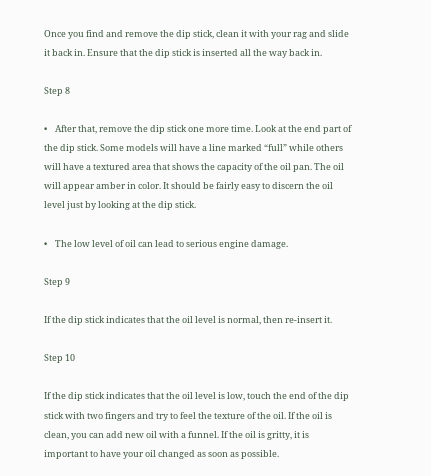Once you find and remove the dip stick, clean it with your rag and slide it back in. Ensure that the dip stick is inserted all the way back in.

Step 8

•    After that, remove the dip stick one more time. Look at the end part of the dip stick. Some models will have a line marked “full” while others will have a textured area that shows the capacity of the oil pan. The oil will appear amber in color. It should be fairly easy to discern the oil level just by looking at the dip stick.

•    The low level of oil can lead to serious engine damage.

Step 9

If the dip stick indicates that the oil level is normal, then re-insert it.

Step 10

If the dip stick indicates that the oil level is low, touch the end of the dip stick with two fingers and try to feel the texture of the oil. If the oil is clean, you can add new oil with a funnel. If the oil is gritty, it is important to have your oil changed as soon as possible.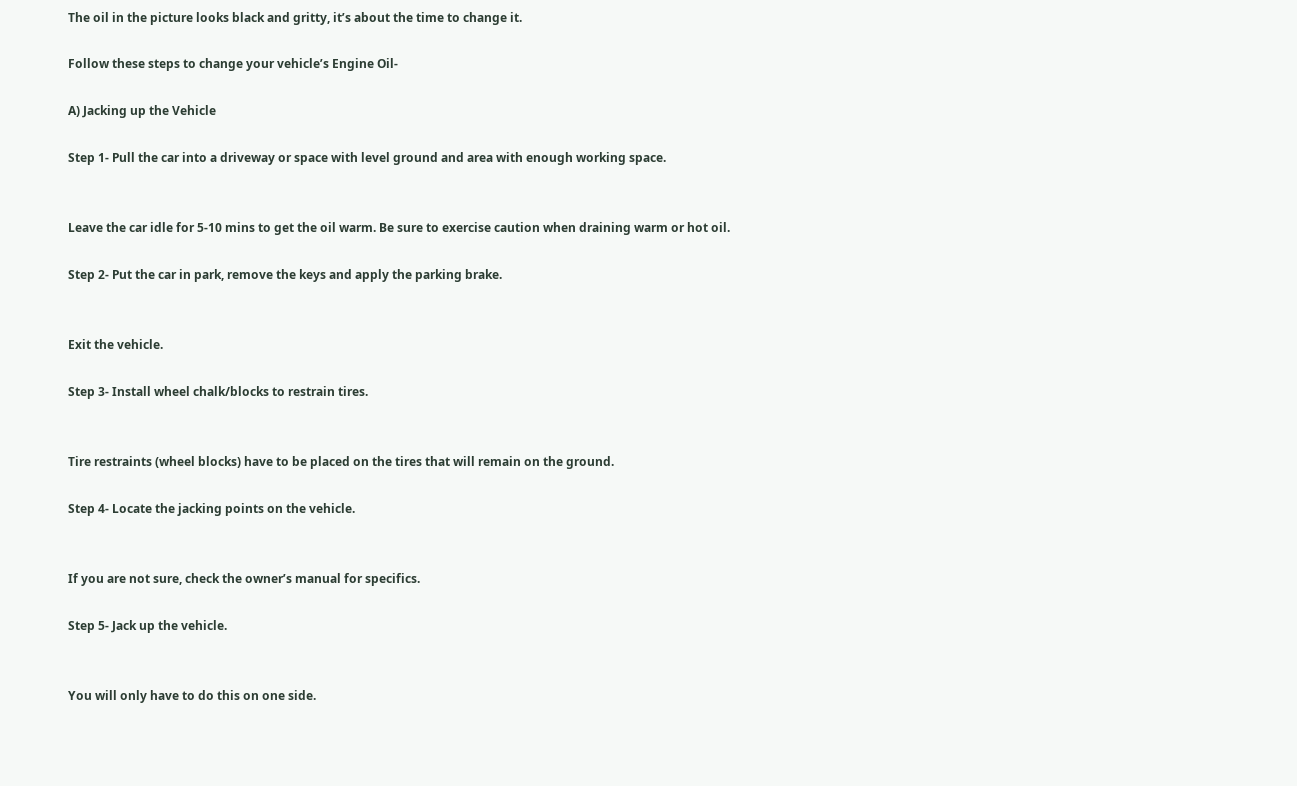The oil in the picture looks black and gritty, it’s about the time to change it.

Follow these steps to change your vehicle’s Engine Oil-

A) Jacking up the Vehicle

Step 1- Pull the car into a driveway or space with level ground and area with enough working space.


Leave the car idle for 5-10 mins to get the oil warm. Be sure to exercise caution when draining warm or hot oil.

Step 2- Put the car in park, remove the keys and apply the parking brake.


Exit the vehicle.

Step 3- Install wheel chalk/blocks to restrain tires.


Tire restraints (wheel blocks) have to be placed on the tires that will remain on the ground.

Step 4- Locate the jacking points on the vehicle.


If you are not sure, check the owner’s manual for specifics.

Step 5- Jack up the vehicle.


You will only have to do this on one side.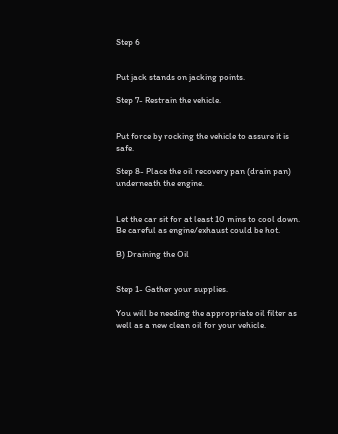Step 6


Put jack stands on jacking points.

Step 7- Restrain the vehicle.


Put force by rocking the vehicle to assure it is safe.

Step 8- Place the oil recovery pan (drain pan) underneath the engine.


Let the car sit for at least 10 mins to cool down. Be careful as engine/exhaust could be hot.

B) Draining the Oil


Step 1- Gather your supplies.

You will be needing the appropriate oil filter as well as a new clean oil for your vehicle.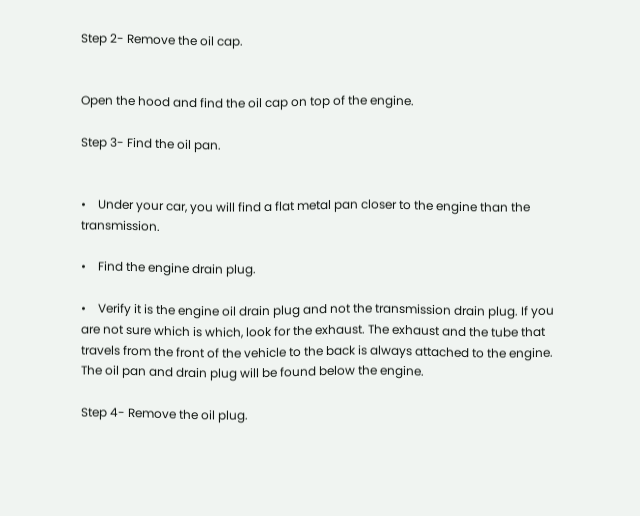Step 2- Remove the oil cap.


Open the hood and find the oil cap on top of the engine.

Step 3- Find the oil pan.


•    Under your car, you will find a flat metal pan closer to the engine than the transmission.

•    Find the engine drain plug.

•    Verify it is the engine oil drain plug and not the transmission drain plug. If you are not sure which is which, look for the exhaust. The exhaust and the tube that travels from the front of the vehicle to the back is always attached to the engine. The oil pan and drain plug will be found below the engine.

Step 4- Remove the oil plug.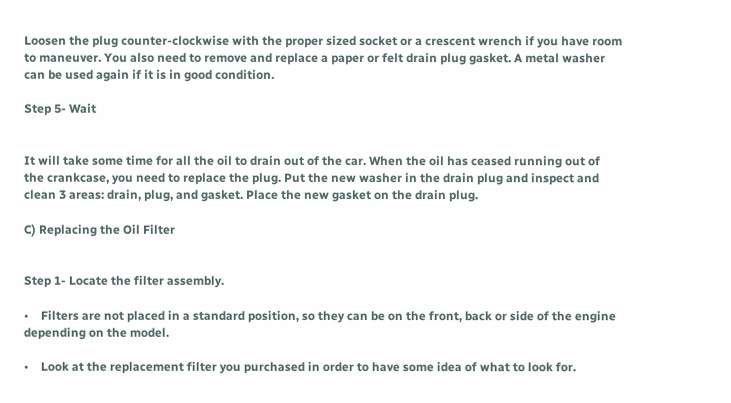Loosen the plug counter-clockwise with the proper sized socket or a crescent wrench if you have room to maneuver. You also need to remove and replace a paper or felt drain plug gasket. A metal washer can be used again if it is in good condition.

Step 5- Wait


It will take some time for all the oil to drain out of the car. When the oil has ceased running out of the crankcase, you need to replace the plug. Put the new washer in the drain plug and inspect and clean 3 areas: drain, plug, and gasket. Place the new gasket on the drain plug.

C) Replacing the Oil Filter


Step 1- Locate the filter assembly.

•    Filters are not placed in a standard position, so they can be on the front, back or side of the engine depending on the model.

•    Look at the replacement filter you purchased in order to have some idea of what to look for.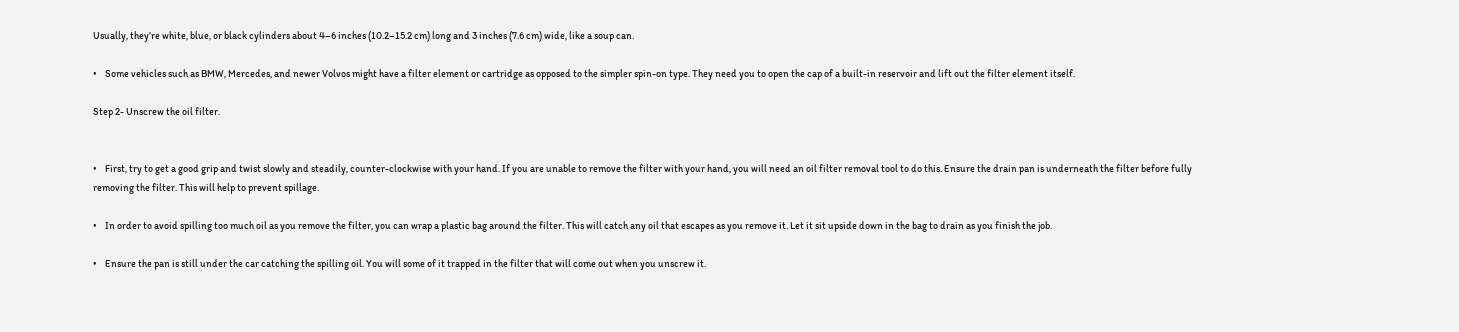Usually, they’re white, blue, or black cylinders about 4–6 inches (10.2–15.2 cm) long and 3 inches (7.6 cm) wide, like a soup can.

•    Some vehicles such as BMW, Mercedes, and newer Volvos might have a filter element or cartridge as opposed to the simpler spin-on type. They need you to open the cap of a built-in reservoir and lift out the filter element itself.

Step 2- Unscrew the oil filter.


•    First, try to get a good grip and twist slowly and steadily, counter-clockwise with your hand. If you are unable to remove the filter with your hand, you will need an oil filter removal tool to do this. Ensure the drain pan is underneath the filter before fully removing the filter. This will help to prevent spillage.

•    In order to avoid spilling too much oil as you remove the filter, you can wrap a plastic bag around the filter. This will catch any oil that escapes as you remove it. Let it sit upside down in the bag to drain as you finish the job.

•    Ensure the pan is still under the car catching the spilling oil. You will some of it trapped in the filter that will come out when you unscrew it.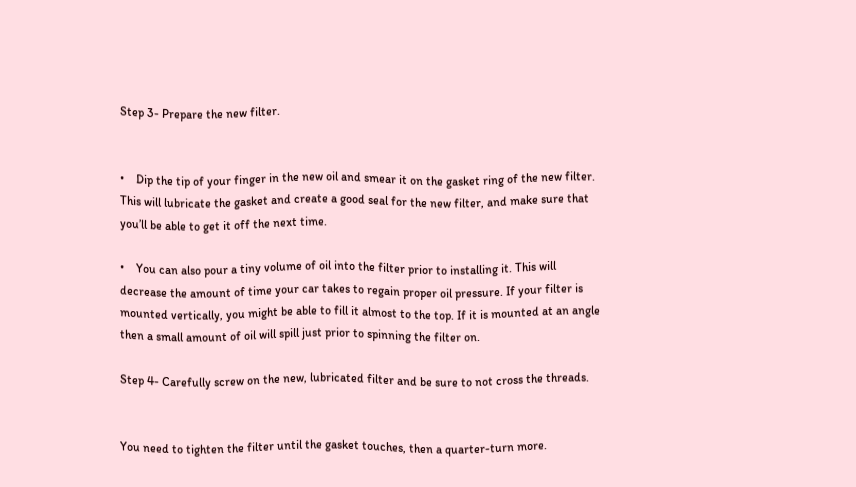Step 3- Prepare the new filter.


•    Dip the tip of your finger in the new oil and smear it on the gasket ring of the new filter. This will lubricate the gasket and create a good seal for the new filter, and make sure that you’ll be able to get it off the next time.

•    You can also pour a tiny volume of oil into the filter prior to installing it. This will decrease the amount of time your car takes to regain proper oil pressure. If your filter is mounted vertically, you might be able to fill it almost to the top. If it is mounted at an angle then a small amount of oil will spill just prior to spinning the filter on.

Step 4- Carefully screw on the new, lubricated filter and be sure to not cross the threads.


You need to tighten the filter until the gasket touches, then a quarter-turn more.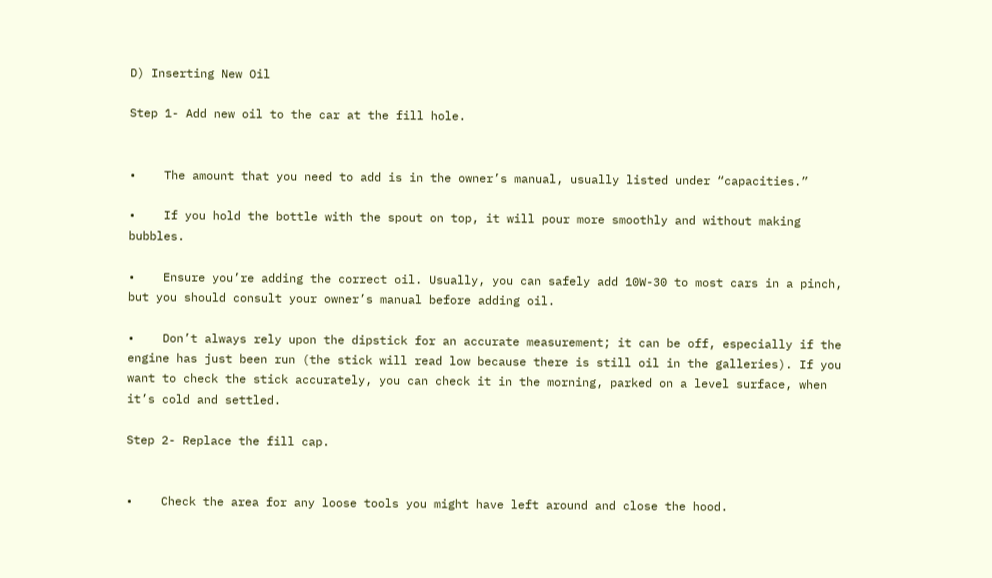D) Inserting New Oil

Step 1- Add new oil to the car at the fill hole.


•    The amount that you need to add is in the owner’s manual, usually listed under “capacities.”

•    If you hold the bottle with the spout on top, it will pour more smoothly and without making bubbles.

•    Ensure you’re adding the correct oil. Usually, you can safely add 10W-30 to most cars in a pinch, but you should consult your owner’s manual before adding oil.

•    Don’t always rely upon the dipstick for an accurate measurement; it can be off, especially if the engine has just been run (the stick will read low because there is still oil in the galleries). If you want to check the stick accurately, you can check it in the morning, parked on a level surface, when it’s cold and settled.

Step 2- Replace the fill cap.


•    Check the area for any loose tools you might have left around and close the hood.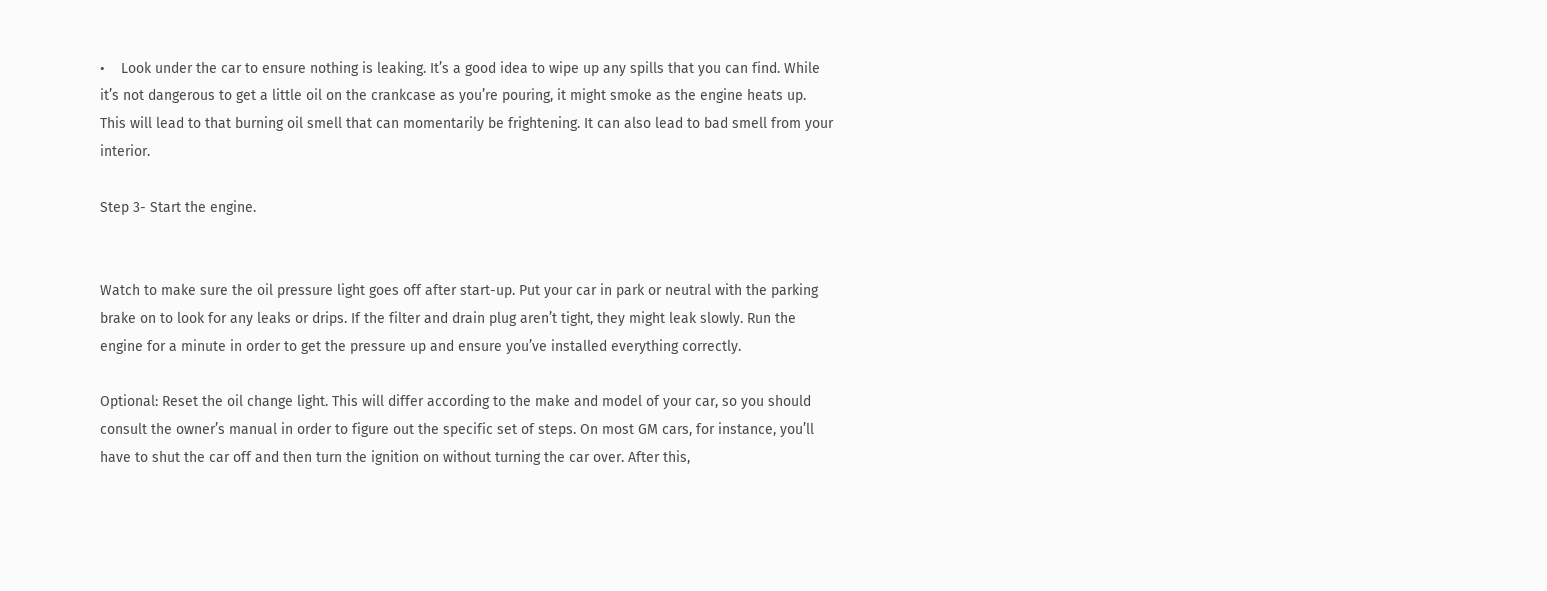•    Look under the car to ensure nothing is leaking. It’s a good idea to wipe up any spills that you can find. While it’s not dangerous to get a little oil on the crankcase as you’re pouring, it might smoke as the engine heats up. This will lead to that burning oil smell that can momentarily be frightening. It can also lead to bad smell from your interior.

Step 3- Start the engine.


Watch to make sure the oil pressure light goes off after start-up. Put your car in park or neutral with the parking brake on to look for any leaks or drips. If the filter and drain plug aren’t tight, they might leak slowly. Run the engine for a minute in order to get the pressure up and ensure you’ve installed everything correctly.

Optional: Reset the oil change light. This will differ according to the make and model of your car, so you should consult the owner’s manual in order to figure out the specific set of steps. On most GM cars, for instance, you’ll have to shut the car off and then turn the ignition on without turning the car over. After this,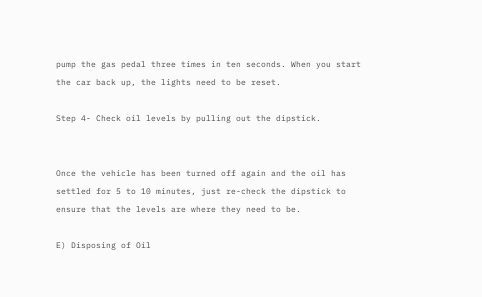pump the gas pedal three times in ten seconds. When you start the car back up, the lights need to be reset.

Step 4- Check oil levels by pulling out the dipstick.


Once the vehicle has been turned off again and the oil has settled for 5 to 10 minutes, just re-check the dipstick to ensure that the levels are where they need to be.

E) Disposing of Oil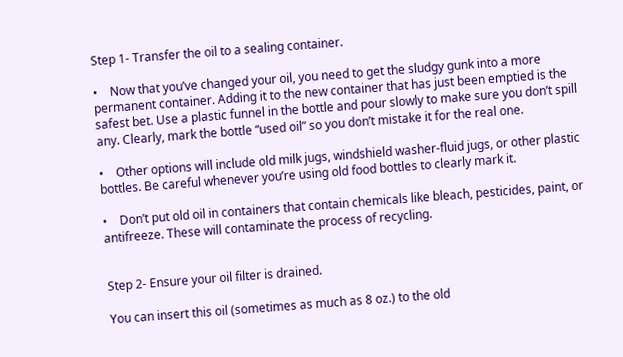Step 1- Transfer the oil to a sealing container.

•    Now that you’ve changed your oil, you need to get the sludgy gunk into a more permanent container. Adding it to the new container that has just been emptied is the safest bet. Use a plastic funnel in the bottle and pour slowly to make sure you don’t spill any. Clearly, mark the bottle “used oil” so you don’t mistake it for the real one.

•    Other options will include old milk jugs, windshield washer-fluid jugs, or other plastic bottles. Be careful whenever you’re using old food bottles to clearly mark it.

•    Don’t put old oil in containers that contain chemicals like bleach, pesticides, paint, or antifreeze. These will contaminate the process of recycling.


Step 2- Ensure your oil filter is drained.

You can insert this oil (sometimes as much as 8 oz.) to the old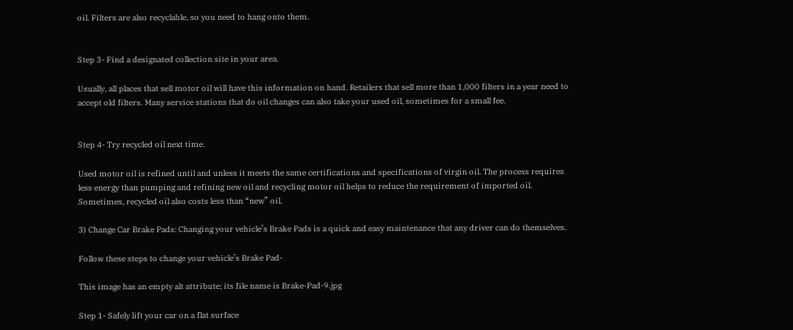oil. Filters are also recyclable, so you need to hang onto them.


Step 3- Find a designated collection site in your area.

Usually, all places that sell motor oil will have this information on hand. Retailers that sell more than 1,000 filters in a year need to accept old filters. Many service stations that do oil changes can also take your used oil, sometimes for a small fee.


Step 4- Try recycled oil next time.

Used motor oil is refined until and unless it meets the same certifications and specifications of virgin oil. The process requires less energy than pumping and refining new oil and recycling motor oil helps to reduce the requirement of imported oil. Sometimes, recycled oil also costs less than “new” oil.

3) Change Car Brake Pads: Changing your vehicle’s Brake Pads is a quick and easy maintenance that any driver can do themselves.

Follow these steps to change your vehicle’s Brake Pad-

This image has an empty alt attribute; its file name is Brake-Pad-9.jpg

Step 1- Safely lift your car on a flat surface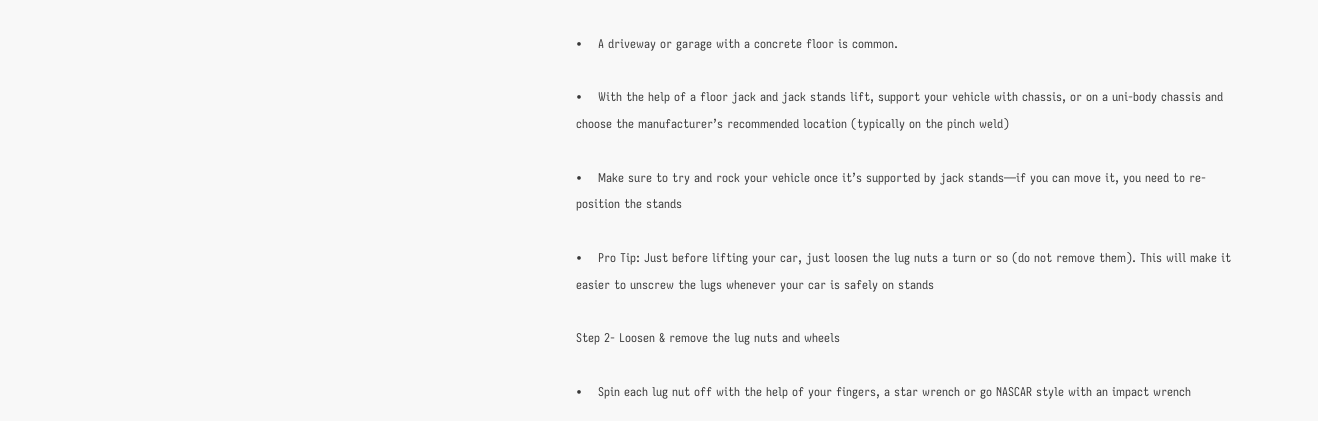•    A driveway or garage with a concrete floor is common.

•    With the help of a floor jack and jack stands lift, support your vehicle with chassis, or on a uni-body chassis and choose the manufacturer’s recommended location (typically on the pinch weld)

•    Make sure to try and rock your vehicle once it’s supported by jack stands—if you can move it, you need to re-position the stands

•    Pro Tip: Just before lifting your car, just loosen the lug nuts a turn or so (do not remove them). This will make it easier to unscrew the lugs whenever your car is safely on stands

Step 2- Loosen & remove the lug nuts and wheels

•    Spin each lug nut off with the help of your fingers, a star wrench or go NASCAR style with an impact wrench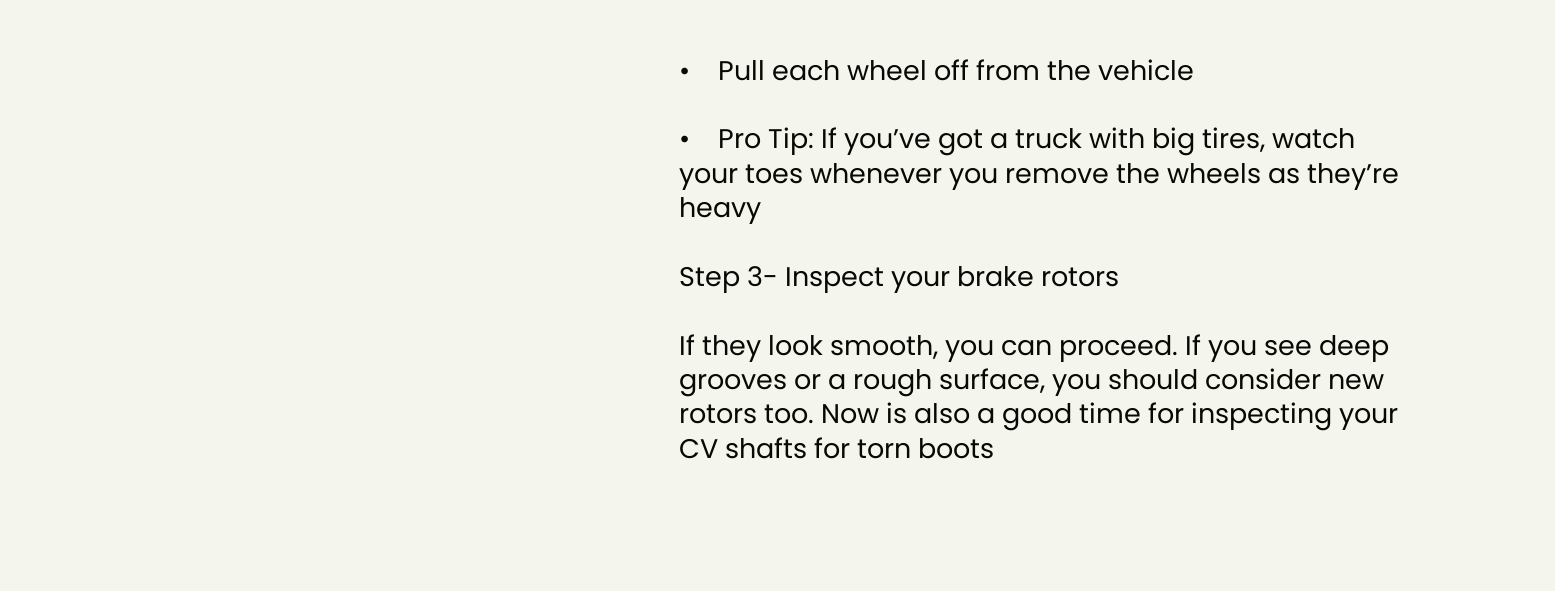•    Pull each wheel off from the vehicle

•    Pro Tip: If you’ve got a truck with big tires, watch your toes whenever you remove the wheels as they’re heavy

Step 3- Inspect your brake rotors

If they look smooth, you can proceed. If you see deep grooves or a rough surface, you should consider new rotors too. Now is also a good time for inspecting your CV shafts for torn boots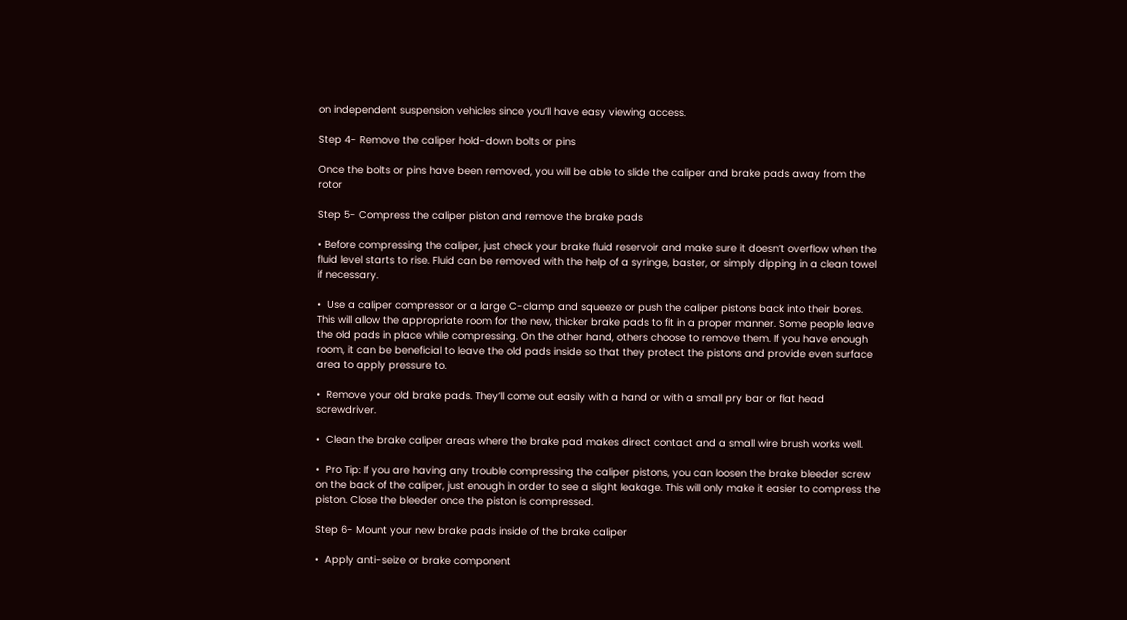on independent suspension vehicles since you’ll have easy viewing access.

Step 4- Remove the caliper hold-down bolts or pins

Once the bolts or pins have been removed, you will be able to slide the caliper and brake pads away from the rotor

Step 5- Compress the caliper piston and remove the brake pads

• Before compressing the caliper, just check your brake fluid reservoir and make sure it doesn’t overflow when the fluid level starts to rise. Fluid can be removed with the help of a syringe, baster, or simply dipping in a clean towel if necessary.

•  Use a caliper compressor or a large C-clamp and squeeze or push the caliper pistons back into their bores. This will allow the appropriate room for the new, thicker brake pads to fit in a proper manner. Some people leave the old pads in place while compressing. On the other hand, others choose to remove them. If you have enough room, it can be beneficial to leave the old pads inside so that they protect the pistons and provide even surface area to apply pressure to.

•  Remove your old brake pads. They’ll come out easily with a hand or with a small pry bar or flat head screwdriver.

•  Clean the brake caliper areas where the brake pad makes direct contact and a small wire brush works well.

•  Pro Tip: If you are having any trouble compressing the caliper pistons, you can loosen the brake bleeder screw on the back of the caliper, just enough in order to see a slight leakage. This will only make it easier to compress the piston. Close the bleeder once the piston is compressed.

Step 6- Mount your new brake pads inside of the brake caliper

•  Apply anti-seize or brake component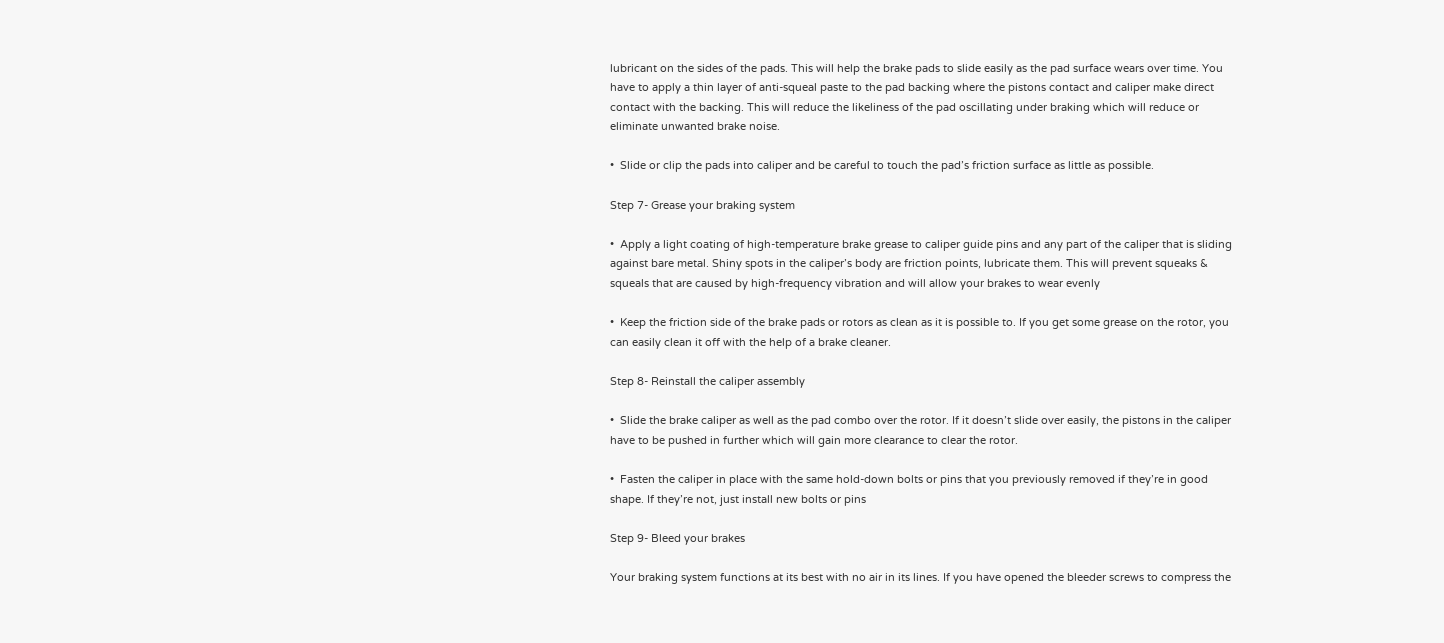lubricant on the sides of the pads. This will help the brake pads to slide easily as the pad surface wears over time. You have to apply a thin layer of anti-squeal paste to the pad backing where the pistons contact and caliper make direct contact with the backing. This will reduce the likeliness of the pad oscillating under braking which will reduce or eliminate unwanted brake noise.

•  Slide or clip the pads into caliper and be careful to touch the pad’s friction surface as little as possible.

Step 7- Grease your braking system

•  Apply a light coating of high-temperature brake grease to caliper guide pins and any part of the caliper that is sliding against bare metal. Shiny spots in the caliper’s body are friction points, lubricate them. This will prevent squeaks & squeals that are caused by high-frequency vibration and will allow your brakes to wear evenly

•  Keep the friction side of the brake pads or rotors as clean as it is possible to. If you get some grease on the rotor, you can easily clean it off with the help of a brake cleaner.

Step 8- Reinstall the caliper assembly

•  Slide the brake caliper as well as the pad combo over the rotor. If it doesn’t slide over easily, the pistons in the caliper have to be pushed in further which will gain more clearance to clear the rotor.

•  Fasten the caliper in place with the same hold-down bolts or pins that you previously removed if they’re in good shape. If they’re not, just install new bolts or pins

Step 9- Bleed your brakes

Your braking system functions at its best with no air in its lines. If you have opened the bleeder screws to compress the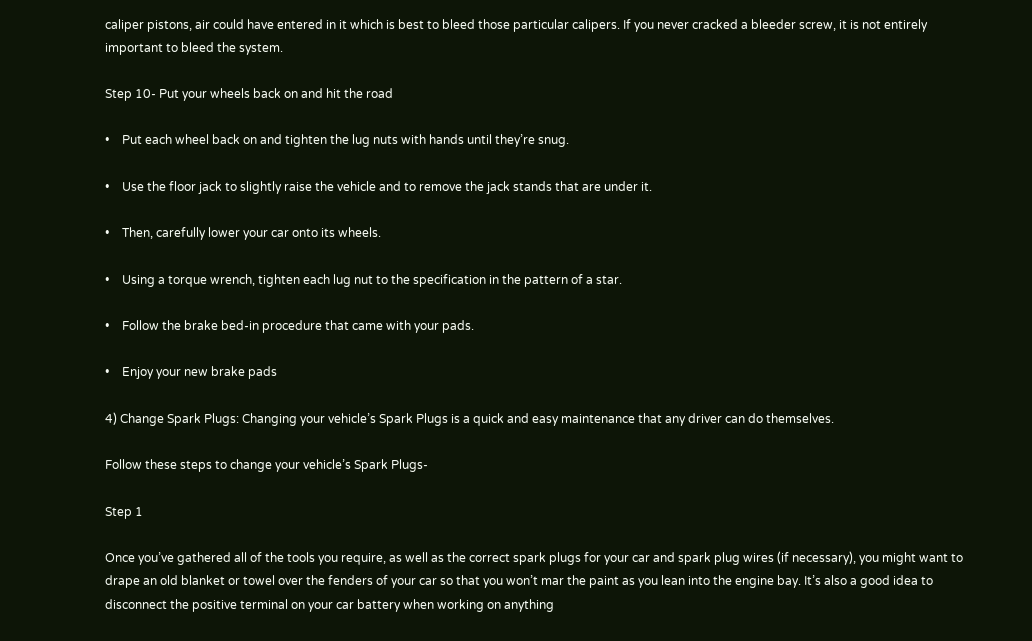caliper pistons, air could have entered in it which is best to bleed those particular calipers. If you never cracked a bleeder screw, it is not entirely important to bleed the system.

Step 10- Put your wheels back on and hit the road

•    Put each wheel back on and tighten the lug nuts with hands until they’re snug.

•    Use the floor jack to slightly raise the vehicle and to remove the jack stands that are under it.

•    Then, carefully lower your car onto its wheels.

•    Using a torque wrench, tighten each lug nut to the specification in the pattern of a star.

•    Follow the brake bed-in procedure that came with your pads.

•    Enjoy your new brake pads

4) Change Spark Plugs: Changing your vehicle’s Spark Plugs is a quick and easy maintenance that any driver can do themselves.

Follow these steps to change your vehicle’s Spark Plugs-

Step 1

Once you’ve gathered all of the tools you require, as well as the correct spark plugs for your car and spark plug wires (if necessary), you might want to drape an old blanket or towel over the fenders of your car so that you won’t mar the paint as you lean into the engine bay. It’s also a good idea to disconnect the positive terminal on your car battery when working on anything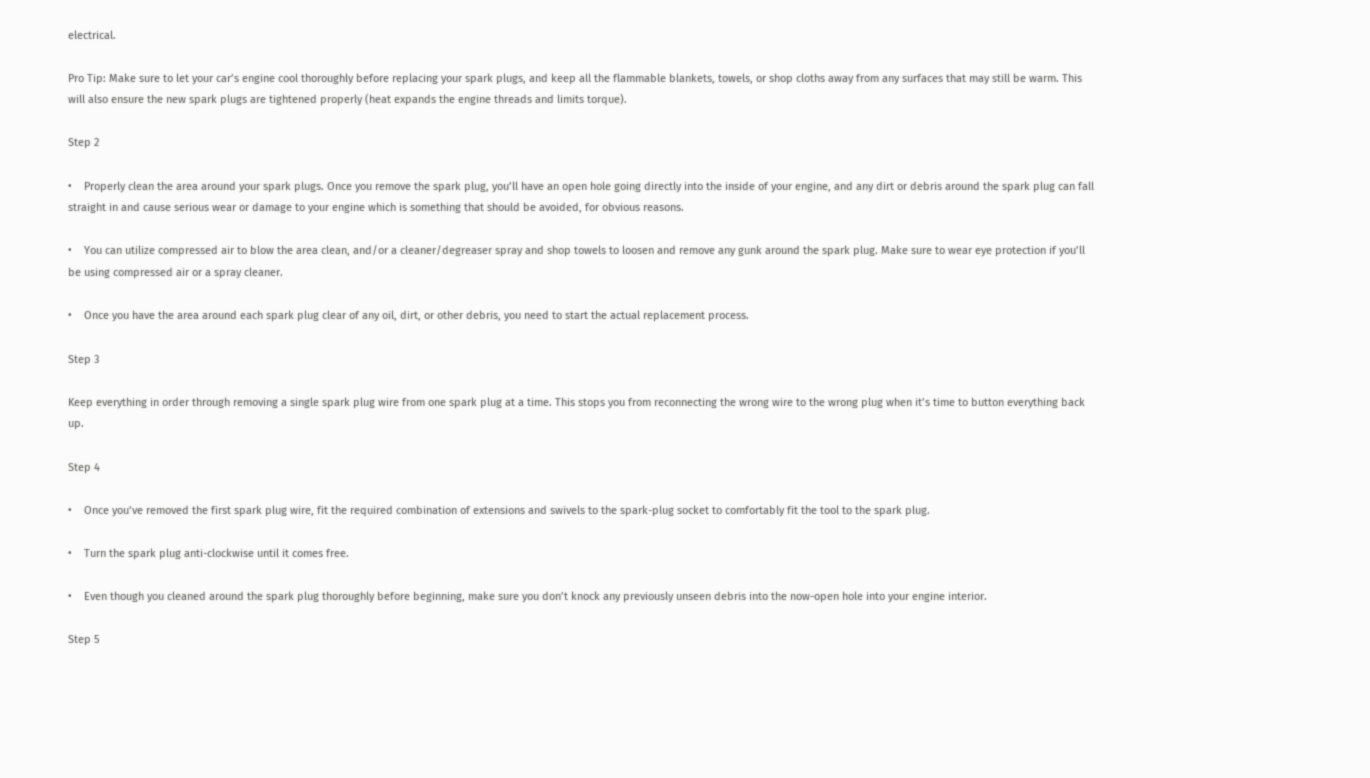electrical.

Pro Tip: Make sure to let your car’s engine cool thoroughly before replacing your spark plugs, and keep all the flammable blankets, towels, or shop cloths away from any surfaces that may still be warm. This will also ensure the new spark plugs are tightened properly (heat expands the engine threads and limits torque).

Step 2

•    Properly clean the area around your spark plugs. Once you remove the spark plug, you’ll have an open hole going directly into the inside of your engine, and any dirt or debris around the spark plug can fall straight in and cause serious wear or damage to your engine which is something that should be avoided, for obvious reasons.

•    You can utilize compressed air to blow the area clean, and/or a cleaner/degreaser spray and shop towels to loosen and remove any gunk around the spark plug. Make sure to wear eye protection if you’ll be using compressed air or a spray cleaner.

•    Once you have the area around each spark plug clear of any oil, dirt, or other debris, you need to start the actual replacement process.

Step 3

Keep everything in order through removing a single spark plug wire from one spark plug at a time. This stops you from reconnecting the wrong wire to the wrong plug when it’s time to button everything back up.

Step 4

•    Once you’ve removed the first spark plug wire, fit the required combination of extensions and swivels to the spark-plug socket to comfortably fit the tool to the spark plug.

•    Turn the spark plug anti-clockwise until it comes free.

•    Even though you cleaned around the spark plug thoroughly before beginning, make sure you don’t knock any previously unseen debris into the now-open hole into your engine interior.

Step 5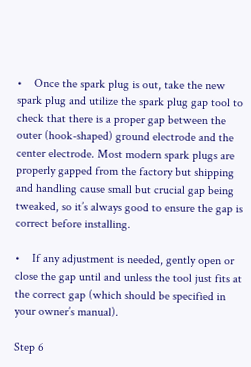•    Once the spark plug is out, take the new spark plug and utilize the spark plug gap tool to check that there is a proper gap between the outer (hook-shaped) ground electrode and the center electrode. Most modern spark plugs are properly gapped from the factory but shipping and handling cause small but crucial gap being tweaked, so it’s always good to ensure the gap is correct before installing.

•    If any adjustment is needed, gently open or close the gap until and unless the tool just fits at the correct gap (which should be specified in your owner’s manual).

Step 6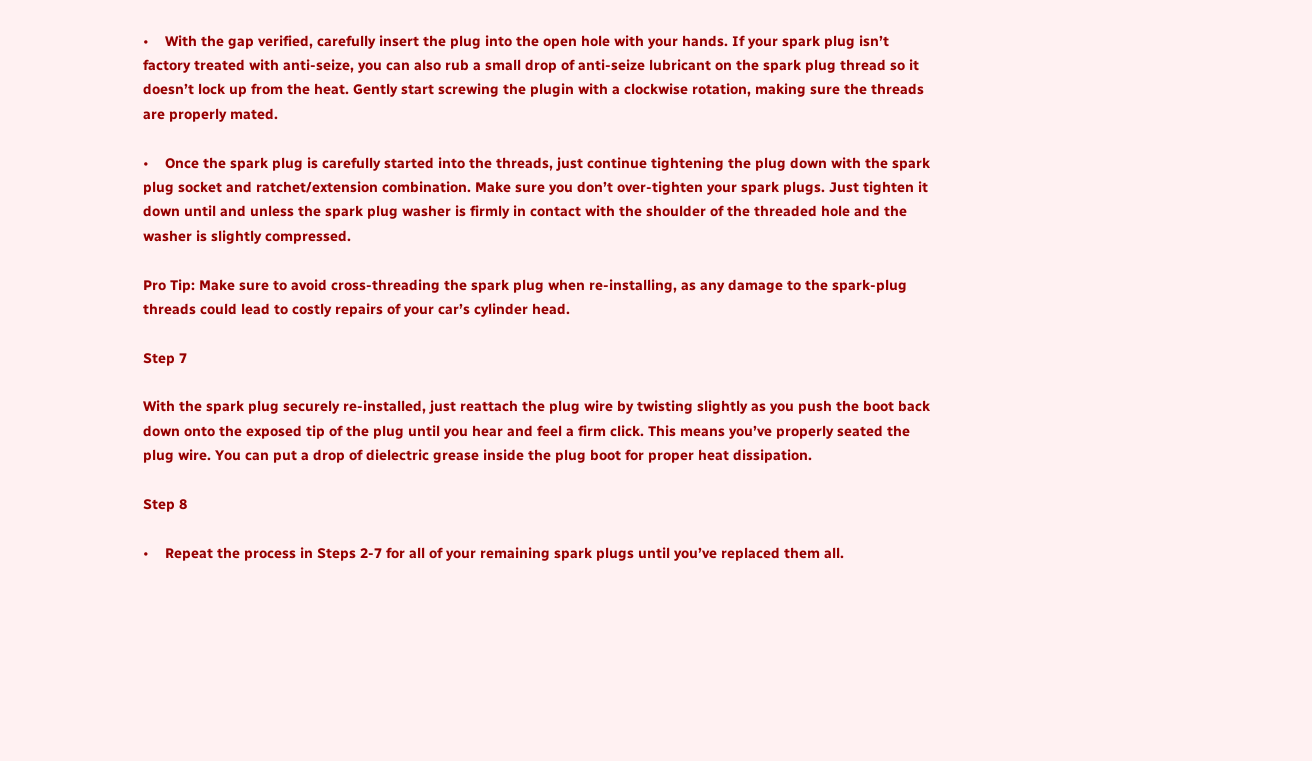•    With the gap verified, carefully insert the plug into the open hole with your hands. If your spark plug isn’t factory treated with anti-seize, you can also rub a small drop of anti-seize lubricant on the spark plug thread so it doesn’t lock up from the heat. Gently start screwing the plugin with a clockwise rotation, making sure the threads are properly mated.

•    Once the spark plug is carefully started into the threads, just continue tightening the plug down with the spark plug socket and ratchet/extension combination. Make sure you don’t over-tighten your spark plugs. Just tighten it down until and unless the spark plug washer is firmly in contact with the shoulder of the threaded hole and the washer is slightly compressed.

Pro Tip: Make sure to avoid cross-threading the spark plug when re-installing, as any damage to the spark-plug threads could lead to costly repairs of your car’s cylinder head.

Step 7

With the spark plug securely re-installed, just reattach the plug wire by twisting slightly as you push the boot back down onto the exposed tip of the plug until you hear and feel a firm click. This means you’ve properly seated the plug wire. You can put a drop of dielectric grease inside the plug boot for proper heat dissipation.

Step 8

•    Repeat the process in Steps 2-7 for all of your remaining spark plugs until you’ve replaced them all.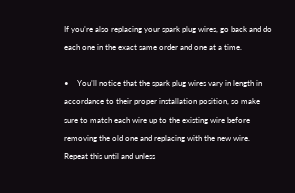If you’re also replacing your spark plug wires, go back and do each one in the exact same order and one at a time.

•    You’ll notice that the spark plug wires vary in length in accordance to their proper installation position, so make sure to match each wire up to the existing wire before removing the old one and replacing with the new wire. Repeat this until and unless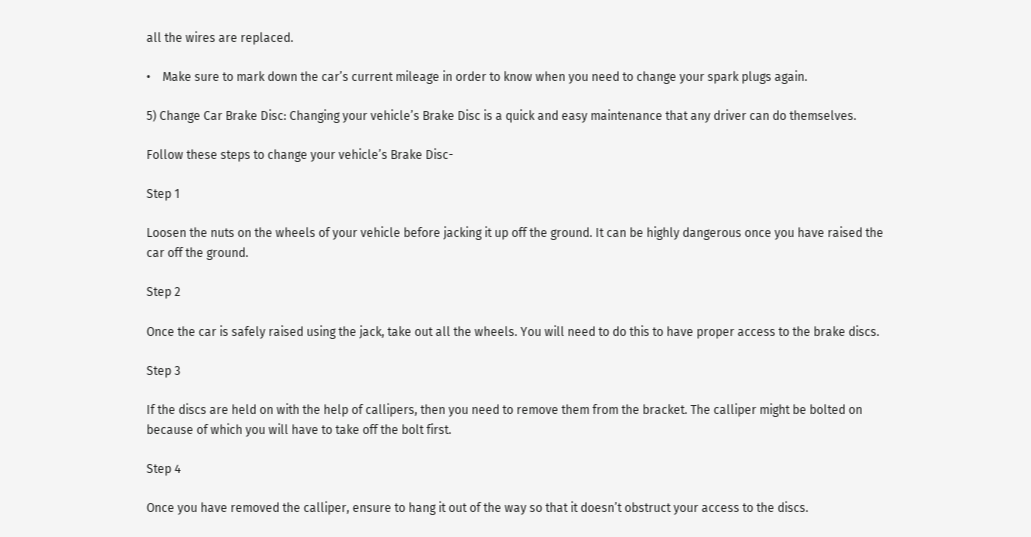all the wires are replaced.

•    Make sure to mark down the car’s current mileage in order to know when you need to change your spark plugs again.

5) Change Car Brake Disc: Changing your vehicle’s Brake Disc is a quick and easy maintenance that any driver can do themselves.

Follow these steps to change your vehicle’s Brake Disc-

Step 1

Loosen the nuts on the wheels of your vehicle before jacking it up off the ground. It can be highly dangerous once you have raised the car off the ground.

Step 2

Once the car is safely raised using the jack, take out all the wheels. You will need to do this to have proper access to the brake discs.

Step 3

If the discs are held on with the help of callipers, then you need to remove them from the bracket. The calliper might be bolted on because of which you will have to take off the bolt first.

Step 4

Once you have removed the calliper, ensure to hang it out of the way so that it doesn’t obstruct your access to the discs.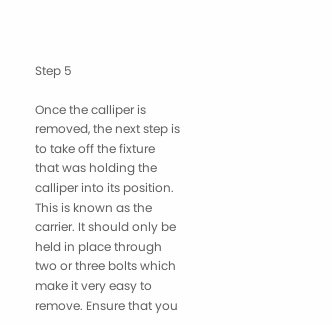Step 5

Once the calliper is removed, the next step is to take off the fixture that was holding the calliper into its position. This is known as the carrier. It should only be held in place through two or three bolts which make it very easy to remove. Ensure that you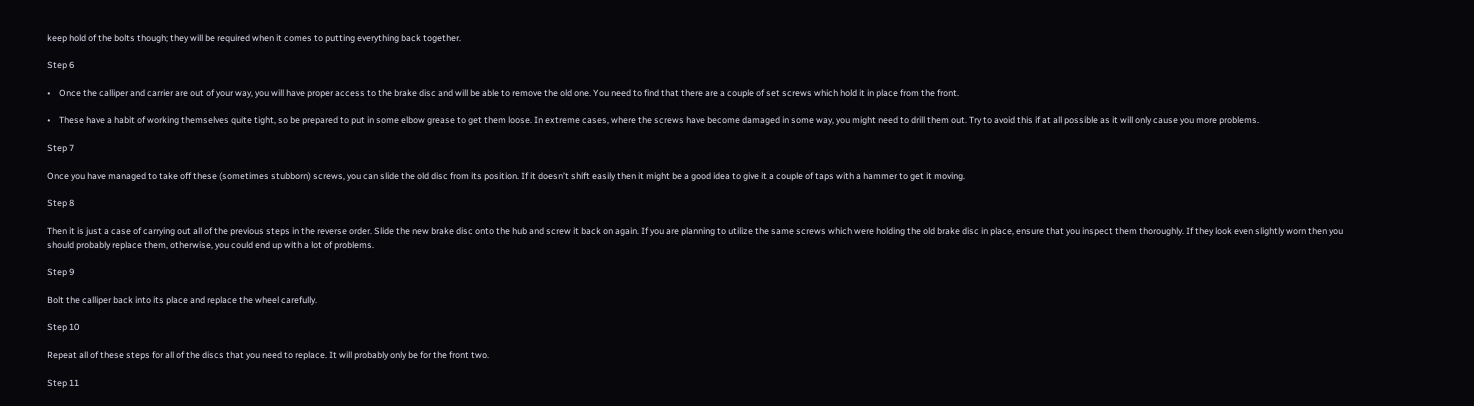keep hold of the bolts though; they will be required when it comes to putting everything back together.

Step 6

•    Once the calliper and carrier are out of your way, you will have proper access to the brake disc and will be able to remove the old one. You need to find that there are a couple of set screws which hold it in place from the front.

•    These have a habit of working themselves quite tight, so be prepared to put in some elbow grease to get them loose. In extreme cases, where the screws have become damaged in some way, you might need to drill them out. Try to avoid this if at all possible as it will only cause you more problems.

Step 7

Once you have managed to take off these (sometimes stubborn) screws, you can slide the old disc from its position. If it doesn’t shift easily then it might be a good idea to give it a couple of taps with a hammer to get it moving.

Step 8

Then it is just a case of carrying out all of the previous steps in the reverse order. Slide the new brake disc onto the hub and screw it back on again. If you are planning to utilize the same screws which were holding the old brake disc in place, ensure that you inspect them thoroughly. If they look even slightly worn then you should probably replace them, otherwise, you could end up with a lot of problems.

Step 9

Bolt the calliper back into its place and replace the wheel carefully.

Step 10

Repeat all of these steps for all of the discs that you need to replace. It will probably only be for the front two.

Step 11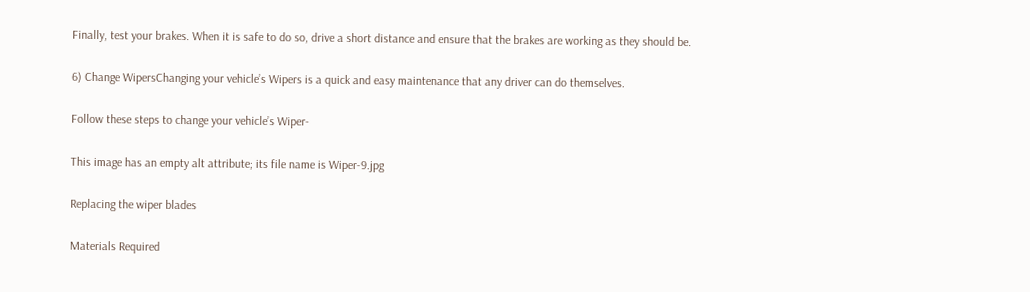Finally, test your brakes. When it is safe to do so, drive a short distance and ensure that the brakes are working as they should be.

6) Change WipersChanging your vehicle’s Wipers is a quick and easy maintenance that any driver can do themselves.

Follow these steps to change your vehicle’s Wiper-

This image has an empty alt attribute; its file name is Wiper-9.jpg

Replacing the wiper blades

Materials Required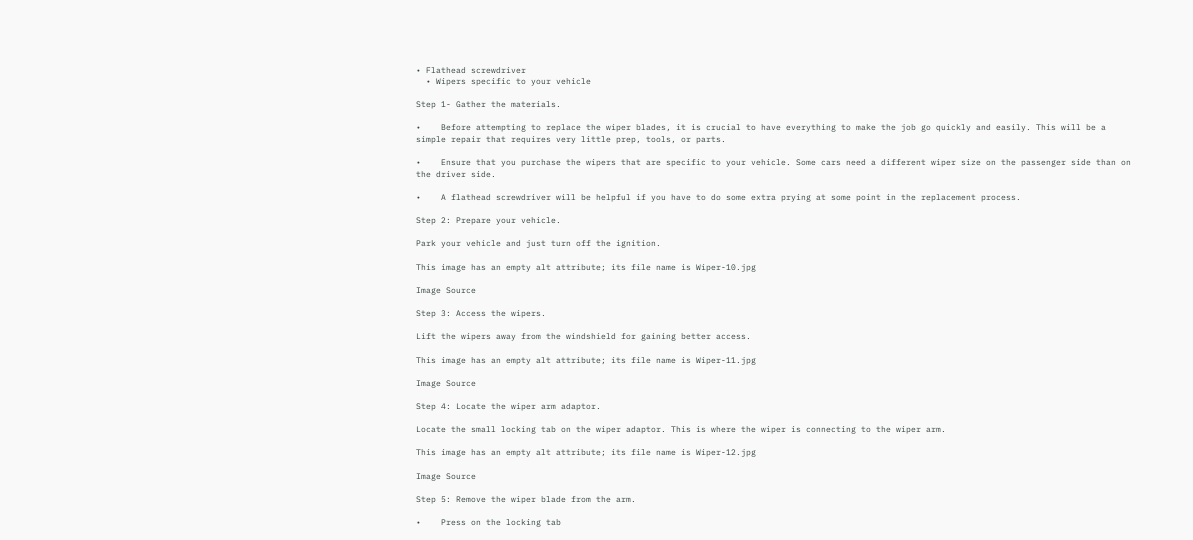• Flathead screwdriver
  • Wipers specific to your vehicle

Step 1- Gather the materials.

•    Before attempting to replace the wiper blades, it is crucial to have everything to make the job go quickly and easily. This will be a simple repair that requires very little prep, tools, or parts.

•    Ensure that you purchase the wipers that are specific to your vehicle. Some cars need a different wiper size on the passenger side than on the driver side.

•    A flathead screwdriver will be helpful if you have to do some extra prying at some point in the replacement process.

Step 2: Prepare your vehicle.

Park your vehicle and just turn off the ignition.

This image has an empty alt attribute; its file name is Wiper-10.jpg

Image Source

Step 3: Access the wipers.

Lift the wipers away from the windshield for gaining better access.

This image has an empty alt attribute; its file name is Wiper-11.jpg

Image Source

Step 4: Locate the wiper arm adaptor.

Locate the small locking tab on the wiper adaptor. This is where the wiper is connecting to the wiper arm.

This image has an empty alt attribute; its file name is Wiper-12.jpg

Image Source

Step 5: Remove the wiper blade from the arm.

•    Press on the locking tab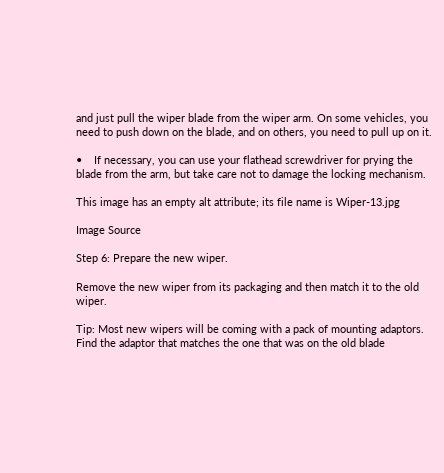and just pull the wiper blade from the wiper arm. On some vehicles, you need to push down on the blade, and on others, you need to pull up on it.

•    If necessary, you can use your flathead screwdriver for prying the blade from the arm, but take care not to damage the locking mechanism.

This image has an empty alt attribute; its file name is Wiper-13.jpg

Image Source

Step 6: Prepare the new wiper.

Remove the new wiper from its packaging and then match it to the old wiper.

Tip: Most new wipers will be coming with a pack of mounting adaptors. Find the adaptor that matches the one that was on the old blade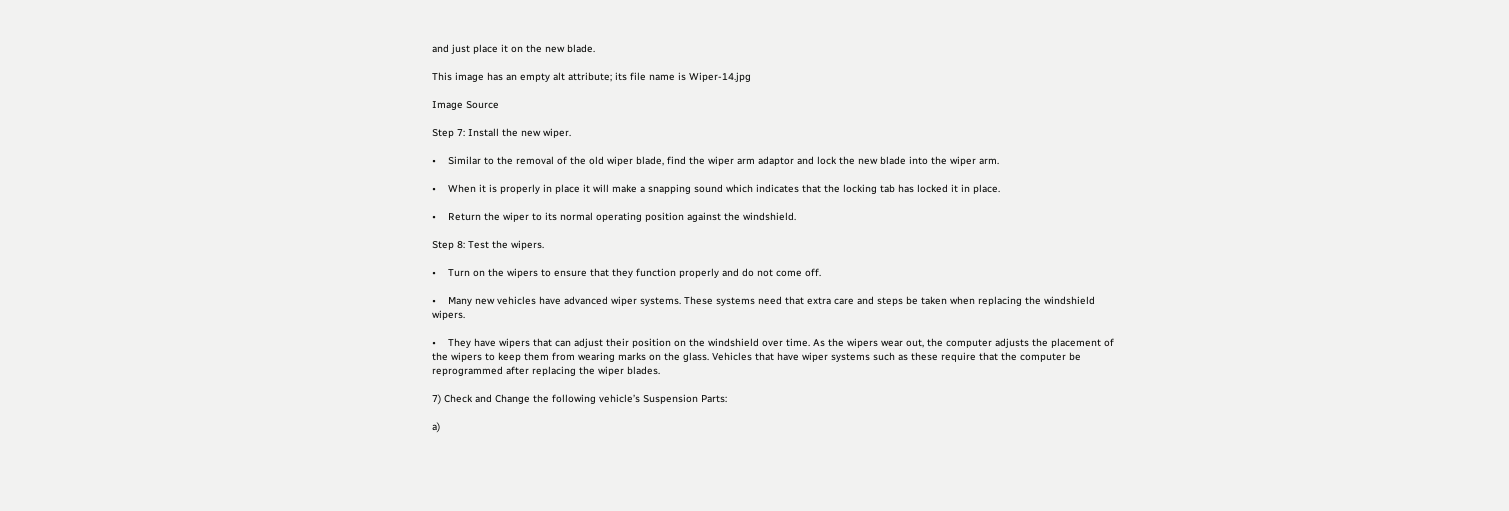and just place it on the new blade.

This image has an empty alt attribute; its file name is Wiper-14.jpg

Image Source

Step 7: Install the new wiper.

•    Similar to the removal of the old wiper blade, find the wiper arm adaptor and lock the new blade into the wiper arm.

•    When it is properly in place it will make a snapping sound which indicates that the locking tab has locked it in place.

•    Return the wiper to its normal operating position against the windshield.

Step 8: Test the wipers.

•    Turn on the wipers to ensure that they function properly and do not come off.

•    Many new vehicles have advanced wiper systems. These systems need that extra care and steps be taken when replacing the windshield wipers.

•    They have wipers that can adjust their position on the windshield over time. As the wipers wear out, the computer adjusts the placement of the wipers to keep them from wearing marks on the glass. Vehicles that have wiper systems such as these require that the computer be reprogrammed after replacing the wiper blades.

7) Check and Change the following vehicle’s Suspension Parts:

a)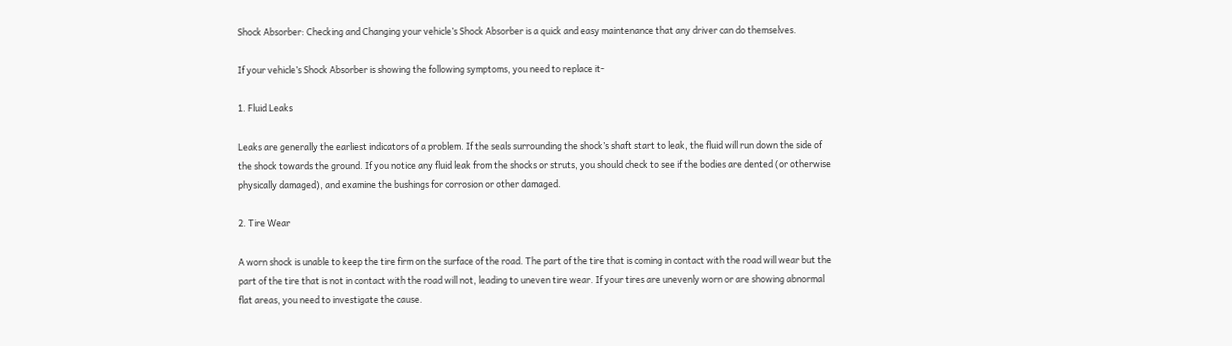Shock Absorber: Checking and Changing your vehicle’s Shock Absorber is a quick and easy maintenance that any driver can do themselves.

If your vehicle’s Shock Absorber is showing the following symptoms, you need to replace it-

1. Fluid Leaks

Leaks are generally the earliest indicators of a problem. If the seals surrounding the shock’s shaft start to leak, the fluid will run down the side of the shock towards the ground. If you notice any fluid leak from the shocks or struts, you should check to see if the bodies are dented (or otherwise physically damaged), and examine the bushings for corrosion or other damaged.

2. Tire Wear

A worn shock is unable to keep the tire firm on the surface of the road. The part of the tire that is coming in contact with the road will wear but the part of the tire that is not in contact with the road will not, leading to uneven tire wear. If your tires are unevenly worn or are showing abnormal flat areas, you need to investigate the cause.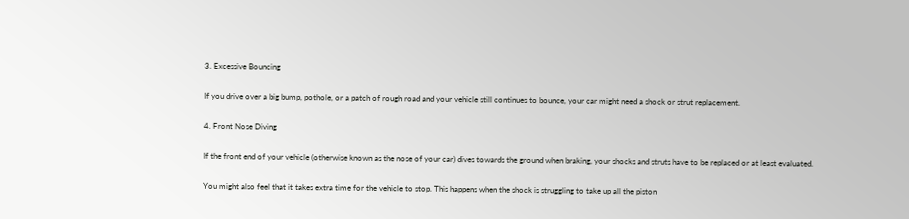3. Excessive Bouncing

If you drive over a big bump, pothole, or a patch of rough road and your vehicle still continues to bounce, your car might need a shock or strut replacement.

4. Front Nose Diving

If the front end of your vehicle (otherwise known as the nose of your car) dives towards the ground when braking, your shocks and struts have to be replaced or at least evaluated.

You might also feel that it takes extra time for the vehicle to stop. This happens when the shock is struggling to take up all the piston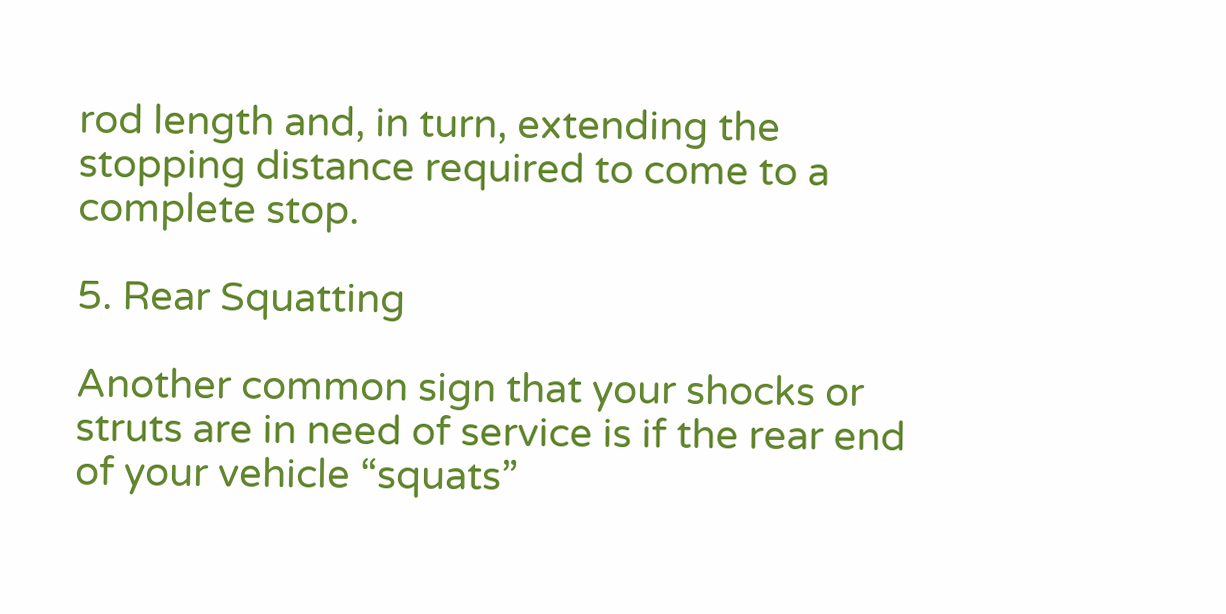rod length and, in turn, extending the stopping distance required to come to a complete stop.

5. Rear Squatting

Another common sign that your shocks or struts are in need of service is if the rear end of your vehicle “squats”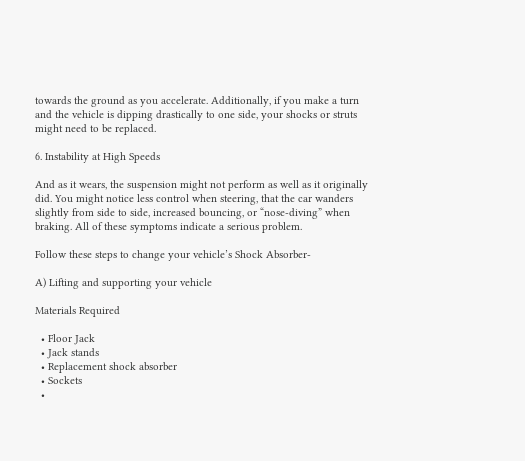towards the ground as you accelerate. Additionally, if you make a turn and the vehicle is dipping drastically to one side, your shocks or struts might need to be replaced.

6. Instability at High Speeds

And as it wears, the suspension might not perform as well as it originally did. You might notice less control when steering, that the car wanders slightly from side to side, increased bouncing, or “nose-diving” when braking. All of these symptoms indicate a serious problem.

Follow these steps to change your vehicle’s Shock Absorber-

A) Lifting and supporting your vehicle

Materials Required

  • Floor Jack
  • Jack stands
  • Replacement shock absorber
  • Sockets
  •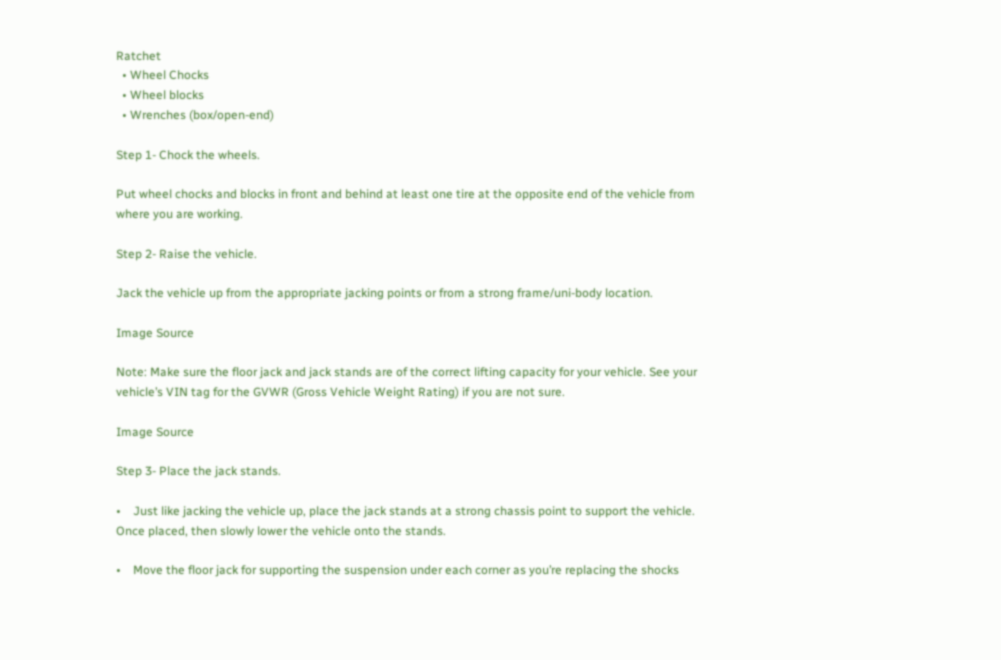Ratchet
  • Wheel Chocks
  • Wheel blocks
  • Wrenches (box/open-end)

Step 1- Chock the wheels.

Put wheel chocks and blocks in front and behind at least one tire at the opposite end of the vehicle from where you are working.

Step 2- Raise the vehicle.

Jack the vehicle up from the appropriate jacking points or from a strong frame/uni-body location.

Image Source

Note: Make sure the floor jack and jack stands are of the correct lifting capacity for your vehicle. See your vehicle’s VIN tag for the GVWR (Gross Vehicle Weight Rating) if you are not sure.

Image Source

Step 3- Place the jack stands.

•    Just like jacking the vehicle up, place the jack stands at a strong chassis point to support the vehicle. Once placed, then slowly lower the vehicle onto the stands.

•    Move the floor jack for supporting the suspension under each corner as you’re replacing the shocks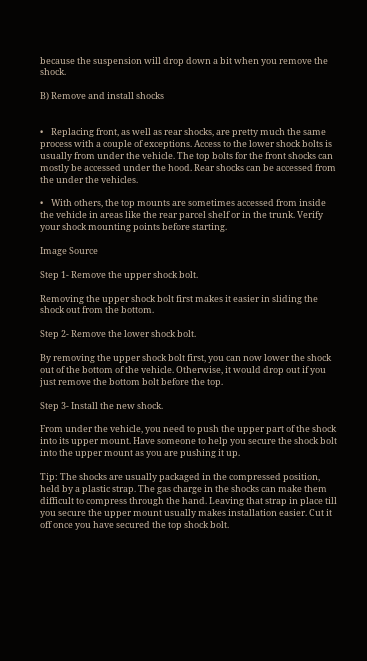because the suspension will drop down a bit when you remove the shock.

B) Remove and install shocks


•    Replacing front, as well as rear shocks, are pretty much the same process with a couple of exceptions. Access to the lower shock bolts is usually from under the vehicle. The top bolts for the front shocks can mostly be accessed under the hood. Rear shocks can be accessed from the under the vehicles.

•    With others, the top mounts are sometimes accessed from inside the vehicle in areas like the rear parcel shelf or in the trunk. Verify your shock mounting points before starting.

Image Source

Step 1- Remove the upper shock bolt.

Removing the upper shock bolt first makes it easier in sliding the shock out from the bottom.

Step 2- Remove the lower shock bolt.

By removing the upper shock bolt first, you can now lower the shock out of the bottom of the vehicle. Otherwise, it would drop out if you just remove the bottom bolt before the top.

Step 3- Install the new shock.

From under the vehicle, you need to push the upper part of the shock into its upper mount. Have someone to help you secure the shock bolt into the upper mount as you are pushing it up.

Tip: The shocks are usually packaged in the compressed position, held by a plastic strap. The gas charge in the shocks can make them difficult to compress through the hand. Leaving that strap in place till you secure the upper mount usually makes installation easier. Cut it off once you have secured the top shock bolt.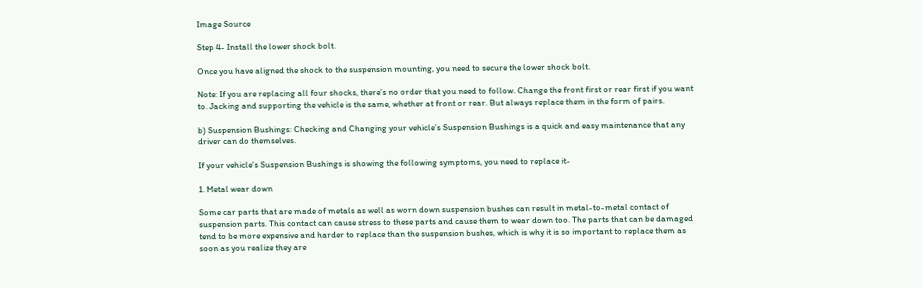Image Source

Step 4- Install the lower shock bolt.

Once you have aligned the shock to the suspension mounting, you need to secure the lower shock bolt.

Note: If you are replacing all four shocks, there’s no order that you need to follow. Change the front first or rear first if you want to. Jacking and supporting the vehicle is the same, whether at front or rear. But always replace them in the form of pairs.

b) Suspension Bushings: Checking and Changing your vehicle’s Suspension Bushings is a quick and easy maintenance that any driver can do themselves.

If your vehicle’s Suspension Bushings is showing the following symptoms, you need to replace it-

1. Metal wear down

Some car parts that are made of metals as well as worn down suspension bushes can result in metal-to-metal contact of suspension parts. This contact can cause stress to these parts and cause them to wear down too. The parts that can be damaged tend to be more expensive and harder to replace than the suspension bushes, which is why it is so important to replace them as soon as you realize they are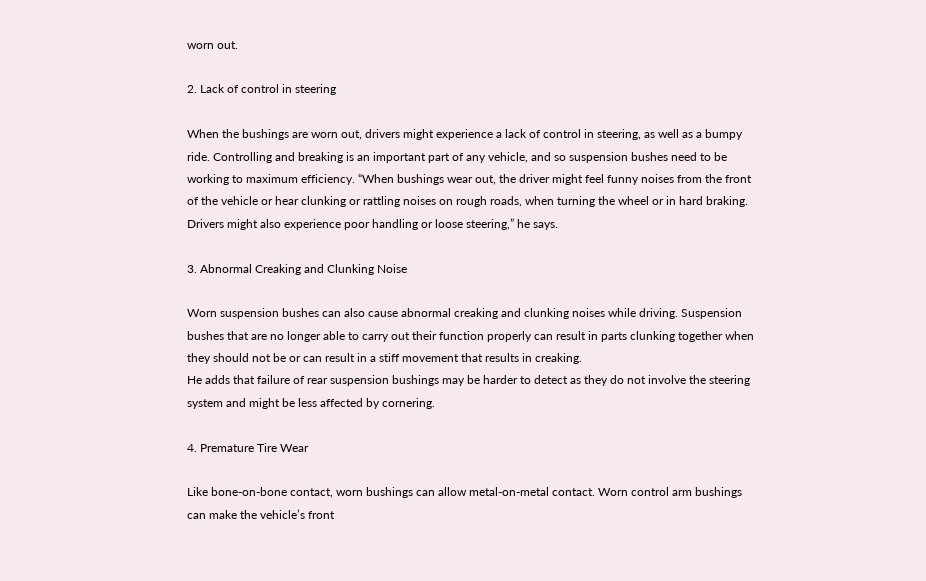worn out.

2. Lack of control in steering

When the bushings are worn out, drivers might experience a lack of control in steering, as well as a bumpy ride. Controlling and breaking is an important part of any vehicle, and so suspension bushes need to be working to maximum efficiency. “When bushings wear out, the driver might feel funny noises from the front of the vehicle or hear clunking or rattling noises on rough roads, when turning the wheel or in hard braking. Drivers might also experience poor handling or loose steering,” he says.

3. Abnormal Creaking and Clunking Noise

Worn suspension bushes can also cause abnormal creaking and clunking noises while driving. Suspension bushes that are no longer able to carry out their function properly can result in parts clunking together when they should not be or can result in a stiff movement that results in creaking.
He adds that failure of rear suspension bushings may be harder to detect as they do not involve the steering system and might be less affected by cornering.

4. Premature Tire Wear

Like bone-on-bone contact, worn bushings can allow metal-on-metal contact. Worn control arm bushings can make the vehicle’s front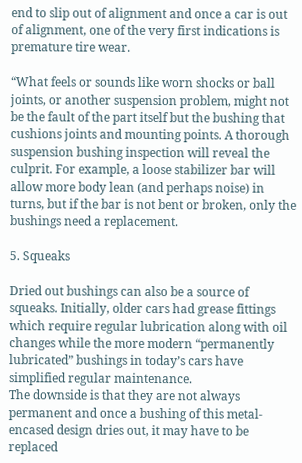end to slip out of alignment and once a car is out of alignment, one of the very first indications is premature tire wear.

“What feels or sounds like worn shocks or ball joints, or another suspension problem, might not be the fault of the part itself but the bushing that cushions joints and mounting points. A thorough suspension bushing inspection will reveal the culprit. For example, a loose stabilizer bar will allow more body lean (and perhaps noise) in turns, but if the bar is not bent or broken, only the bushings need a replacement.

5. Squeaks

Dried out bushings can also be a source of squeaks. Initially, older cars had grease fittings which require regular lubrication along with oil changes while the more modern “permanently lubricated” bushings in today’s cars have simplified regular maintenance.
The downside is that they are not always permanent and once a bushing of this metal-encased design dries out, it may have to be replaced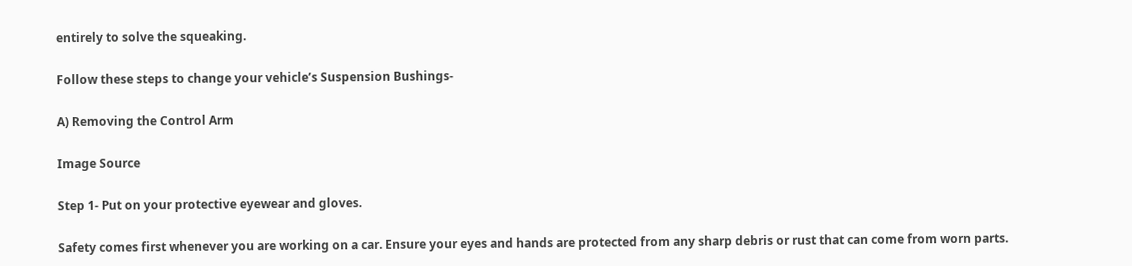entirely to solve the squeaking.

Follow these steps to change your vehicle’s Suspension Bushings-

A) Removing the Control Arm

Image Source

Step 1- Put on your protective eyewear and gloves.

Safety comes first whenever you are working on a car. Ensure your eyes and hands are protected from any sharp debris or rust that can come from worn parts.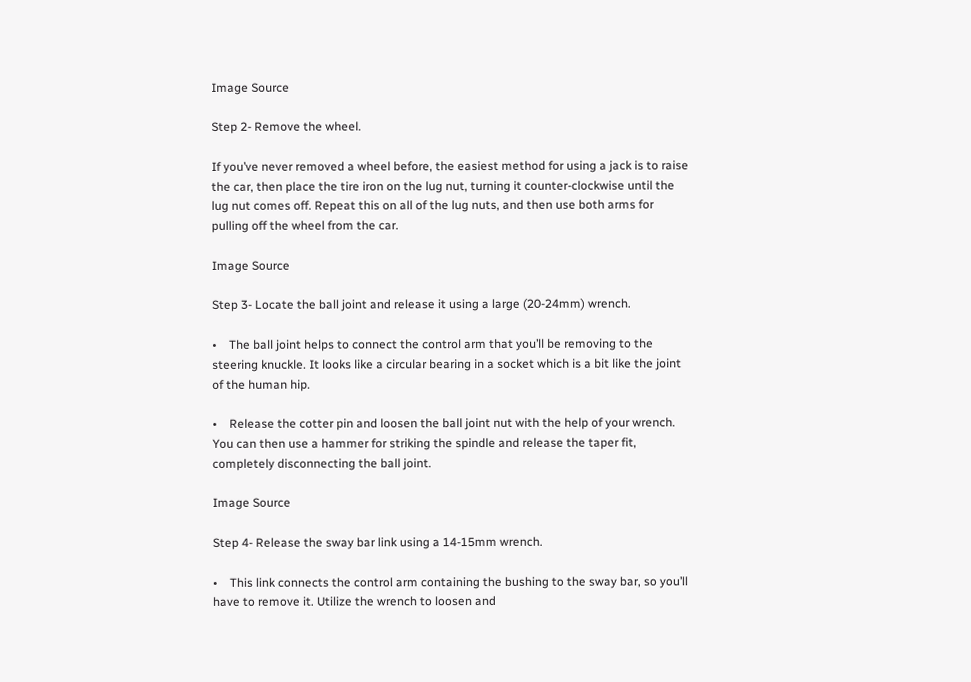Image Source

Step 2- Remove the wheel.

If you’ve never removed a wheel before, the easiest method for using a jack is to raise the car, then place the tire iron on the lug nut, turning it counter-clockwise until the lug nut comes off. Repeat this on all of the lug nuts, and then use both arms for pulling off the wheel from the car.

Image Source

Step 3- Locate the ball joint and release it using a large (20-24mm) wrench.

•    The ball joint helps to connect the control arm that you’ll be removing to the steering knuckle. It looks like a circular bearing in a socket which is a bit like the joint of the human hip.

•    Release the cotter pin and loosen the ball joint nut with the help of your wrench. You can then use a hammer for striking the spindle and release the taper fit, completely disconnecting the ball joint.

Image Source

Step 4- Release the sway bar link using a 14-15mm wrench.

•    This link connects the control arm containing the bushing to the sway bar, so you’ll have to remove it. Utilize the wrench to loosen and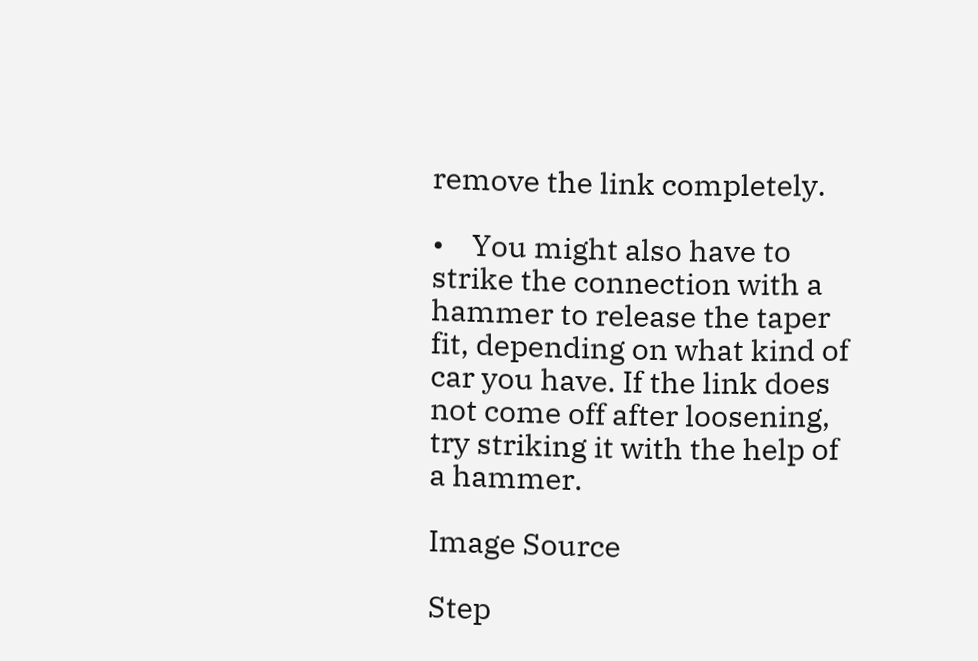remove the link completely.

•    You might also have to strike the connection with a hammer to release the taper fit, depending on what kind of car you have. If the link does not come off after loosening, try striking it with the help of a hammer.

Image Source

Step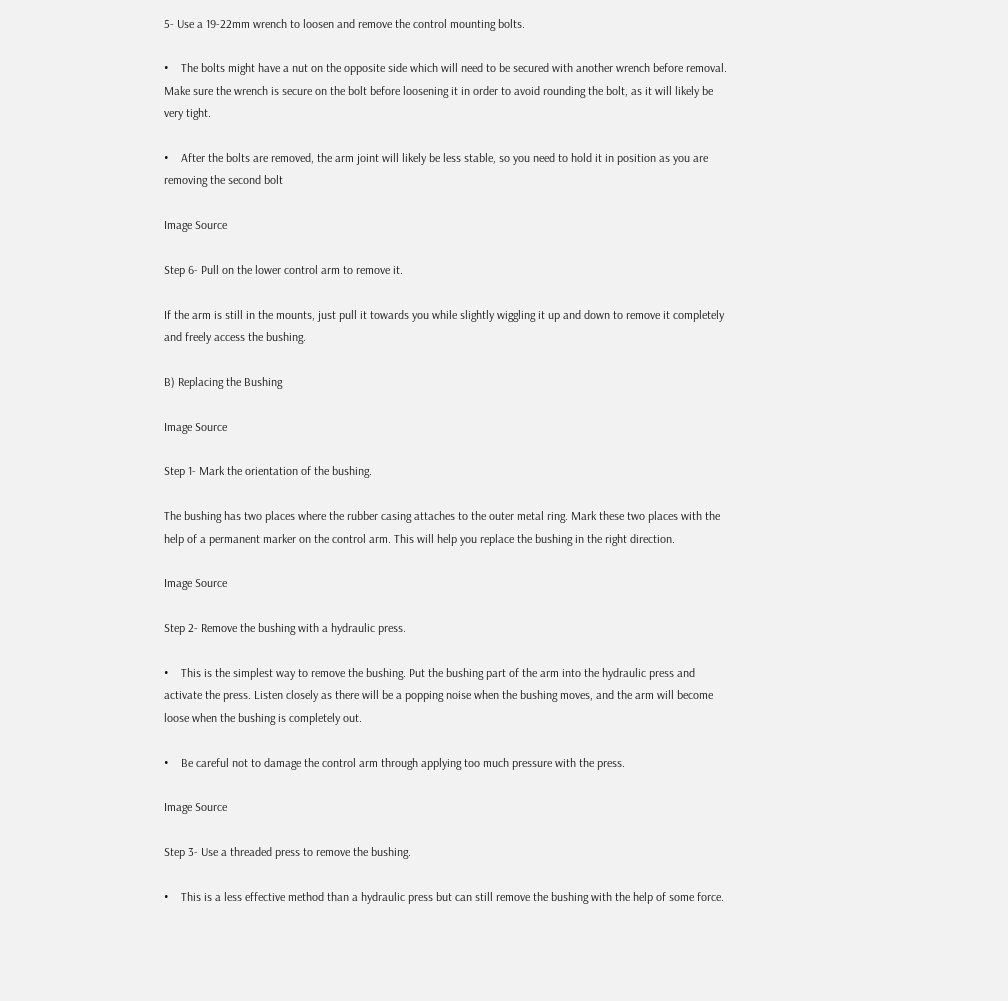5- Use a 19-22mm wrench to loosen and remove the control mounting bolts.

•    The bolts might have a nut on the opposite side which will need to be secured with another wrench before removal. Make sure the wrench is secure on the bolt before loosening it in order to avoid rounding the bolt, as it will likely be very tight.

•    After the bolts are removed, the arm joint will likely be less stable, so you need to hold it in position as you are removing the second bolt

Image Source

Step 6- Pull on the lower control arm to remove it.

If the arm is still in the mounts, just pull it towards you while slightly wiggling it up and down to remove it completely and freely access the bushing.

B) Replacing the Bushing

Image Source

Step 1- Mark the orientation of the bushing.

The bushing has two places where the rubber casing attaches to the outer metal ring. Mark these two places with the help of a permanent marker on the control arm. This will help you replace the bushing in the right direction.

Image Source

Step 2- Remove the bushing with a hydraulic press.

•    This is the simplest way to remove the bushing. Put the bushing part of the arm into the hydraulic press and activate the press. Listen closely as there will be a popping noise when the bushing moves, and the arm will become loose when the bushing is completely out.

•    Be careful not to damage the control arm through applying too much pressure with the press.

Image Source

Step 3- Use a threaded press to remove the bushing.

•    This is a less effective method than a hydraulic press but can still remove the bushing with the help of some force.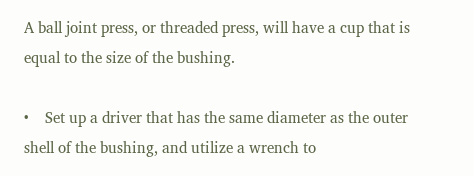A ball joint press, or threaded press, will have a cup that is equal to the size of the bushing.

•    Set up a driver that has the same diameter as the outer shell of the bushing, and utilize a wrench to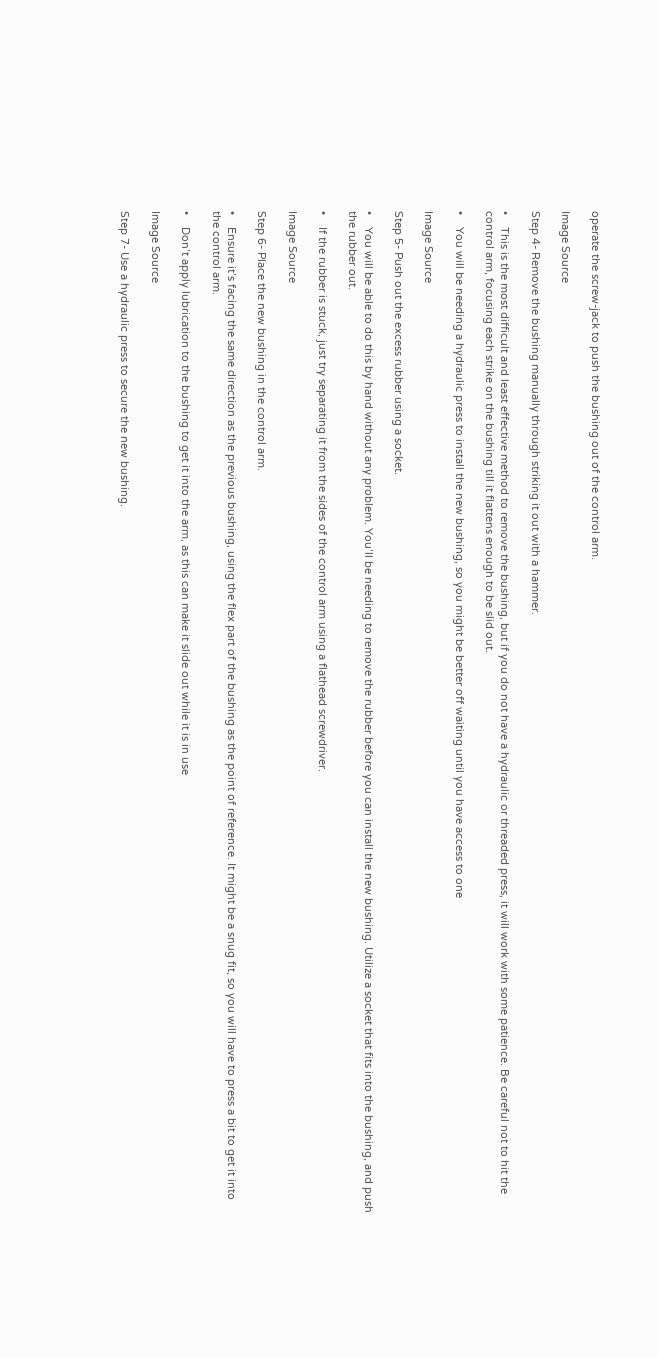operate the screw-jack to push the bushing out of the control arm.

Image Source

Step 4- Remove the bushing manually through striking it out with a hammer.

•    This is the most difficult and least effective method to remove the bushing, but if you do not have a hydraulic or threaded press, it will work with some patience. Be careful not to hit the control arm, focusing each strike on the bushing till it flattens enough to be slid out.

•    You will be needing a hydraulic press to install the new bushing, so you might be better off waiting until you have access to one

Image Source

Step 5- Push out the excess rubber using a socket.

•    You will be able to do this by hand without any problem. You’ll be needing to remove the rubber before you can install the new bushing. Utilize a socket that fits into the bushing, and push the rubber out.

•    If the rubber is stuck, just try separating it from the sides of the control arm using a flathead screwdriver.

Image Source

Step 6- Place the new bushing in the control arm.

•    Ensure it’s facing the same direction as the previous bushing, using the flex part of the bushing as the point of reference. It might be a snug fit, so you will have to press a bit to get it into the control arm.

•    Don’t apply lubrication to the bushing to get it into the arm, as this can make it slide out while it is in use

Image Source

Step 7- Use a hydraulic press to secure the new bushing.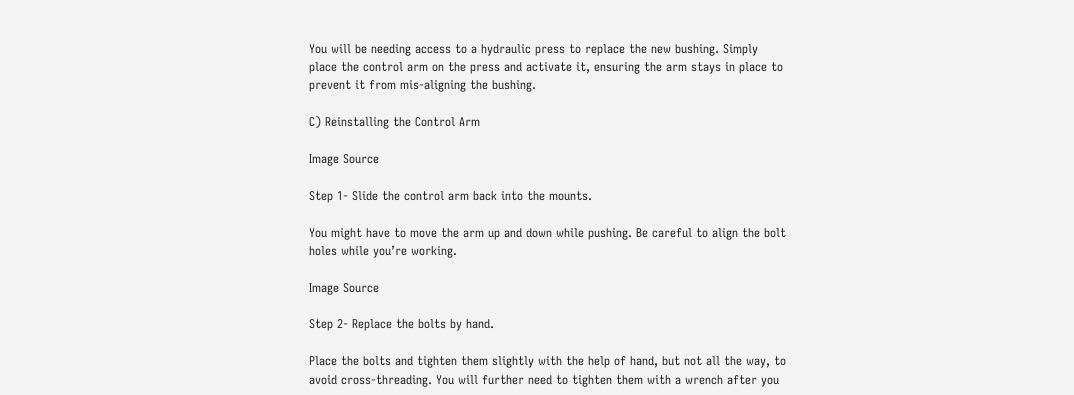You will be needing access to a hydraulic press to replace the new bushing. Simply place the control arm on the press and activate it, ensuring the arm stays in place to prevent it from mis-aligning the bushing.

C) Reinstalling the Control Arm

Image Source

Step 1- Slide the control arm back into the mounts.

You might have to move the arm up and down while pushing. Be careful to align the bolt holes while you’re working.

Image Source

Step 2- Replace the bolts by hand.

Place the bolts and tighten them slightly with the help of hand, but not all the way, to avoid cross-threading. You will further need to tighten them with a wrench after you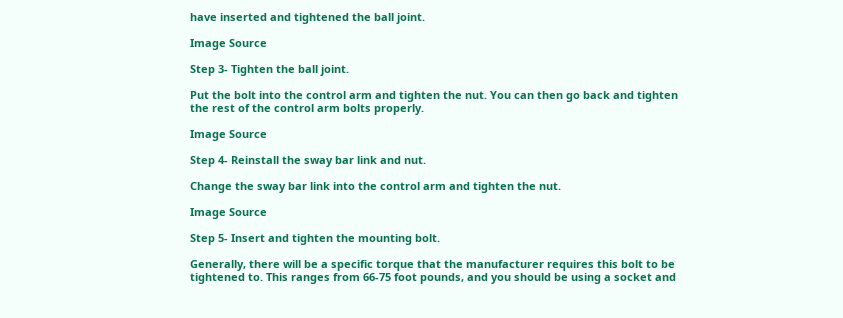have inserted and tightened the ball joint.

Image Source

Step 3- Tighten the ball joint.

Put the bolt into the control arm and tighten the nut. You can then go back and tighten the rest of the control arm bolts properly.

Image Source

Step 4- Reinstall the sway bar link and nut.

Change the sway bar link into the control arm and tighten the nut.

Image Source

Step 5- Insert and tighten the mounting bolt.

Generally, there will be a specific torque that the manufacturer requires this bolt to be tightened to. This ranges from 66-75 foot pounds, and you should be using a socket and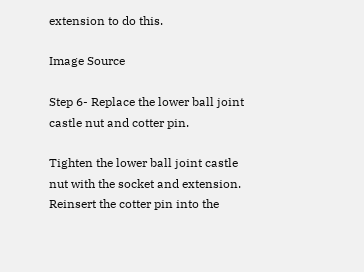extension to do this.

Image Source

Step 6- Replace the lower ball joint castle nut and cotter pin.

Tighten the lower ball joint castle nut with the socket and extension. Reinsert the cotter pin into the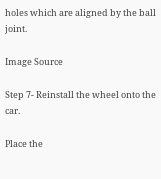holes which are aligned by the ball joint.

Image Source

Step 7- Reinstall the wheel onto the car.

Place the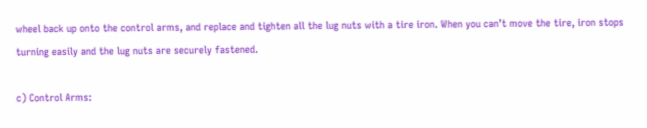wheel back up onto the control arms, and replace and tighten all the lug nuts with a tire iron. When you can’t move the tire, iron stops turning easily and the lug nuts are securely fastened.

c) Control Arms: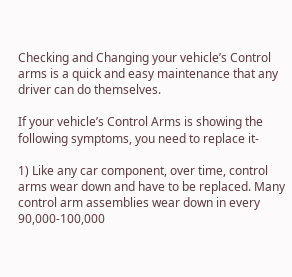Checking and Changing your vehicle’s Control arms is a quick and easy maintenance that any driver can do themselves.

If your vehicle’s Control Arms is showing the following symptoms, you need to replace it-

1) Like any car component, over time, control arms wear down and have to be replaced. Many control arm assemblies wear down in every 90,000-100,000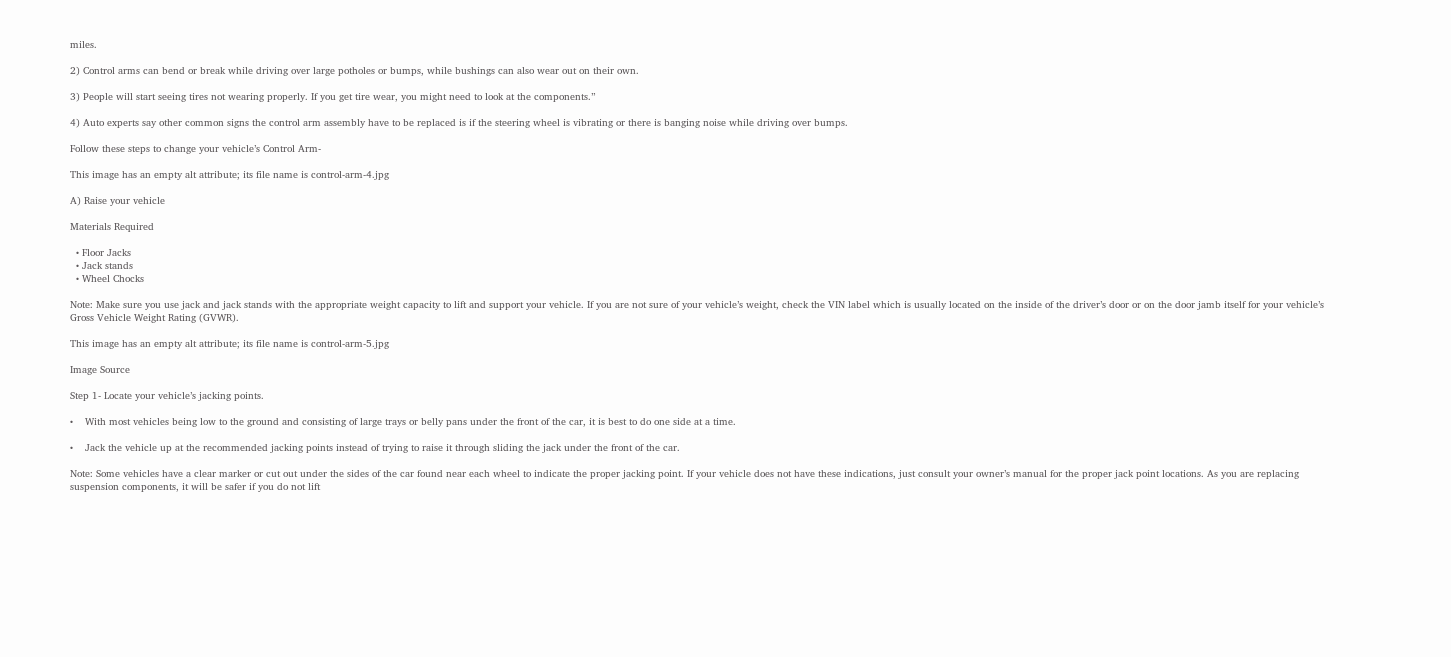miles.

2) Control arms can bend or break while driving over large potholes or bumps, while bushings can also wear out on their own.

3) People will start seeing tires not wearing properly. If you get tire wear, you might need to look at the components.”

4) Auto experts say other common signs the control arm assembly have to be replaced is if the steering wheel is vibrating or there is banging noise while driving over bumps.

Follow these steps to change your vehicle’s Control Arm-

This image has an empty alt attribute; its file name is control-arm-4.jpg

A) Raise your vehicle

Materials Required

  • Floor Jacks
  • Jack stands
  • Wheel Chocks

Note: Make sure you use jack and jack stands with the appropriate weight capacity to lift and support your vehicle. If you are not sure of your vehicle’s weight, check the VIN label which is usually located on the inside of the driver’s door or on the door jamb itself for your vehicle’s Gross Vehicle Weight Rating (GVWR).

This image has an empty alt attribute; its file name is control-arm-5.jpg

Image Source

Step 1- Locate your vehicle’s jacking points.

•    With most vehicles being low to the ground and consisting of large trays or belly pans under the front of the car, it is best to do one side at a time.

•    Jack the vehicle up at the recommended jacking points instead of trying to raise it through sliding the jack under the front of the car.

Note: Some vehicles have a clear marker or cut out under the sides of the car found near each wheel to indicate the proper jacking point. If your vehicle does not have these indications, just consult your owner’s manual for the proper jack point locations. As you are replacing suspension components, it will be safer if you do not lift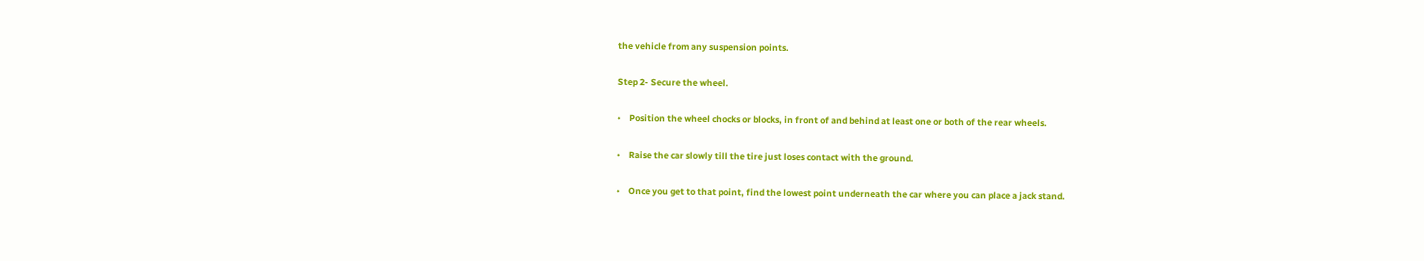the vehicle from any suspension points.

Step 2- Secure the wheel.

•    Position the wheel chocks or blocks, in front of and behind at least one or both of the rear wheels.

•    Raise the car slowly till the tire just loses contact with the ground.

•    Once you get to that point, find the lowest point underneath the car where you can place a jack stand.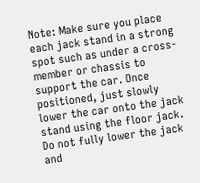Note: Make sure you place each jack stand in a strong spot such as under a cross-member or chassis to support the car. Once positioned, just slowly lower the car onto the jack stand using the floor jack. Do not fully lower the jack and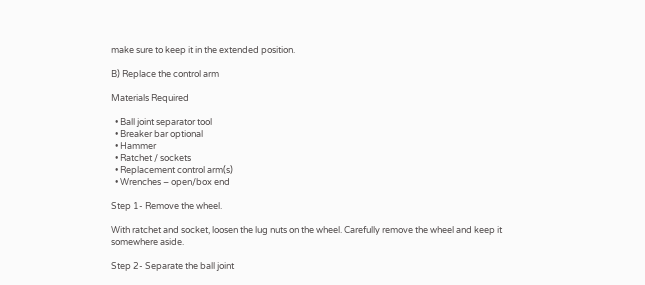make sure to keep it in the extended position.

B) Replace the control arm

Materials Required

  • Ball joint separator tool
  • Breaker bar optional
  • Hammer
  • Ratchet / sockets
  • Replacement control arm(s)
  • Wrenches – open/box end

Step 1- Remove the wheel.

With ratchet and socket, loosen the lug nuts on the wheel. Carefully remove the wheel and keep it somewhere aside.

Step 2- Separate the ball joint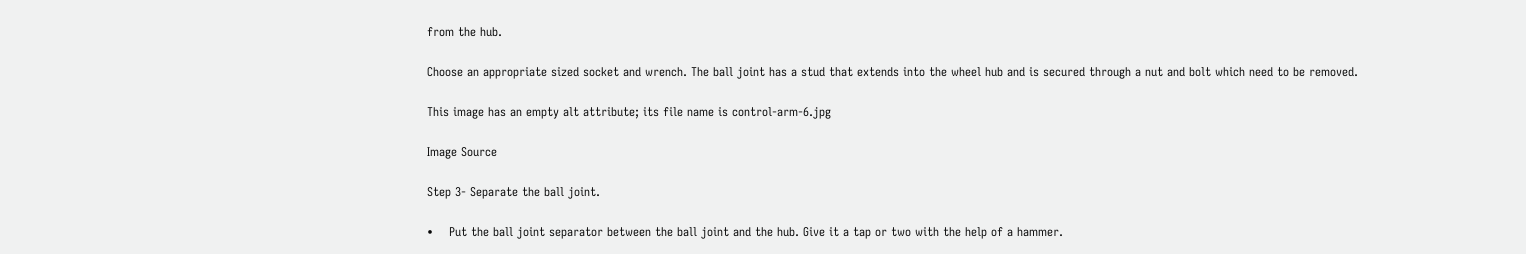from the hub.

Choose an appropriate sized socket and wrench. The ball joint has a stud that extends into the wheel hub and is secured through a nut and bolt which need to be removed.

This image has an empty alt attribute; its file name is control-arm-6.jpg

Image Source

Step 3- Separate the ball joint.

•    Put the ball joint separator between the ball joint and the hub. Give it a tap or two with the help of a hammer.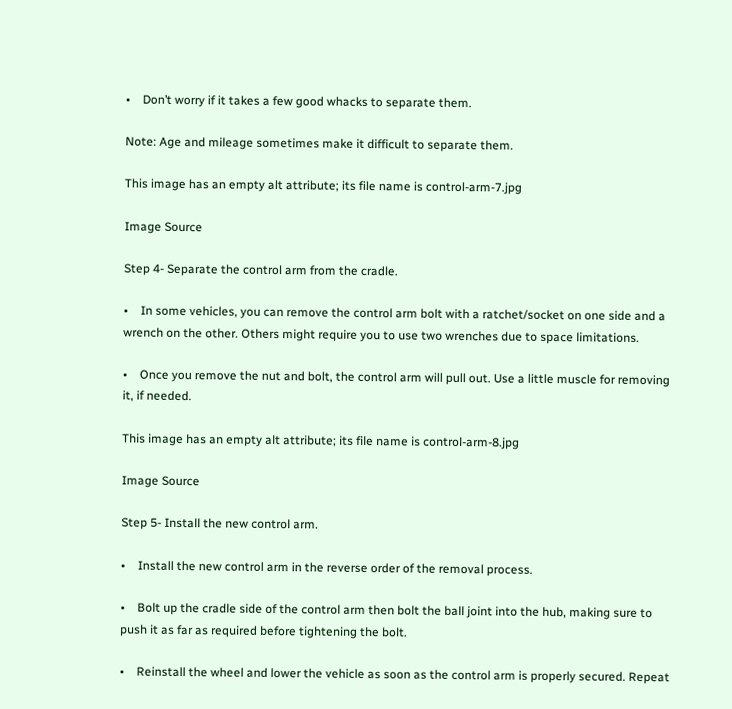•    Don’t worry if it takes a few good whacks to separate them.

Note: Age and mileage sometimes make it difficult to separate them.

This image has an empty alt attribute; its file name is control-arm-7.jpg

Image Source

Step 4- Separate the control arm from the cradle.

•    In some vehicles, you can remove the control arm bolt with a ratchet/socket on one side and a wrench on the other. Others might require you to use two wrenches due to space limitations.

•    Once you remove the nut and bolt, the control arm will pull out. Use a little muscle for removing it, if needed.

This image has an empty alt attribute; its file name is control-arm-8.jpg

Image Source

Step 5- Install the new control arm.

•    Install the new control arm in the reverse order of the removal process.

•    Bolt up the cradle side of the control arm then bolt the ball joint into the hub, making sure to push it as far as required before tightening the bolt.

•    Reinstall the wheel and lower the vehicle as soon as the control arm is properly secured. Repeat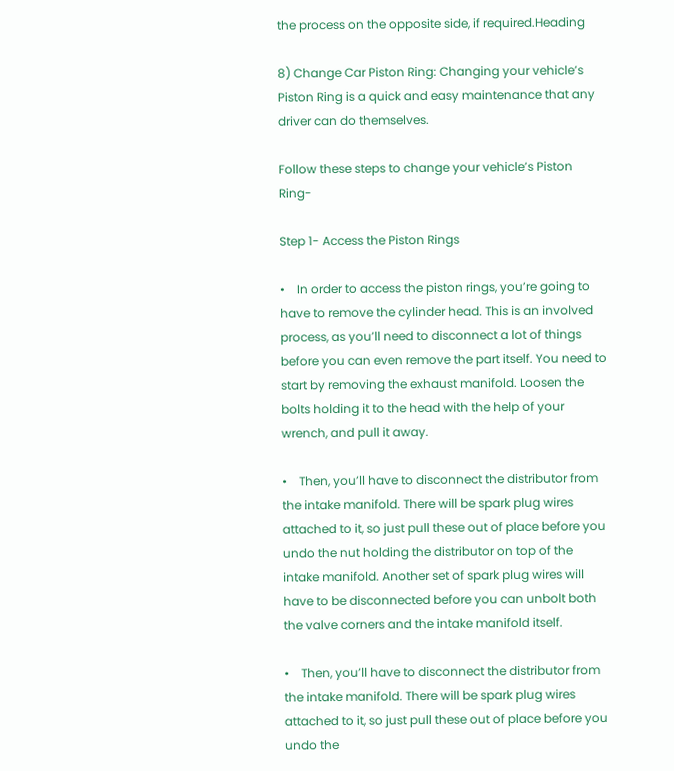the process on the opposite side, if required.Heading

8) Change Car Piston Ring: Changing your vehicle’s Piston Ring is a quick and easy maintenance that any driver can do themselves.

Follow these steps to change your vehicle’s Piston Ring-

Step 1- Access the Piston Rings

•    In order to access the piston rings, you’re going to have to remove the cylinder head. This is an involved process, as you’ll need to disconnect a lot of things before you can even remove the part itself. You need to start by removing the exhaust manifold. Loosen the bolts holding it to the head with the help of your wrench, and pull it away.

•    Then, you’ll have to disconnect the distributor from the intake manifold. There will be spark plug wires attached to it, so just pull these out of place before you undo the nut holding the distributor on top of the intake manifold. Another set of spark plug wires will have to be disconnected before you can unbolt both the valve corners and the intake manifold itself.

•    Then, you’ll have to disconnect the distributor from the intake manifold. There will be spark plug wires attached to it, so just pull these out of place before you undo the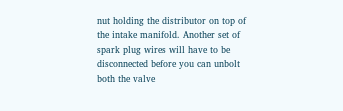nut holding the distributor on top of the intake manifold. Another set of spark plug wires will have to be disconnected before you can unbolt both the valve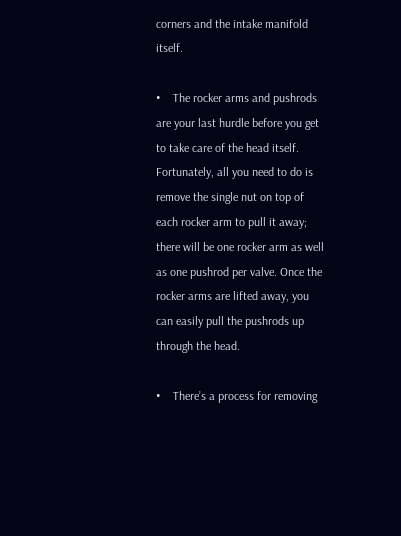corners and the intake manifold itself.

•    The rocker arms and pushrods are your last hurdle before you get to take care of the head itself. Fortunately, all you need to do is remove the single nut on top of each rocker arm to pull it away; there will be one rocker arm as well as one pushrod per valve. Once the rocker arms are lifted away, you can easily pull the pushrods up through the head.

•    There’s a process for removing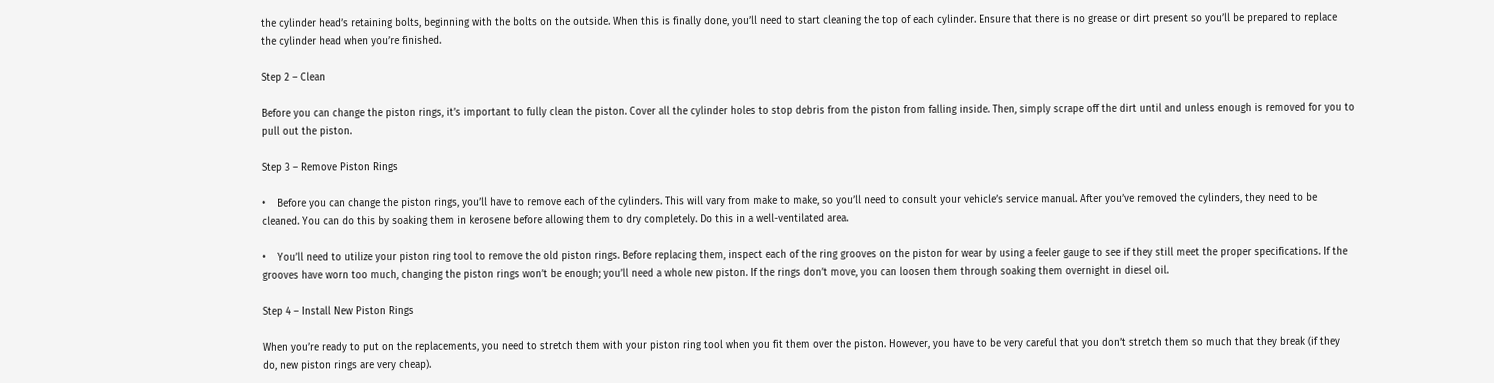the cylinder head’s retaining bolts, beginning with the bolts on the outside. When this is finally done, you’ll need to start cleaning the top of each cylinder. Ensure that there is no grease or dirt present so you’ll be prepared to replace the cylinder head when you’re finished.

Step 2 – Clean

Before you can change the piston rings, it’s important to fully clean the piston. Cover all the cylinder holes to stop debris from the piston from falling inside. Then, simply scrape off the dirt until and unless enough is removed for you to pull out the piston.

Step 3 – Remove Piston Rings

•    Before you can change the piston rings, you’ll have to remove each of the cylinders. This will vary from make to make, so you’ll need to consult your vehicle’s service manual. After you’ve removed the cylinders, they need to be cleaned. You can do this by soaking them in kerosene before allowing them to dry completely. Do this in a well-ventilated area.

•    You’ll need to utilize your piston ring tool to remove the old piston rings. Before replacing them, inspect each of the ring grooves on the piston for wear by using a feeler gauge to see if they still meet the proper specifications. If the grooves have worn too much, changing the piston rings won’t be enough; you’ll need a whole new piston. If the rings don’t move, you can loosen them through soaking them overnight in diesel oil.

Step 4 – Install New Piston Rings

When you’re ready to put on the replacements, you need to stretch them with your piston ring tool when you fit them over the piston. However, you have to be very careful that you don’t stretch them so much that they break (if they do, new piston rings are very cheap).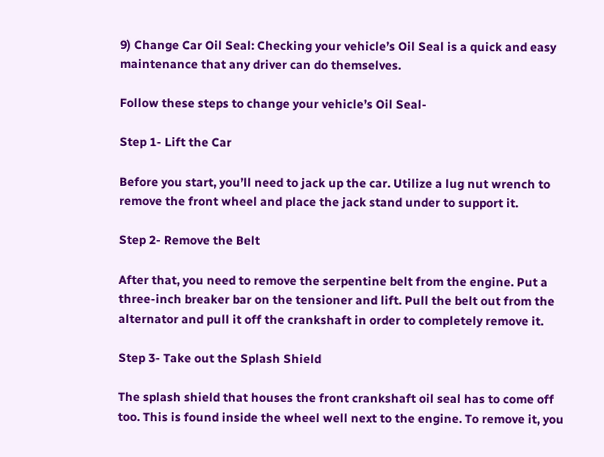9) Change Car Oil Seal: Checking your vehicle’s Oil Seal is a quick and easy maintenance that any driver can do themselves.

Follow these steps to change your vehicle’s Oil Seal-

Step 1- Lift the Car

Before you start, you’ll need to jack up the car. Utilize a lug nut wrench to remove the front wheel and place the jack stand under to support it.

Step 2- Remove the Belt

After that, you need to remove the serpentine belt from the engine. Put a three-inch breaker bar on the tensioner and lift. Pull the belt out from the alternator and pull it off the crankshaft in order to completely remove it.

Step 3- Take out the Splash Shield

The splash shield that houses the front crankshaft oil seal has to come off too. This is found inside the wheel well next to the engine. To remove it, you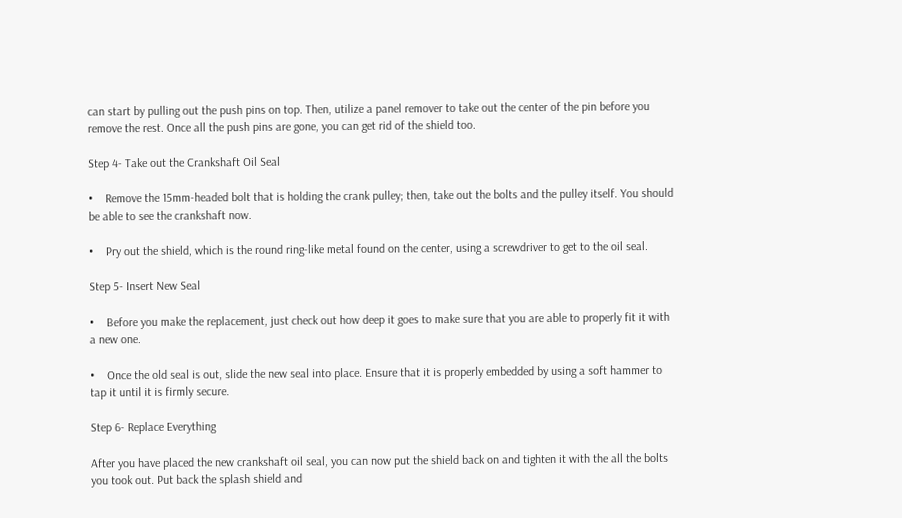can start by pulling out the push pins on top. Then, utilize a panel remover to take out the center of the pin before you remove the rest. Once all the push pins are gone, you can get rid of the shield too.

Step 4- Take out the Crankshaft Oil Seal

•    Remove the 15mm-headed bolt that is holding the crank pulley; then, take out the bolts and the pulley itself. You should be able to see the crankshaft now.

•    Pry out the shield, which is the round ring-like metal found on the center, using a screwdriver to get to the oil seal.

Step 5- Insert New Seal

•    Before you make the replacement, just check out how deep it goes to make sure that you are able to properly fit it with a new one.

•    Once the old seal is out, slide the new seal into place. Ensure that it is properly embedded by using a soft hammer to tap it until it is firmly secure.

Step 6- Replace Everything

After you have placed the new crankshaft oil seal, you can now put the shield back on and tighten it with the all the bolts you took out. Put back the splash shield and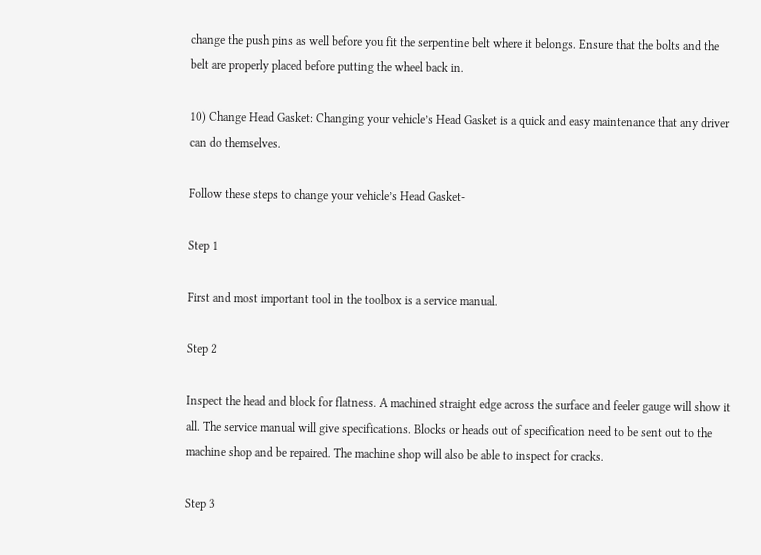change the push pins as well before you fit the serpentine belt where it belongs. Ensure that the bolts and the belt are properly placed before putting the wheel back in.

10) Change Head Gasket: Changing your vehicle’s Head Gasket is a quick and easy maintenance that any driver can do themselves.

Follow these steps to change your vehicle’s Head Gasket-

Step 1

First and most important tool in the toolbox is a service manual.

Step 2

Inspect the head and block for flatness. A machined straight edge across the surface and feeler gauge will show it all. The service manual will give specifications. Blocks or heads out of specification need to be sent out to the machine shop and be repaired. The machine shop will also be able to inspect for cracks.

Step 3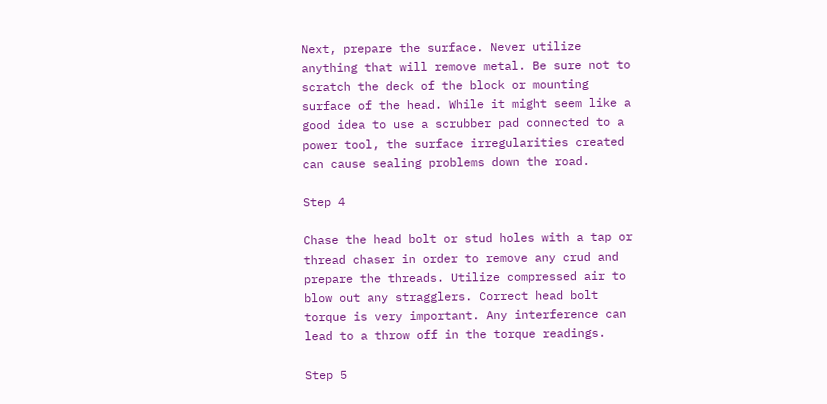Next, prepare the surface. Never utilize anything that will remove metal. Be sure not to scratch the deck of the block or mounting surface of the head. While it might seem like a good idea to use a scrubber pad connected to a power tool, the surface irregularities created can cause sealing problems down the road.

Step 4

Chase the head bolt or stud holes with a tap or thread chaser in order to remove any crud and prepare the threads. Utilize compressed air to blow out any stragglers. Correct head bolt torque is very important. Any interference can lead to a throw off in the torque readings.

Step 5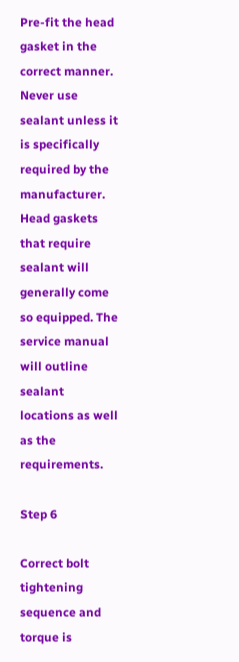Pre-fit the head gasket in the correct manner. Never use sealant unless it is specifically required by the manufacturer. Head gaskets that require sealant will generally come so equipped. The service manual will outline sealant locations as well as the requirements.

Step 6

Correct bolt tightening sequence and torque is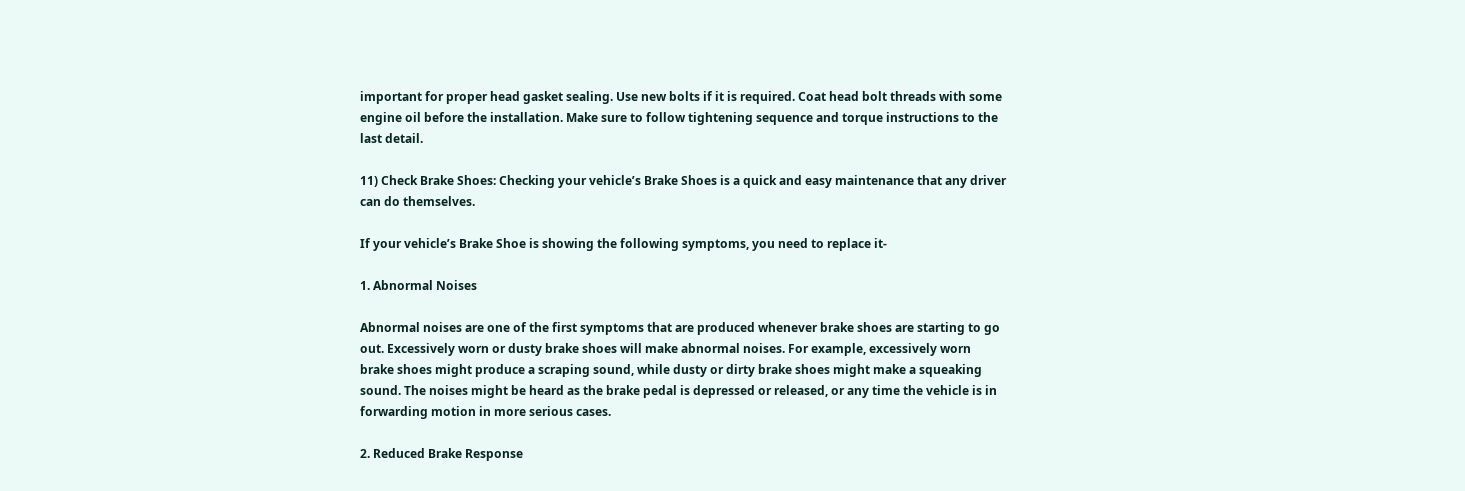important for proper head gasket sealing. Use new bolts if it is required. Coat head bolt threads with some engine oil before the installation. Make sure to follow tightening sequence and torque instructions to the last detail.

11) Check Brake Shoes: Checking your vehicle’s Brake Shoes is a quick and easy maintenance that any driver can do themselves.

If your vehicle’s Brake Shoe is showing the following symptoms, you need to replace it-

1. Abnormal Noises

Abnormal noises are one of the first symptoms that are produced whenever brake shoes are starting to go out. Excessively worn or dusty brake shoes will make abnormal noises. For example, excessively worn brake shoes might produce a scraping sound, while dusty or dirty brake shoes might make a squeaking sound. The noises might be heard as the brake pedal is depressed or released, or any time the vehicle is in forwarding motion in more serious cases.

2. Reduced Brake Response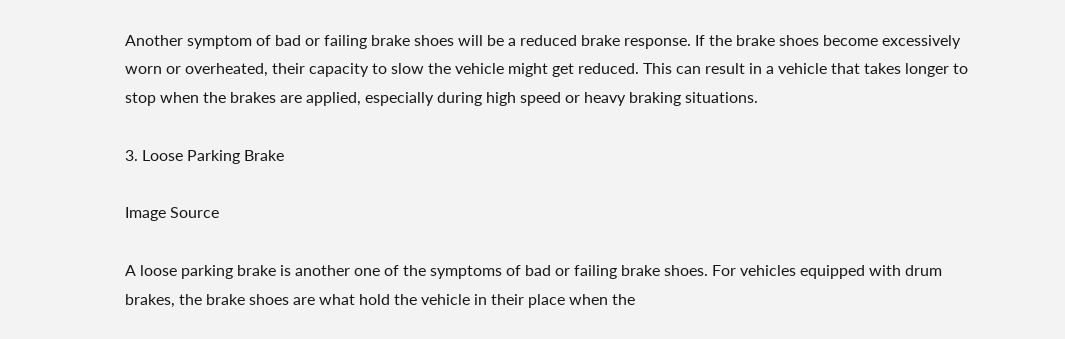Another symptom of bad or failing brake shoes will be a reduced brake response. If the brake shoes become excessively worn or overheated, their capacity to slow the vehicle might get reduced. This can result in a vehicle that takes longer to stop when the brakes are applied, especially during high speed or heavy braking situations.

3. Loose Parking Brake

Image Source

A loose parking brake is another one of the symptoms of bad or failing brake shoes. For vehicles equipped with drum brakes, the brake shoes are what hold the vehicle in their place when the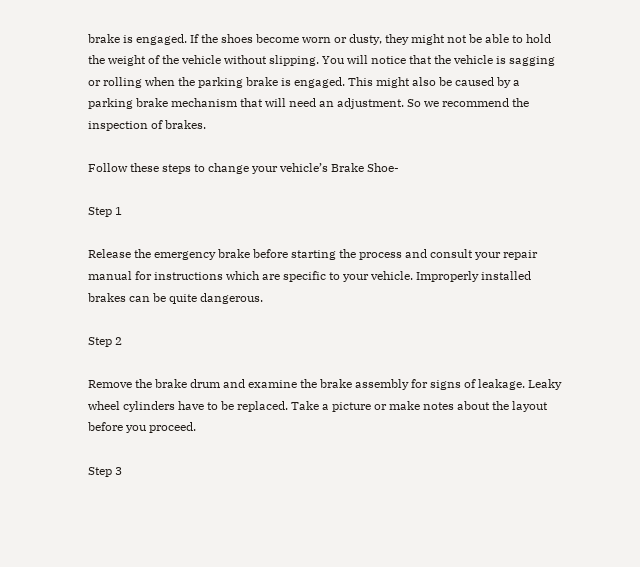brake is engaged. If the shoes become worn or dusty, they might not be able to hold the weight of the vehicle without slipping. You will notice that the vehicle is sagging or rolling when the parking brake is engaged. This might also be caused by a parking brake mechanism that will need an adjustment. So we recommend the inspection of brakes.

Follow these steps to change your vehicle’s Brake Shoe-

Step 1

Release the emergency brake before starting the process and consult your repair manual for instructions which are specific to your vehicle. Improperly installed brakes can be quite dangerous.

Step 2

Remove the brake drum and examine the brake assembly for signs of leakage. Leaky wheel cylinders have to be replaced. Take a picture or make notes about the layout before you proceed.

Step 3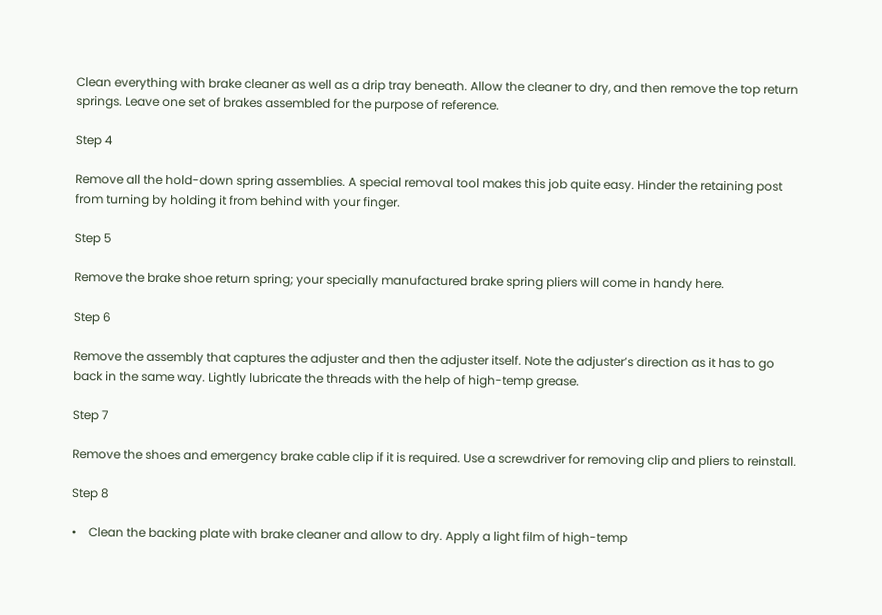Clean everything with brake cleaner as well as a drip tray beneath. Allow the cleaner to dry, and then remove the top return springs. Leave one set of brakes assembled for the purpose of reference.

Step 4

Remove all the hold-down spring assemblies. A special removal tool makes this job quite easy. Hinder the retaining post from turning by holding it from behind with your finger.

Step 5

Remove the brake shoe return spring; your specially manufactured brake spring pliers will come in handy here.

Step 6

Remove the assembly that captures the adjuster and then the adjuster itself. Note the adjuster’s direction as it has to go back in the same way. Lightly lubricate the threads with the help of high-temp grease.

Step 7

Remove the shoes and emergency brake cable clip if it is required. Use a screwdriver for removing clip and pliers to reinstall.

Step 8

•    Clean the backing plate with brake cleaner and allow to dry. Apply a light film of high-temp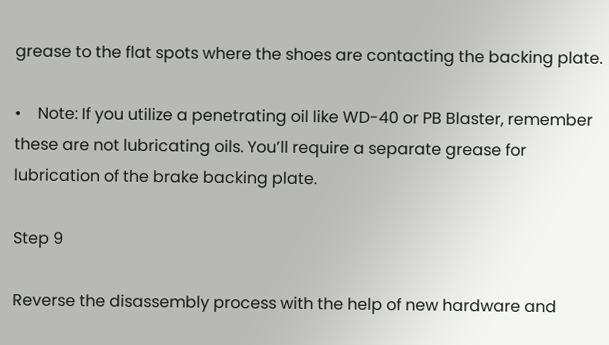grease to the flat spots where the shoes are contacting the backing plate.

•    Note: If you utilize a penetrating oil like WD-40 or PB Blaster, remember these are not lubricating oils. You’ll require a separate grease for lubrication of the brake backing plate.

Step 9

Reverse the disassembly process with the help of new hardware and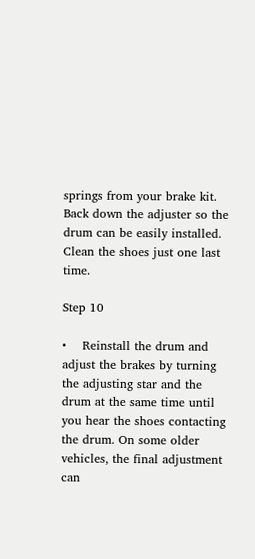springs from your brake kit. Back down the adjuster so the drum can be easily installed. Clean the shoes just one last time.

Step 10

•    Reinstall the drum and adjust the brakes by turning the adjusting star and the drum at the same time until you hear the shoes contacting the drum. On some older vehicles, the final adjustment can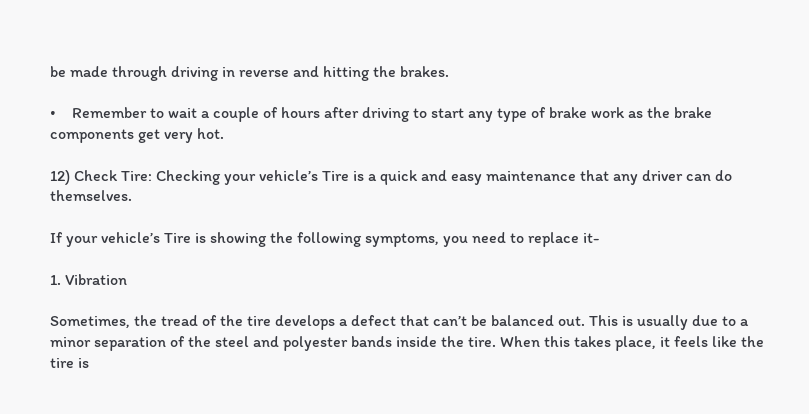be made through driving in reverse and hitting the brakes.

•    Remember to wait a couple of hours after driving to start any type of brake work as the brake components get very hot.

12) Check Tire: Checking your vehicle’s Tire is a quick and easy maintenance that any driver can do themselves.

If your vehicle’s Tire is showing the following symptoms, you need to replace it-

1. Vibration

Sometimes, the tread of the tire develops a defect that can’t be balanced out. This is usually due to a minor separation of the steel and polyester bands inside the tire. When this takes place, it feels like the tire is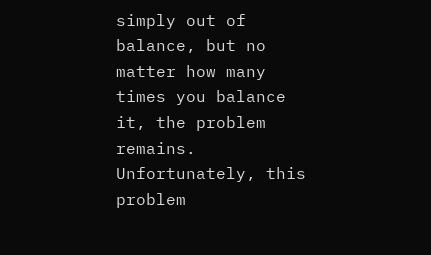simply out of balance, but no matter how many times you balance it, the problem remains. Unfortunately, this problem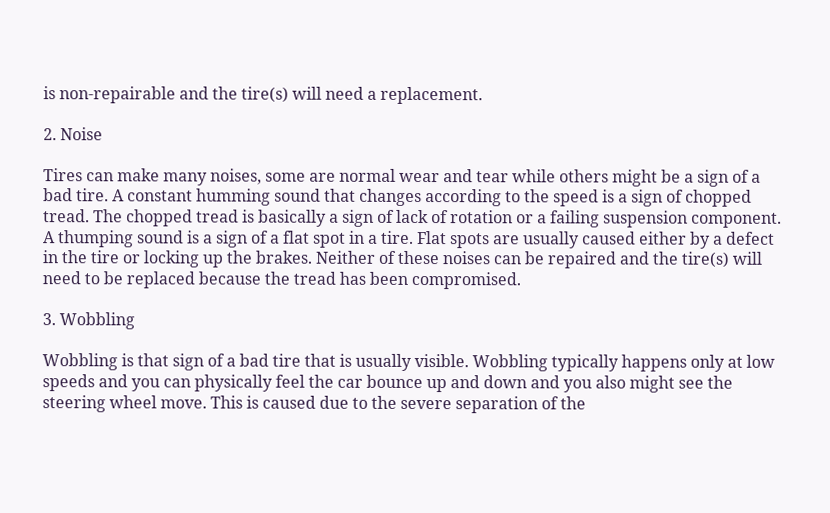is non-repairable and the tire(s) will need a replacement.

2. Noise

Tires can make many noises, some are normal wear and tear while others might be a sign of a bad tire. A constant humming sound that changes according to the speed is a sign of chopped tread. The chopped tread is basically a sign of lack of rotation or a failing suspension component. A thumping sound is a sign of a flat spot in a tire. Flat spots are usually caused either by a defect in the tire or locking up the brakes. Neither of these noises can be repaired and the tire(s) will need to be replaced because the tread has been compromised.

3. Wobbling

Wobbling is that sign of a bad tire that is usually visible. Wobbling typically happens only at low speeds and you can physically feel the car bounce up and down and you also might see the steering wheel move. This is caused due to the severe separation of the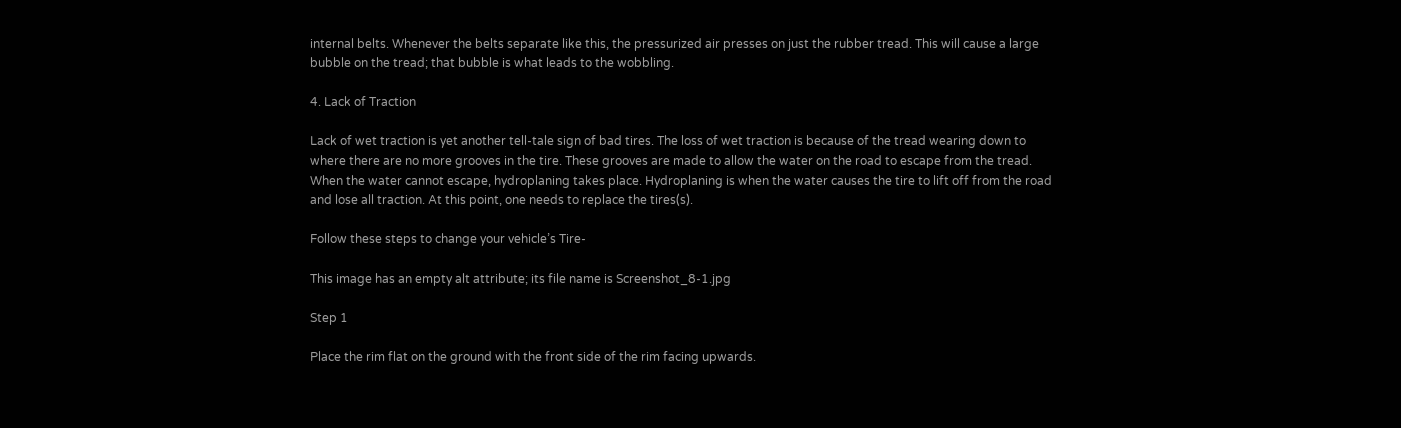internal belts. Whenever the belts separate like this, the pressurized air presses on just the rubber tread. This will cause a large bubble on the tread; that bubble is what leads to the wobbling.

4. Lack of Traction

Lack of wet traction is yet another tell-tale sign of bad tires. The loss of wet traction is because of the tread wearing down to where there are no more grooves in the tire. These grooves are made to allow the water on the road to escape from the tread. When the water cannot escape, hydroplaning takes place. Hydroplaning is when the water causes the tire to lift off from the road and lose all traction. At this point, one needs to replace the tires(s).

Follow these steps to change your vehicle’s Tire-

This image has an empty alt attribute; its file name is Screenshot_8-1.jpg

Step 1

Place the rim flat on the ground with the front side of the rim facing upwards.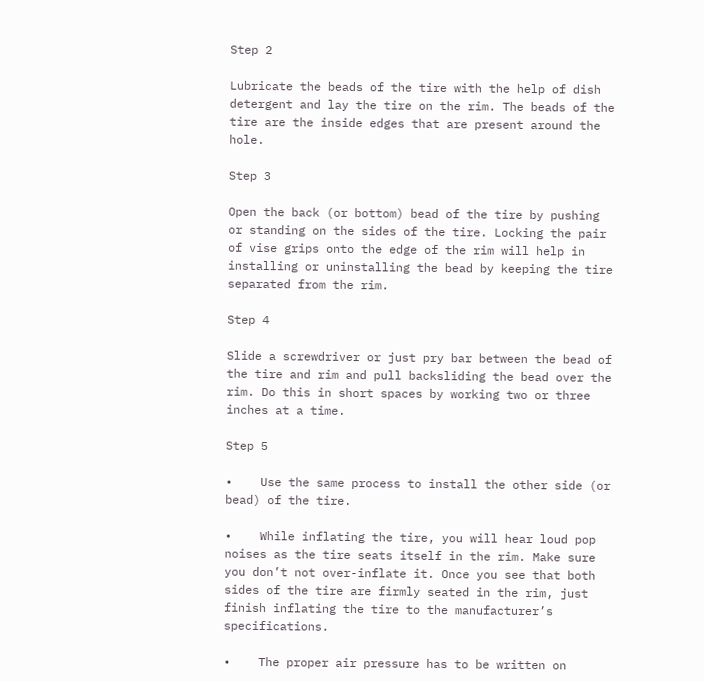Step 2

Lubricate the beads of the tire with the help of dish detergent and lay the tire on the rim. The beads of the tire are the inside edges that are present around the hole.

Step 3

Open the back (or bottom) bead of the tire by pushing or standing on the sides of the tire. Locking the pair of vise grips onto the edge of the rim will help in installing or uninstalling the bead by keeping the tire separated from the rim.

Step 4

Slide a screwdriver or just pry bar between the bead of the tire and rim and pull backsliding the bead over the rim. Do this in short spaces by working two or three inches at a time.

Step 5

•    Use the same process to install the other side (or bead) of the tire.

•    While inflating the tire, you will hear loud pop noises as the tire seats itself in the rim. Make sure you don’t not over-inflate it. Once you see that both sides of the tire are firmly seated in the rim, just finish inflating the tire to the manufacturer’s specifications.

•    The proper air pressure has to be written on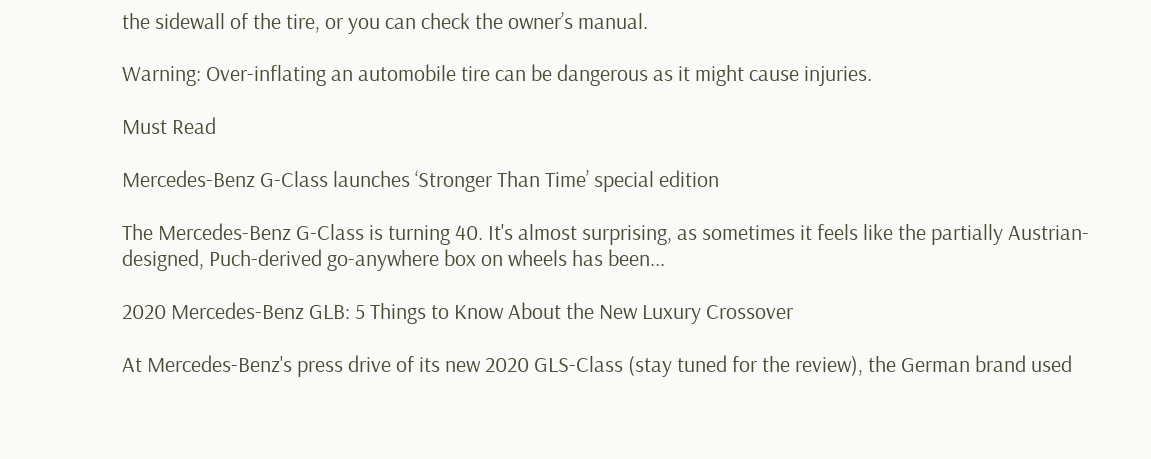the sidewall of the tire, or you can check the owner’s manual.

Warning: Over-inflating an automobile tire can be dangerous as it might cause injuries.

Must Read

Mercedes-Benz G-Class launches ‘Stronger Than Time’ special edition

The Mercedes-Benz G-Class is turning 40. It's almost surprising, as sometimes it feels like the partially Austrian-designed, Puch-derived go-anywhere box on wheels has been...

2020 Mercedes-Benz GLB: 5 Things to Know About the New Luxury Crossover

At Mercedes-Benz's press drive of its new 2020 GLS-Class (stay tuned for the review), the German brand used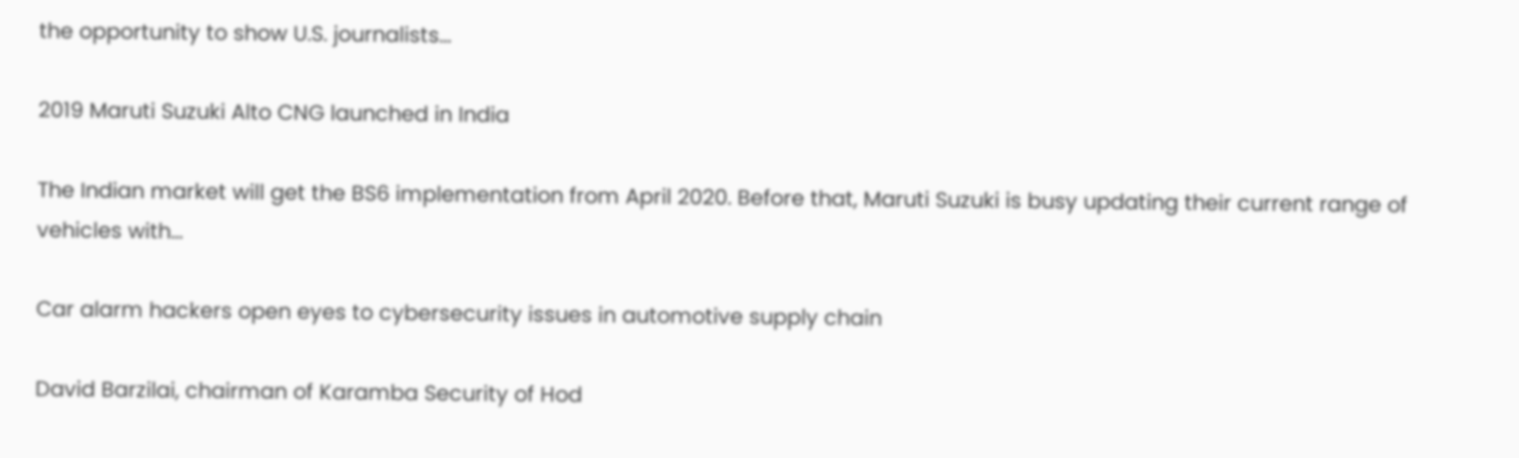the opportunity to show U.S. journalists...

2019 Maruti Suzuki Alto CNG launched in India

The Indian market will get the BS6 implementation from April 2020. Before that, Maruti Suzuki is busy updating their current range of vehicles with...

Car alarm hackers open eyes to cybersecurity issues in automotive supply chain

David Barzilai, chairman of Karamba Security of Hod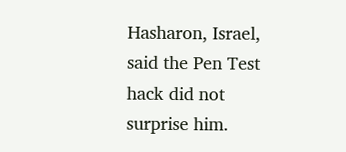Hasharon, Israel, said the Pen Test hack did not surprise him.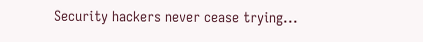Security hackers never cease trying...